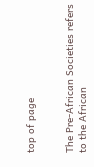top of page


The Pre-African Societies refers to the African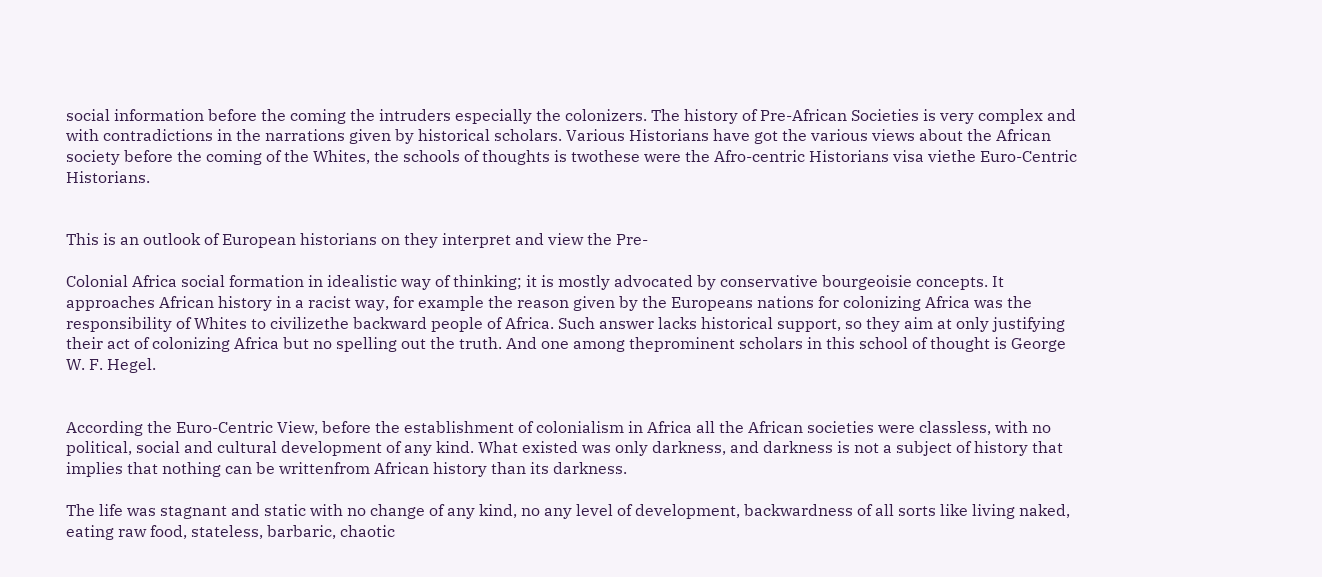social information before the coming the intruders especially the colonizers. The history of Pre-African Societies is very complex and with contradictions in the narrations given by historical scholars. Various Historians have got the various views about the African society before the coming of the Whites, the schools of thoughts is twothese were the Afro-centric Historians visa viethe Euro-Centric Historians.


This is an outlook of European historians on they interpret and view the Pre-

Colonial Africa social formation in idealistic way of thinking; it is mostly advocated by conservative bourgeoisie concepts. It approaches African history in a racist way, for example the reason given by the Europeans nations for colonizing Africa was the responsibility of Whites to civilizethe backward people of Africa. Such answer lacks historical support, so they aim at only justifying their act of colonizing Africa but no spelling out the truth. And one among theprominent scholars in this school of thought is George W. F. Hegel.


According the Euro-Centric View, before the establishment of colonialism in Africa all the African societies were classless, with no political, social and cultural development of any kind. What existed was only darkness, and darkness is not a subject of history that implies that nothing can be writtenfrom African history than its darkness.

The life was stagnant and static with no change of any kind, no any level of development, backwardness of all sorts like living naked, eating raw food, stateless, barbaric, chaotic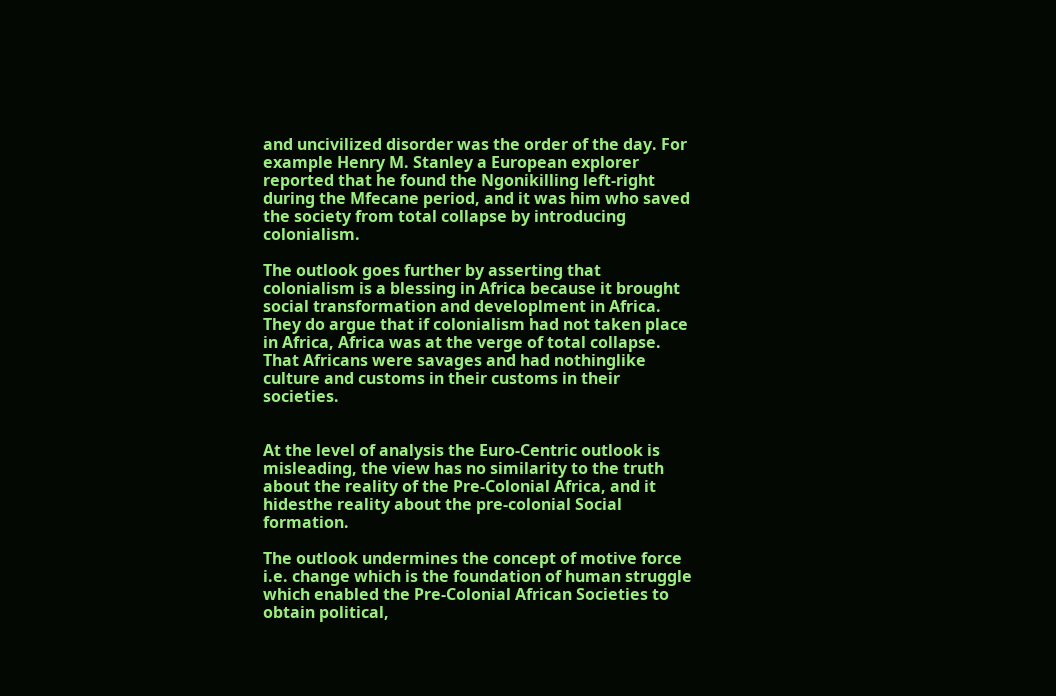and uncivilized disorder was the order of the day. For example Henry M. Stanley a European explorer reported that he found the Ngonikilling left-right during the Mfecane period, and it was him who saved the society from total collapse by introducing colonialism.

The outlook goes further by asserting that colonialism is a blessing in Africa because it brought social transformation and developlment in Africa. They do argue that if colonialism had not taken place in Africa, Africa was at the verge of total collapse. That Africans were savages and had nothinglike culture and customs in their customs in their societies.


At the level of analysis the Euro-Centric outlook is misleading, the view has no similarity to the truth about the reality of the Pre-Colonial Africa, and it hidesthe reality about the pre-colonial Social formation.

The outlook undermines the concept of motive force i.e. change which is the foundation of human struggle which enabled the Pre-Colonial African Societies to obtain political,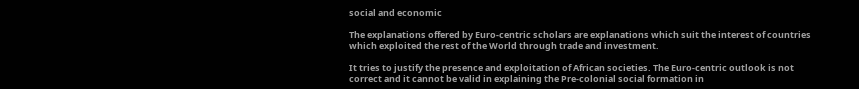social and economic

The explanations offered by Euro-centric scholars are explanations which suit the interest of countries which exploited the rest of the World through trade and investment.

It tries to justify the presence and exploitation of African societies. The Euro-centric outlook is not correct and it cannot be valid in explaining the Pre-colonial social formation in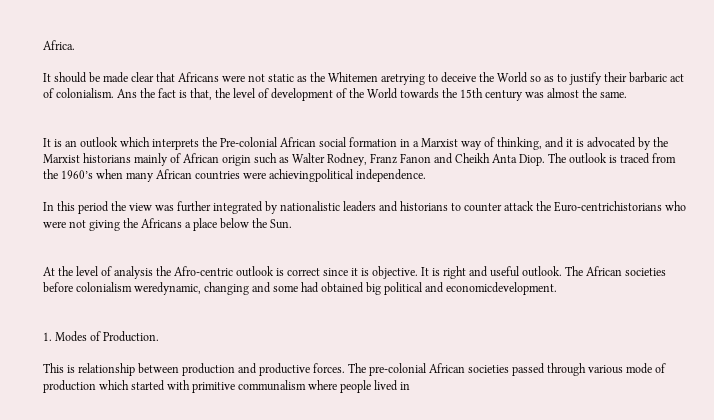Africa.

It should be made clear that Africans were not static as the Whitemen aretrying to deceive the World so as to justify their barbaric act of colonialism. Ans the fact is that, the level of development of the World towards the 15th century was almost the same.


It is an outlook which interprets the Pre-colonial African social formation in a Marxist way of thinking, and it is advocated by the Marxist historians mainly of African origin such as Walter Rodney, Franz Fanon and Cheikh Anta Diop. The outlook is traced from the 1960’s when many African countries were achievingpolitical independence.

In this period the view was further integrated by nationalistic leaders and historians to counter attack the Euro-centrichistorians who were not giving the Africans a place below the Sun.


At the level of analysis the Afro-centric outlook is correct since it is objective. It is right and useful outlook. The African societies before colonialism weredynamic, changing and some had obtained big political and economicdevelopment.


1. Modes of Production.

This is relationship between production and productive forces. The pre-colonial African societies passed through various mode of production which started with primitive communalism where people lived in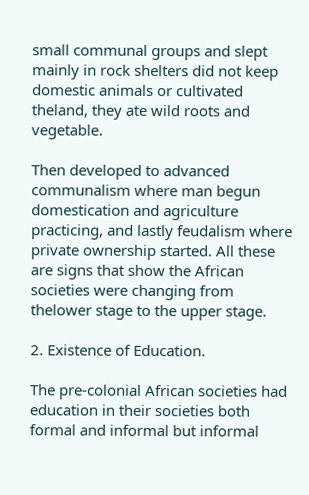small communal groups and slept mainly in rock shelters did not keep domestic animals or cultivated theland, they ate wild roots and vegetable.

Then developed to advanced communalism where man begun domestication and agriculture practicing, and lastly feudalism where private ownership started. All these are signs that show the African societies were changing from thelower stage to the upper stage.

2. Existence of Education.

The pre-colonial African societies had education in their societies both formal and informal but informal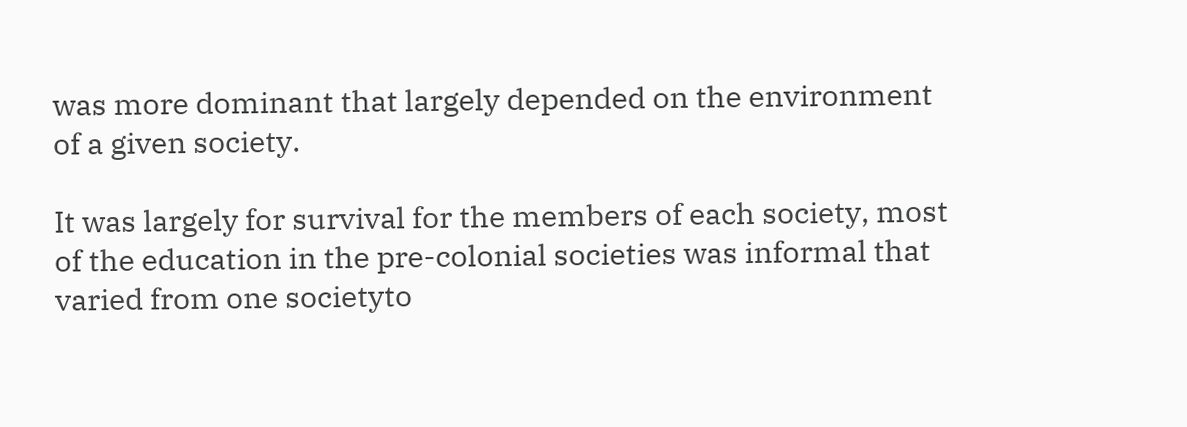was more dominant that largely depended on the environment of a given society.

It was largely for survival for the members of each society, most of the education in the pre-colonial societies was informal that varied from one societyto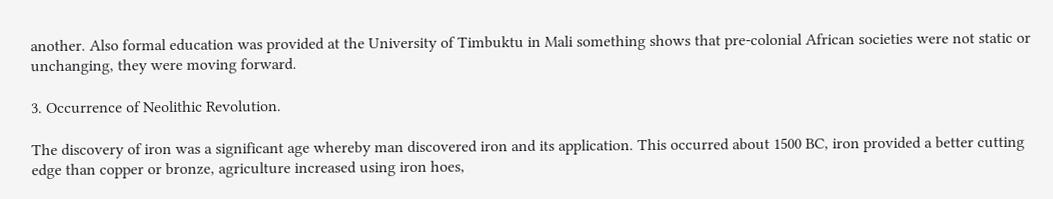another. Also formal education was provided at the University of Timbuktu in Mali something shows that pre-colonial African societies were not static or unchanging, they were moving forward.

3. Occurrence of Neolithic Revolution.

The discovery of iron was a significant age whereby man discovered iron and its application. This occurred about 1500 BC, iron provided a better cutting edge than copper or bronze, agriculture increased using iron hoes,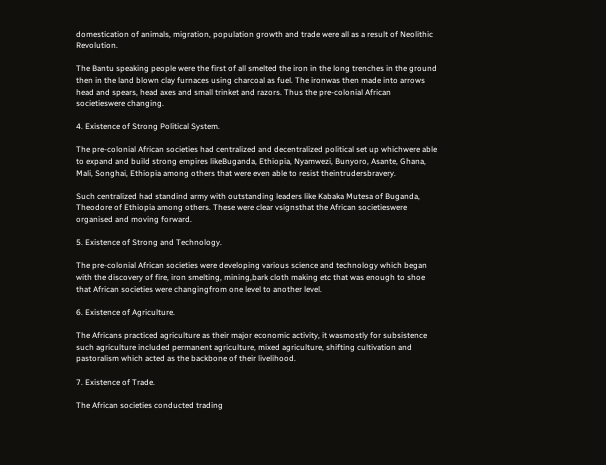domestication of animals, migration, population growth and trade were all as a result of Neolithic Revolution.

The Bantu speaking people were the first of all smelted the iron in the long trenches in the ground then in the land blown clay furnaces using charcoal as fuel. The ironwas then made into arrows head and spears, head axes and small trinket and razors. Thus the pre-colonial African societieswere changing.

4. Existence of Strong Political System.

The pre-colonial African societies had centralized and decentralized political set up whichwere able to expand and build strong empires likeBuganda, Ethiopia, Nyamwezi, Bunyoro, Asante, Ghana, Mali, Songhai, Ethiopia among others that were even able to resist theintrudersbravery.

Such centralized had standind army with outstanding leaders like Kabaka Mutesa of Buganda, Theodore of Ethiopia among others. These were clear vsignsthat the African societieswere organised and moving forward.

5. Existence of Strong and Technology.

The pre-colonial African societies were developing various science and technology which began with the discovery of fire, iron smelting, mining,bark cloth making etc that was enough to shoe that African societies were changingfrom one level to another level.

6. Existence of Agriculture.

The Africans practiced agriculture as their major economic activity, it wasmostly for subsistence such agriculture included permanent agriculture, mixed agriculture, shifting cultivation and pastoralism which acted as the backbone of their livelihood.

7. Existence of Trade.

The African societies conducted trading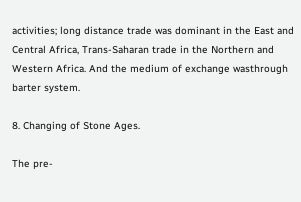activities; long distance trade was dominant in the East and Central Africa, Trans-Saharan trade in the Northern and Western Africa. And the medium of exchange wasthrough barter system.

8. Changing of Stone Ages.

The pre-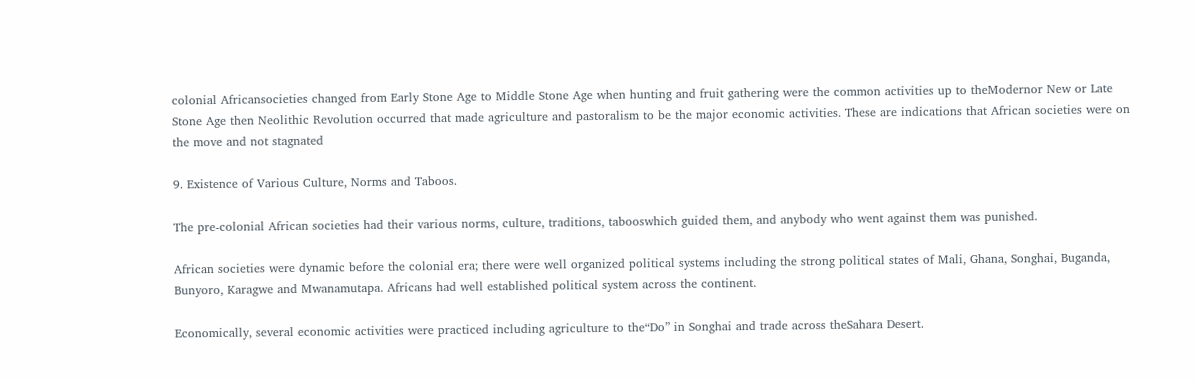colonial Africansocieties changed from Early Stone Age to Middle Stone Age when hunting and fruit gathering were the common activities up to theModernor New or Late Stone Age then Neolithic Revolution occurred that made agriculture and pastoralism to be the major economic activities. These are indications that African societies were on the move and not stagnated

9. Existence of Various Culture, Norms and Taboos.

The pre-colonial African societies had their various norms, culture, traditions, tabooswhich guided them, and anybody who went against them was punished.

African societies were dynamic before the colonial era; there were well organized political systems including the strong political states of Mali, Ghana, Songhai, Buganda, Bunyoro, Karagwe and Mwanamutapa. Africans had well established political system across the continent.

Economically, several economic activities were practiced including agriculture to the“Do” in Songhai and trade across theSahara Desert.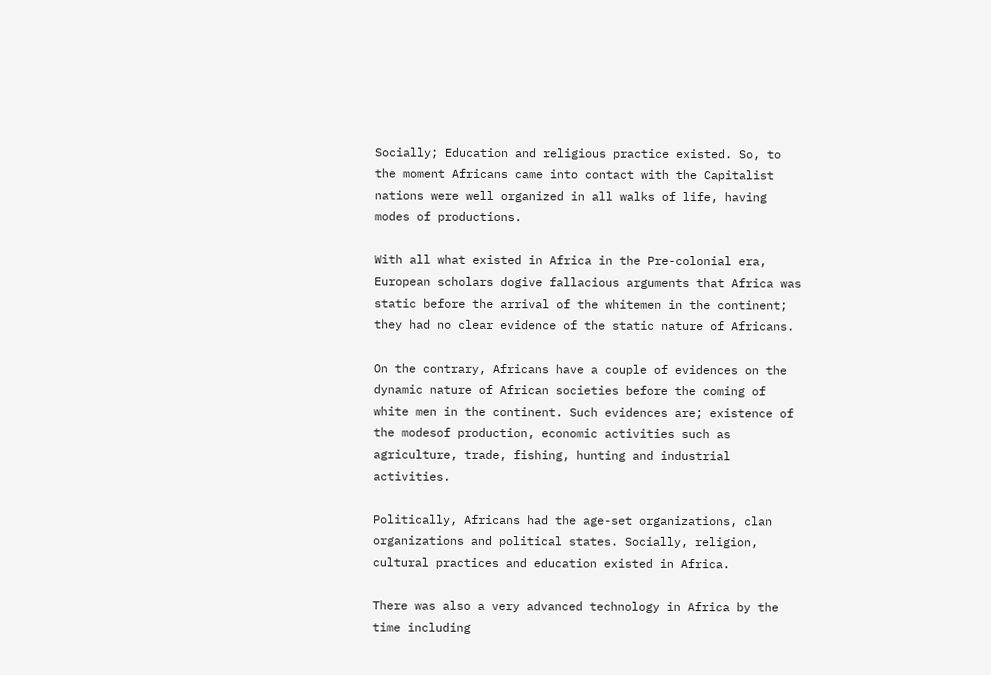Socially; Education and religious practice existed. So, to the moment Africans came into contact with the Capitalist nations were well organized in all walks of life, having modes of productions.

With all what existed in Africa in the Pre-colonial era, European scholars dogive fallacious arguments that Africa was static before the arrival of the whitemen in the continent; they had no clear evidence of the static nature of Africans.

On the contrary, Africans have a couple of evidences on the dynamic nature of African societies before the coming of white men in the continent. Such evidences are; existence of the modesof production, economic activities such as agriculture, trade, fishing, hunting and industrial activities.

Politically, Africans had the age-set organizations, clan organizations and political states. Socially, religion, cultural practices and education existed in Africa.

There was also a very advanced technology in Africa by the time including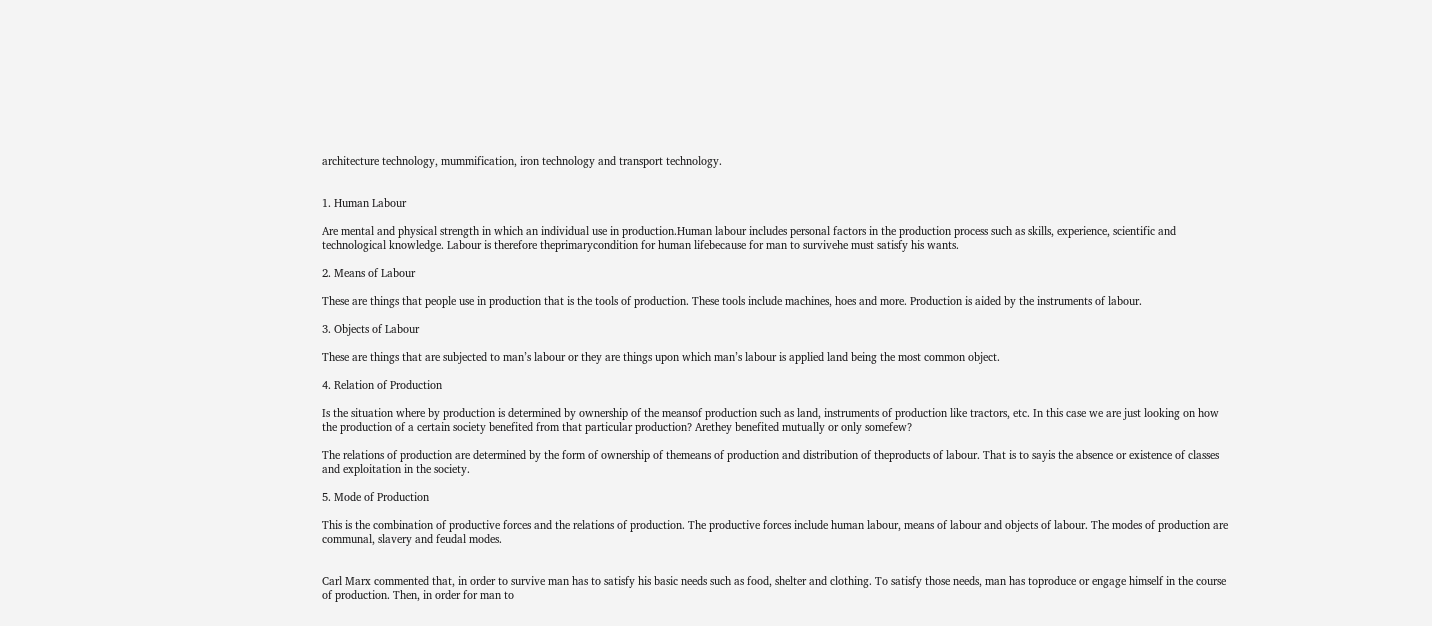architecture technology, mummification, iron technology and transport technology.


1. Human Labour

Are mental and physical strength in which an individual use in production.Human labour includes personal factors in the production process such as skills, experience, scientific and technological knowledge. Labour is therefore theprimarycondition for human lifebecause for man to survivehe must satisfy his wants.

2. Means of Labour

These are things that people use in production that is the tools of production. These tools include machines, hoes and more. Production is aided by the instruments of labour.

3. Objects of Labour

These are things that are subjected to man’s labour or they are things upon which man’s labour is applied land being the most common object.

4. Relation of Production

Is the situation where by production is determined by ownership of the meansof production such as land, instruments of production like tractors, etc. In this case we are just looking on how the production of a certain society benefited from that particular production? Arethey benefited mutually or only somefew?

The relations of production are determined by the form of ownership of themeans of production and distribution of theproducts of labour. That is to sayis the absence or existence of classes and exploitation in the society.

5. Mode of Production

This is the combination of productive forces and the relations of production. The productive forces include human labour, means of labour and objects of labour. The modes of production are communal, slavery and feudal modes.


Carl Marx commented that, in order to survive man has to satisfy his basic needs such as food, shelter and clothing. To satisfy those needs, man has toproduce or engage himself in the course of production. Then, in order for man to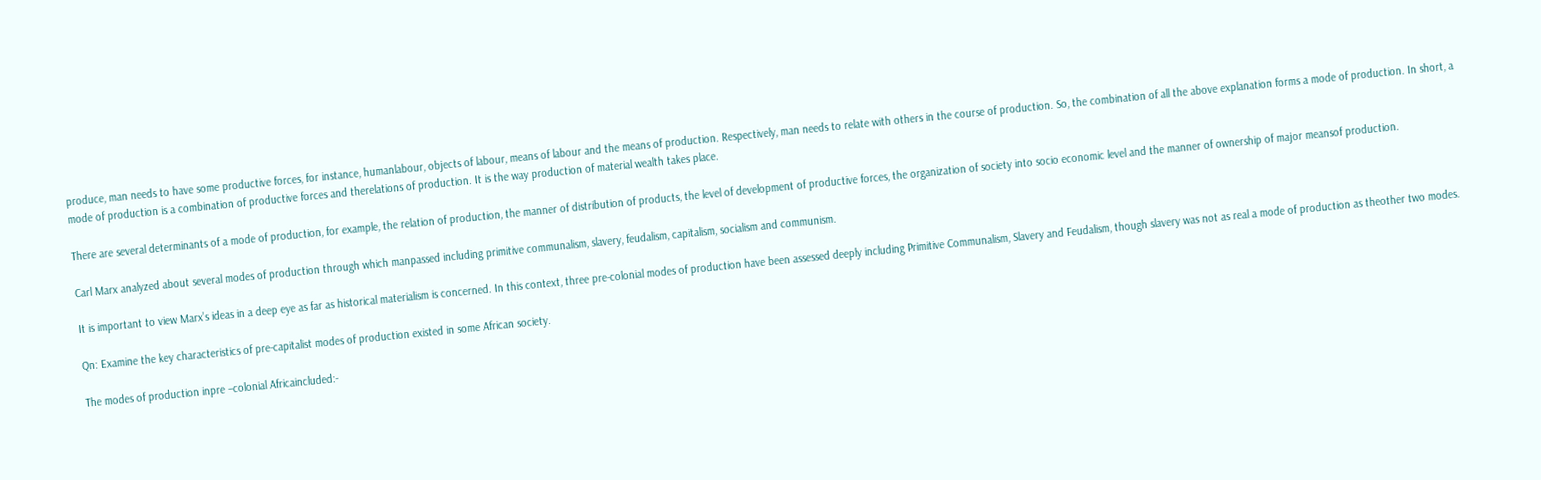produce, man needs to have some productive forces, for instance, humanlabour, objects of labour, means of labour and the means of production. Respectively, man needs to relate with others in the course of production. So, the combination of all the above explanation forms a mode of production. In short, a mode of production is a combination of productive forces and therelations of production. It is the way production of material wealth takes place.

There are several determinants of a mode of production, for example, the relation of production, the manner of distribution of products, the level of development of productive forces, the organization of society into socio economic level and the manner of ownership of major meansof production.

Carl Marx analyzed about several modes of production through which manpassed including primitive communalism, slavery, feudalism, capitalism, socialism and communism.

It is important to view Marx’s ideas in a deep eye as far as historical materialism is concerned. In this context, three pre-colonial modes of production have been assessed deeply including Primitive Communalism, Slavery and Feudalism, though slavery was not as real a mode of production as theother two modes.

Qn: Examine the key characteristics of pre-capitalist modes of production existed in some African society.

The modes of production inpre –colonial Africaincluded:-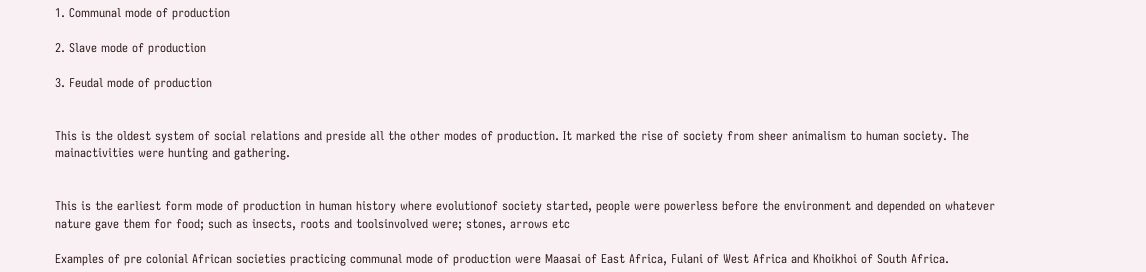1. Communal mode of production

2. Slave mode of production

3. Feudal mode of production


This is the oldest system of social relations and preside all the other modes of production. It marked the rise of society from sheer animalism to human society. The mainactivities were hunting and gathering.


This is the earliest form mode of production in human history where evolutionof society started, people were powerless before the environment and depended on whatever nature gave them for food; such as insects, roots and toolsinvolved were; stones, arrows etc

Examples of pre colonial African societies practicing communal mode of production were Maasai of East Africa, Fulani of West Africa and Khoikhoi of South Africa.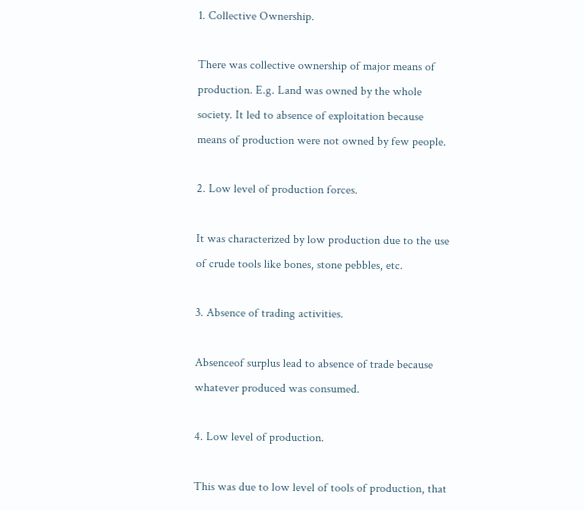1. Collective Ownership.

There was collective ownership of major means of production. E.g. Land was owned by the whole society. It led to absence of exploitation because means of production were not owned by few people.

2. Low level of production forces.

It was characterized by low production due to the use of crude tools like bones, stone pebbles, etc.

3. Absence of trading activities.

Absenceof surplus lead to absence of trade because whatever produced was consumed.

4. Low level of production.

This was due to low level of tools of production, that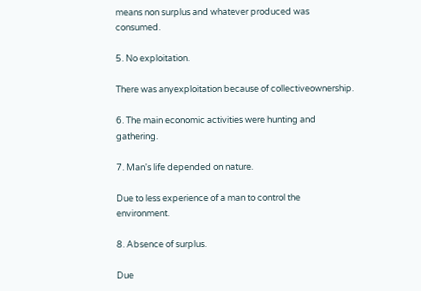means non surplus and whatever produced was consumed.

5. No exploitation.

There was anyexploitation because of collectiveownership.

6. The main economic activities were hunting and gathering.

7. Man's life depended on nature.

Due to less experience of a man to control the environment.

8. Absence of surplus.

Due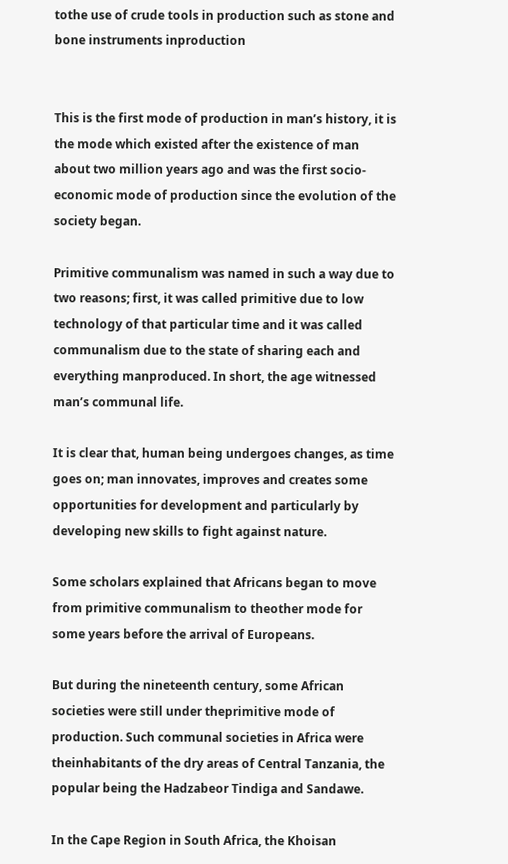tothe use of crude tools in production such as stone and bone instruments inproduction


This is the first mode of production in man’s history, it is the mode which existed after the existence of man about two million years ago and was the first socio-economic mode of production since the evolution of the society began.

Primitive communalism was named in such a way due to two reasons; first, it was called primitive due to low technology of that particular time and it was called communalism due to the state of sharing each and everything manproduced. In short, the age witnessed man’s communal life.

It is clear that, human being undergoes changes, as time goes on; man innovates, improves and creates some opportunities for development and particularly by developing new skills to fight against nature.

Some scholars explained that Africans began to move from primitive communalism to theother mode for some years before the arrival of Europeans.

But during the nineteenth century, some African societies were still under theprimitive mode of production. Such communal societies in Africa were theinhabitants of the dry areas of Central Tanzania, the popular being the Hadzabeor Tindiga and Sandawe.

In the Cape Region in South Africa, the Khoisan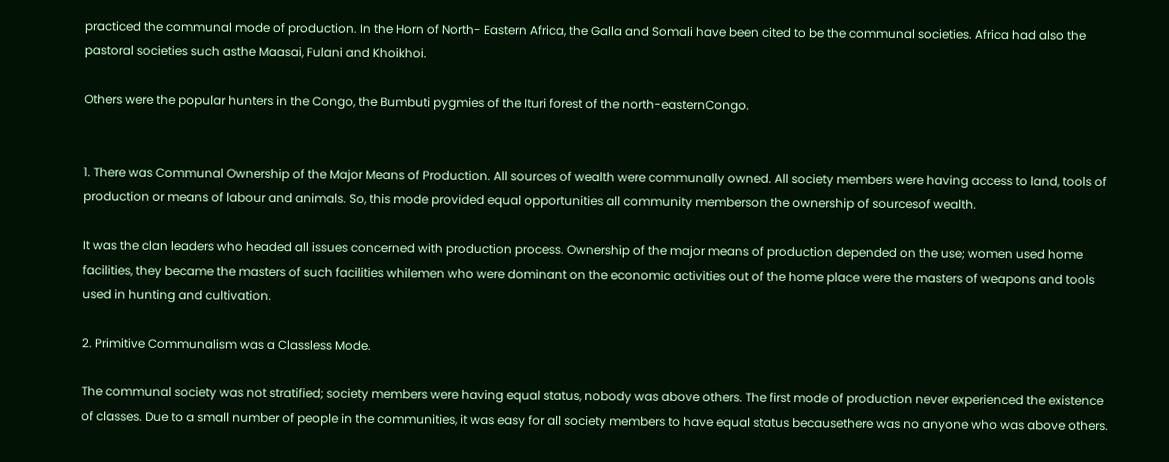practiced the communal mode of production. In the Horn of North- Eastern Africa, the Galla and Somali have been cited to be the communal societies. Africa had also the pastoral societies such asthe Maasai, Fulani and Khoikhoi.

Others were the popular hunters in the Congo, the Bumbuti pygmies of the Ituri forest of the north-easternCongo.


1. There was Communal Ownership of the Major Means of Production. All sources of wealth were communally owned. All society members were having access to land, tools of production or means of labour and animals. So, this mode provided equal opportunities all community memberson the ownership of sourcesof wealth.

It was the clan leaders who headed all issues concerned with production process. Ownership of the major means of production depended on the use; women used home facilities, they became the masters of such facilities whilemen who were dominant on the economic activities out of the home place were the masters of weapons and tools used in hunting and cultivation.

2. Primitive Communalism was a Classless Mode.

The communal society was not stratified; society members were having equal status, nobody was above others. The first mode of production never experienced the existence of classes. Due to a small number of people in the communities, it was easy for all society members to have equal status becausethere was no anyone who was above others.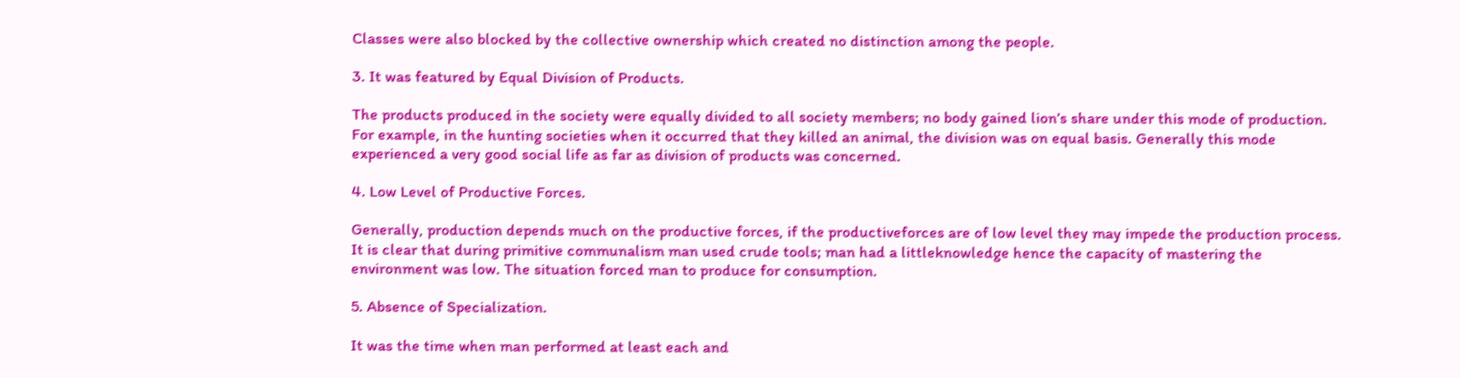Classes were also blocked by the collective ownership which created no distinction among the people.

3. It was featured by Equal Division of Products.

The products produced in the society were equally divided to all society members; no body gained lion’s share under this mode of production. For example, in the hunting societies when it occurred that they killed an animal, the division was on equal basis. Generally this mode experienced a very good social life as far as division of products was concerned.

4. Low Level of Productive Forces.

Generally, production depends much on the productive forces, if the productiveforces are of low level they may impede the production process. It is clear that during primitive communalism man used crude tools; man had a littleknowledge hence the capacity of mastering the environment was low. The situation forced man to produce for consumption.

5. Absence of Specialization.

It was the time when man performed at least each and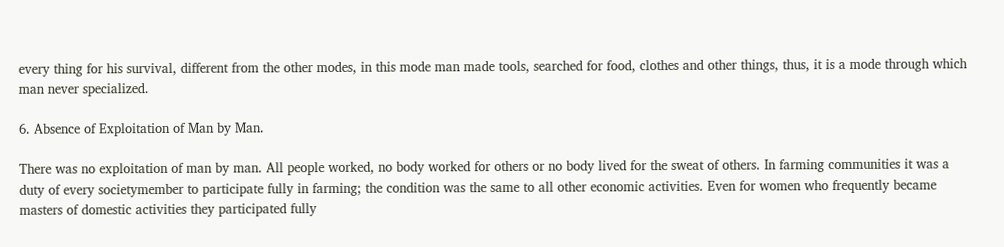every thing for his survival, different from the other modes, in this mode man made tools, searched for food, clothes and other things, thus, it is a mode through which man never specialized.

6. Absence of Exploitation of Man by Man.

There was no exploitation of man by man. All people worked, no body worked for others or no body lived for the sweat of others. In farming communities it was a duty of every societymember to participate fully in farming; the condition was the same to all other economic activities. Even for women who frequently became masters of domestic activities they participated fully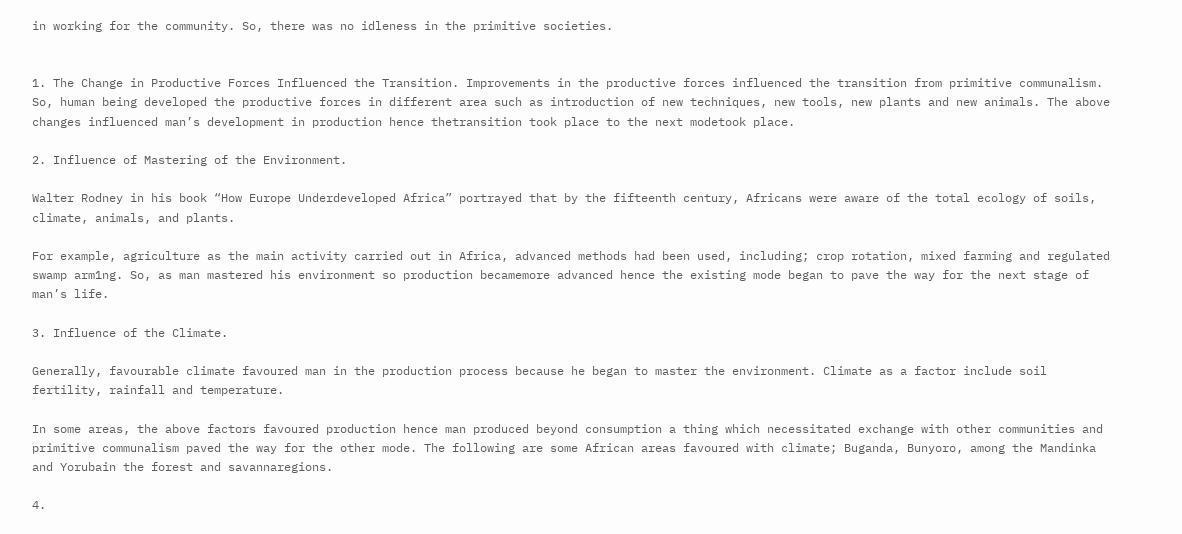in working for the community. So, there was no idleness in the primitive societies.


1. The Change in Productive Forces Influenced the Transition. Improvements in the productive forces influenced the transition from primitive communalism. So, human being developed the productive forces in different area such as introduction of new techniques, new tools, new plants and new animals. The above changes influenced man’s development in production hence thetransition took place to the next modetook place.

2. Influence of Mastering of the Environment.

Walter Rodney in his book “How Europe Underdeveloped Africa” portrayed that by the fifteenth century, Africans were aware of the total ecology of soils, climate, animals, and plants.

For example, agriculture as the main activity carried out in Africa, advanced methods had been used, including; crop rotation, mixed farming and regulated swamp arm1ng. So, as man mastered his environment so production becamemore advanced hence the existing mode began to pave the way for the next stage of man’s life.

3. Influence of the Climate.

Generally, favourable climate favoured man in the production process because he began to master the environment. Climate as a factor include soil fertility, rainfall and temperature.

In some areas, the above factors favoured production hence man produced beyond consumption a thing which necessitated exchange with other communities and primitive communalism paved the way for the other mode. The following are some African areas favoured with climate; Buganda, Bunyoro, among the Mandinka and Yorubain the forest and savannaregions.

4.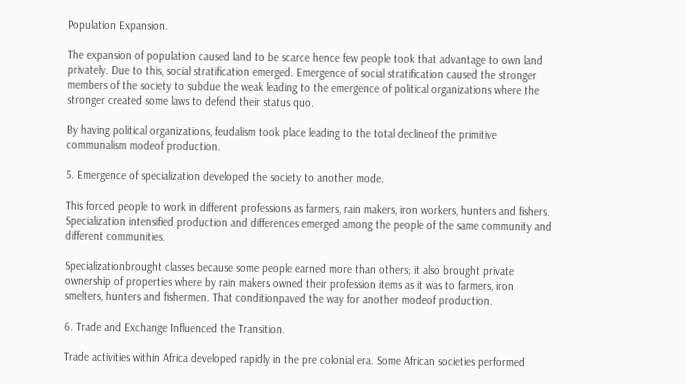Population Expansion.

The expansion of population caused land to be scarce hence few people took that advantage to own land privately. Due to this, social stratification emerged. Emergence of social stratification caused the stronger members of the society to subdue the weak leading to the emergence of political organizations where the stronger created some laws to defend their status quo.

By having political organizations, feudalism took place leading to the total declineof the primitive communalism modeof production.

5. Emergence of specialization developed the society to another mode.

This forced people to work in different professions as farmers, rain makers, iron workers, hunters and fishers. Specialization intensified production and differences emerged among the people of the same community and different communities.

Specializationbrought classes because some people earned more than others; it also brought private ownership of properties where by rain makers owned their profession items as it was to farmers, iron smelters, hunters and fishermen. That conditionpaved the way for another modeof production.

6. Trade and Exchange Influenced the Transition.

Trade activities within Africa developed rapidly in the pre colonial era. Some African societies performed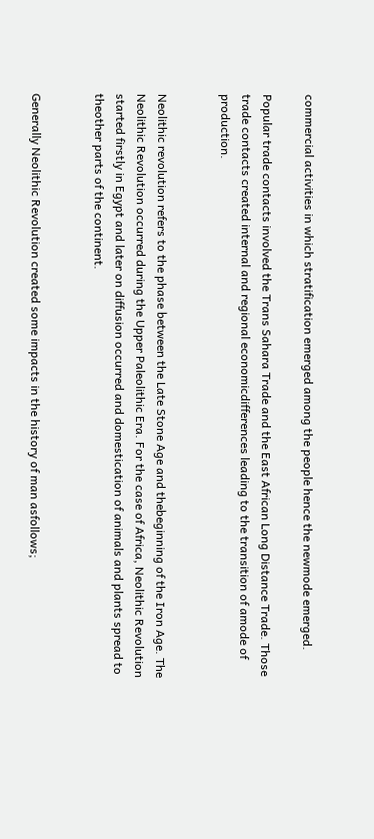commercial activities in which stratification emerged among the people hence the newmode emerged.

Popular trade contacts involved the Trans Sahara Trade and the East African Long Distance Trade. Those trade contacts created internal and regional economicdifferences leading to the transition of amode of production.


Neolithic revolution refers to the phase between the Late Stone Age and thebeginning of the Iron Age. The Neolithic Revolution occurred during the Upper Paleolithic Era. For the case of Africa, Neolithic Revolution started firstly in Egypt and later on diffusion occurred and domestication of animals and plants spread to theother parts of the continent.


Generally Neolithic Revolution created some impacts in the history of man asfollows;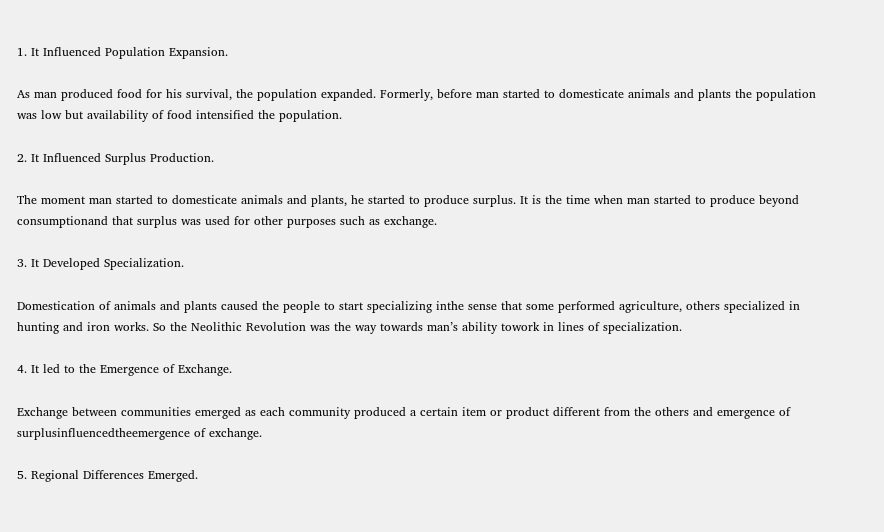1. It Influenced Population Expansion.

As man produced food for his survival, the population expanded. Formerly, before man started to domesticate animals and plants the population was low but availability of food intensified the population.

2. It Influenced Surplus Production.

The moment man started to domesticate animals and plants, he started to produce surplus. It is the time when man started to produce beyond consumptionand that surplus was used for other purposes such as exchange.

3. It Developed Specialization.

Domestication of animals and plants caused the people to start specializing inthe sense that some performed agriculture, others specialized in hunting and iron works. So the Neolithic Revolution was the way towards man’s ability towork in lines of specialization.

4. It led to the Emergence of Exchange.

Exchange between communities emerged as each community produced a certain item or product different from the others and emergence of surplusinfluencedtheemergence of exchange.

5. Regional Differences Emerged.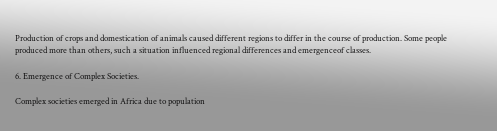Production of crops and domestication of animals caused different regions to differ in the course of production. Some people produced more than others, such a situation influenced regional differences and emergenceof classes.

6. Emergence of Complex Societies.

Complex societies emerged in Africa due to population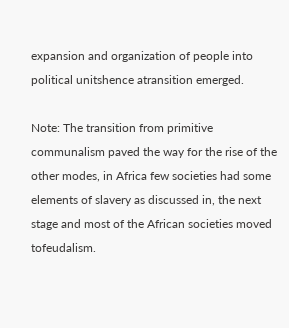expansion and organization of people into political unitshence atransition emerged.

Note: The transition from primitive communalism paved the way for the rise of the other modes, in Africa few societies had some elements of slavery as discussed in, the next stage and most of the African societies moved tofeudalism.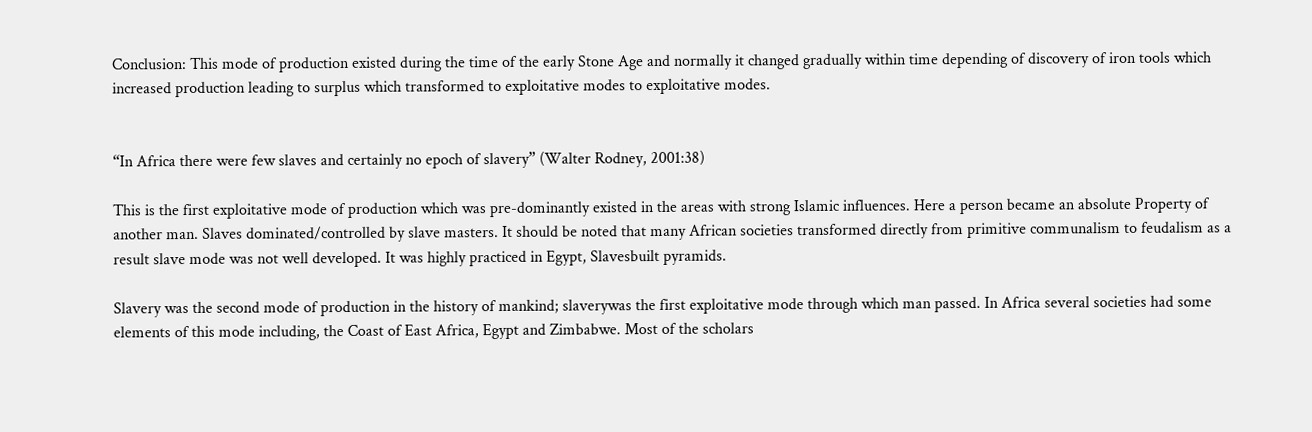Conclusion: This mode of production existed during the time of the early Stone Age and normally it changed gradually within time depending of discovery of iron tools which increased production leading to surplus which transformed to exploitative modes to exploitative modes.


“In Africa there were few slaves and certainly no epoch of slavery” (Walter Rodney, 2001:38)

This is the first exploitative mode of production which was pre-dominantly existed in the areas with strong Islamic influences. Here a person became an absolute Property of another man. Slaves dominated/controlled by slave masters. It should be noted that many African societies transformed directly from primitive communalism to feudalism as a result slave mode was not well developed. It was highly practiced in Egypt, Slavesbuilt pyramids.

Slavery was the second mode of production in the history of mankind; slaverywas the first exploitative mode through which man passed. In Africa several societies had some elements of this mode including, the Coast of East Africa, Egypt and Zimbabwe. Most of the scholars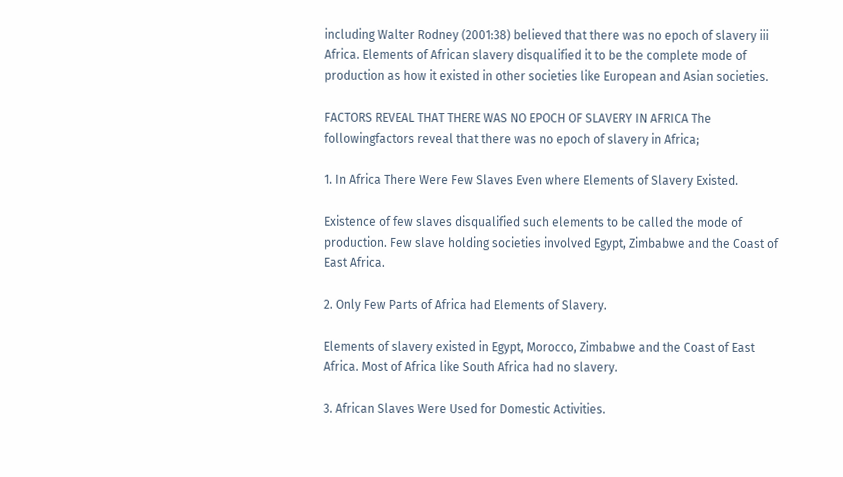including Walter Rodney (2001:38) believed that there was no epoch of slavery iii Africa. Elements of African slavery disqualified it to be the complete mode of production as how it existed in other societies like European and Asian societies.

FACTORS REVEAL THAT THERE WAS NO EPOCH OF SLAVERY IN AFRICA The followingfactors reveal that there was no epoch of slavery in Africa;

1. In Africa There Were Few Slaves Even where Elements of Slavery Existed.

Existence of few slaves disqualified such elements to be called the mode of production. Few slave holding societies involved Egypt, Zimbabwe and the Coast of East Africa.

2. Only Few Parts of Africa had Elements of Slavery.

Elements of slavery existed in Egypt, Morocco, Zimbabwe and the Coast of East Africa. Most of Africa like South Africa had no slavery.

3. African Slaves Were Used for Domestic Activities.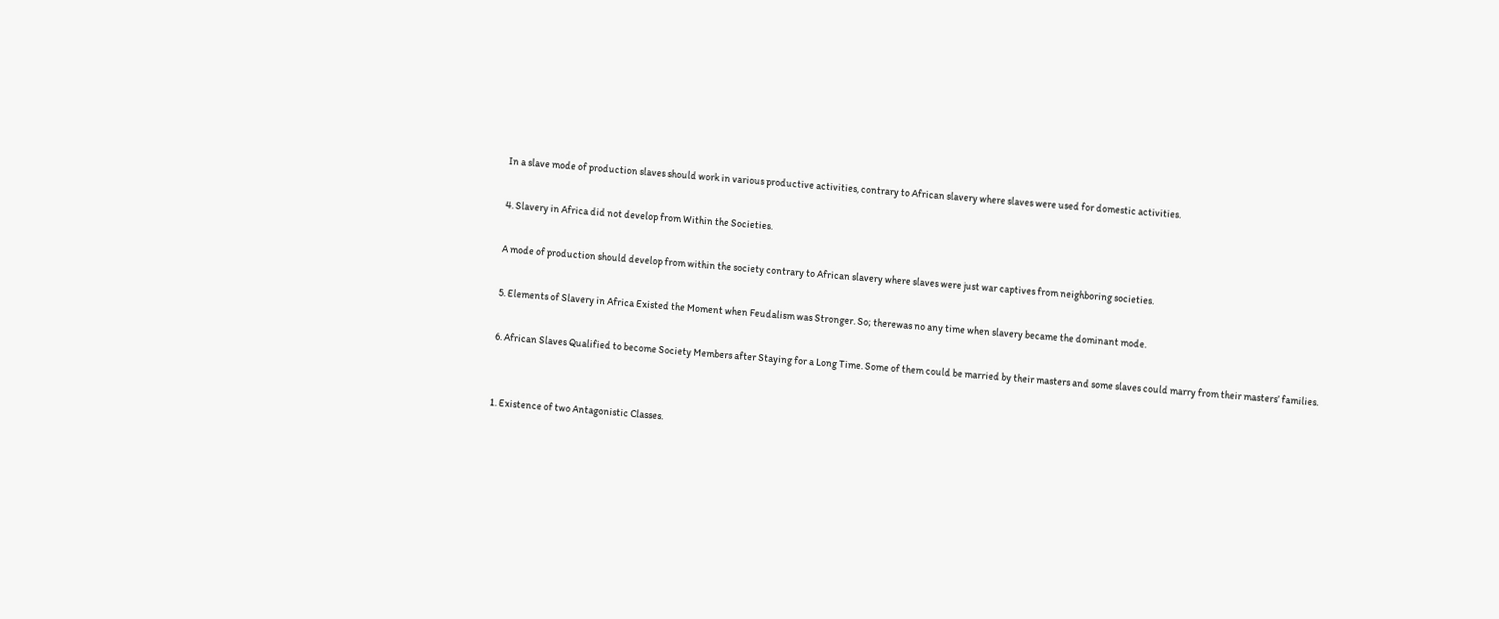In a slave mode of production slaves should work in various productive activities, contrary to African slavery where slaves were used for domestic activities.

4. Slavery in Africa did not develop from Within the Societies.

A mode of production should develop from within the society contrary to African slavery where slaves were just war captives from neighboring societies.

5. Elements of Slavery in Africa Existed the Moment when Feudalism was Stronger. So; therewas no any time when slavery became the dominant mode.

6. African Slaves Qualified to become Society Members after Staying for a Long Time. Some of them could be married by their masters and some slaves could marry from their masters’ families.


1. Existence of two Antagonistic Classes.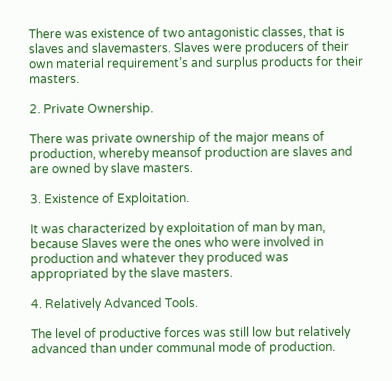There was existence of two antagonistic classes, that is slaves and slavemasters. Slaves were producers of their own material requirement’s and surplus products for their masters.

2. Private Ownership.

There was private ownership of the major means of production, whereby meansof production are slaves and are owned by slave masters.

3. Existence of Exploitation.

It was characterized by exploitation of man by man, because Slaves were the ones who were involved in production and whatever they produced was appropriated by the slave masters.

4. Relatively Advanced Tools.

The level of productive forces was still low but relatively advanced than under communal mode of production.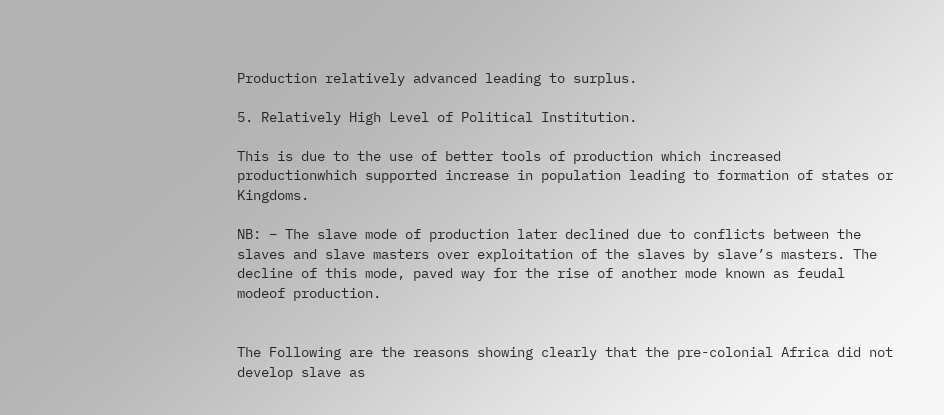Production relatively advanced leading to surplus.

5. Relatively High Level of Political Institution.

This is due to the use of better tools of production which increased productionwhich supported increase in population leading to formation of states or Kingdoms.

NB: – The slave mode of production later declined due to conflicts between the slaves and slave masters over exploitation of the slaves by slave’s masters. The decline of this mode, paved way for the rise of another mode known as feudal modeof production.


The Following are the reasons showing clearly that the pre-colonial Africa did not develop slave as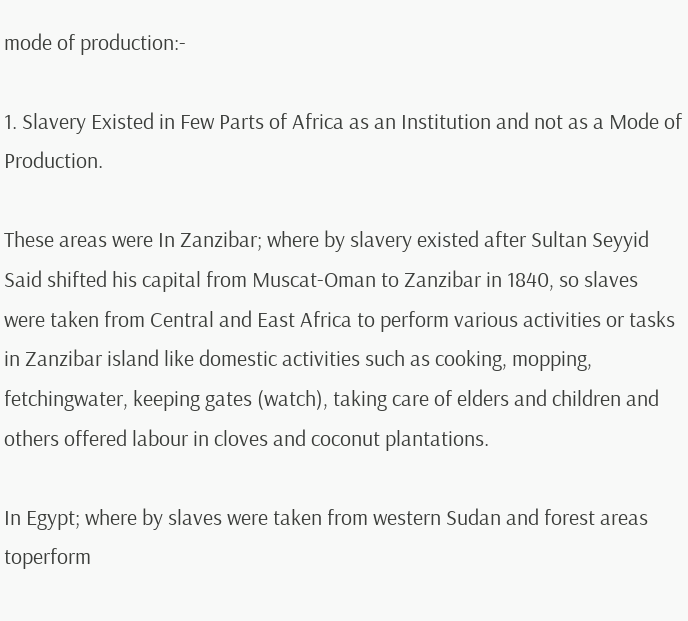mode of production:-

1. Slavery Existed in Few Parts of Africa as an Institution and not as a Mode of Production.

These areas were In Zanzibar; where by slavery existed after Sultan Seyyid Said shifted his capital from Muscat-Oman to Zanzibar in 1840, so slaves were taken from Central and East Africa to perform various activities or tasks in Zanzibar island like domestic activities such as cooking, mopping, fetchingwater, keeping gates (watch), taking care of elders and children and others offered labour in cloves and coconut plantations.

In Egypt; where by slaves were taken from western Sudan and forest areas toperform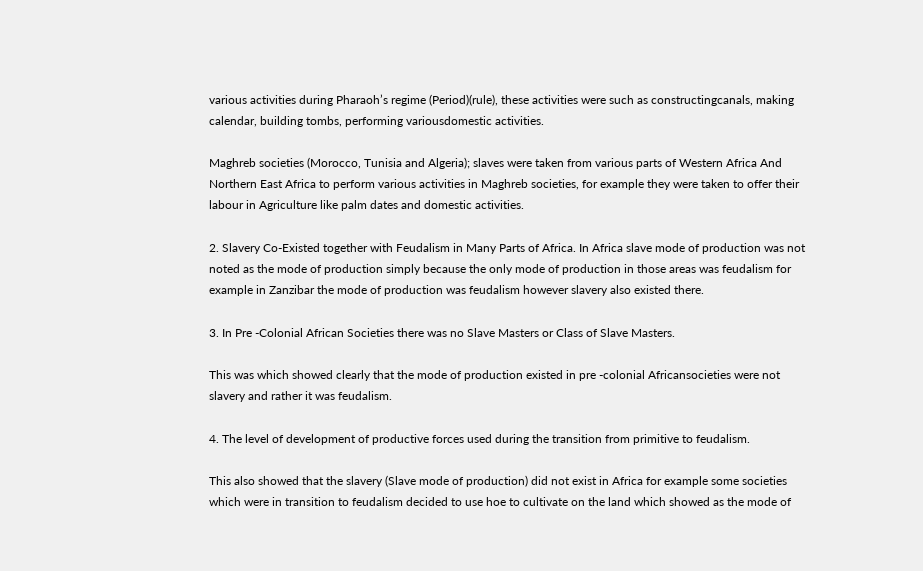various activities during Pharaoh’s regime (Period)(rule), these activities were such as constructingcanals, making calendar, building tombs, performing variousdomestic activities.

Maghreb societies (Morocco, Tunisia and Algeria); slaves were taken from various parts of Western Africa And Northern East Africa to perform various activities in Maghreb societies, for example they were taken to offer their labour in Agriculture like palm dates and domestic activities.

2. Slavery Co-Existed together with Feudalism in Many Parts of Africa. In Africa slave mode of production was not noted as the mode of production simply because the only mode of production in those areas was feudalism for example in Zanzibar the mode of production was feudalism however slavery also existed there.

3. In Pre -Colonial African Societies there was no Slave Masters or Class of Slave Masters.

This was which showed clearly that the mode of production existed in pre -colonial Africansocieties were not slavery and rather it was feudalism.

4. The level of development of productive forces used during the transition from primitive to feudalism.

This also showed that the slavery (Slave mode of production) did not exist in Africa for example some societies which were in transition to feudalism decided to use hoe to cultivate on the land which showed as the mode of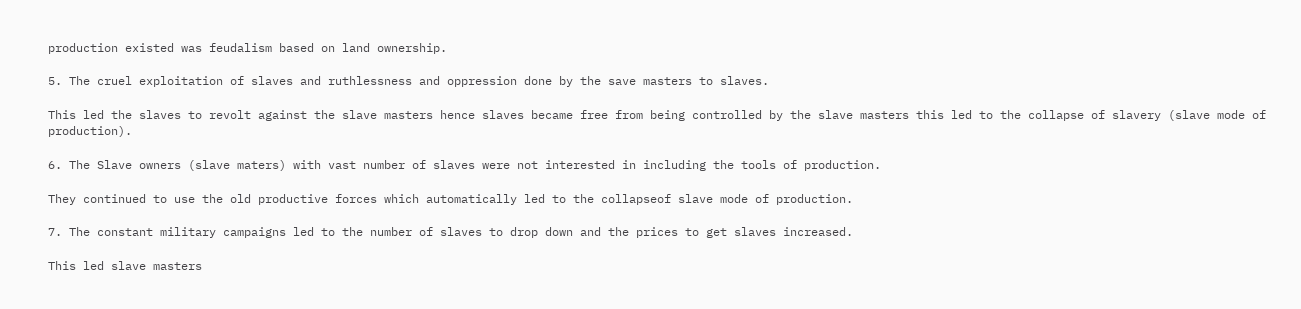production existed was feudalism based on land ownership.

5. The cruel exploitation of slaves and ruthlessness and oppression done by the save masters to slaves.

This led the slaves to revolt against the slave masters hence slaves became free from being controlled by the slave masters this led to the collapse of slavery (slave mode of production).

6. The Slave owners (slave maters) with vast number of slaves were not interested in including the tools of production.

They continued to use the old productive forces which automatically led to the collapseof slave mode of production.

7. The constant military campaigns led to the number of slaves to drop down and the prices to get slaves increased.

This led slave masters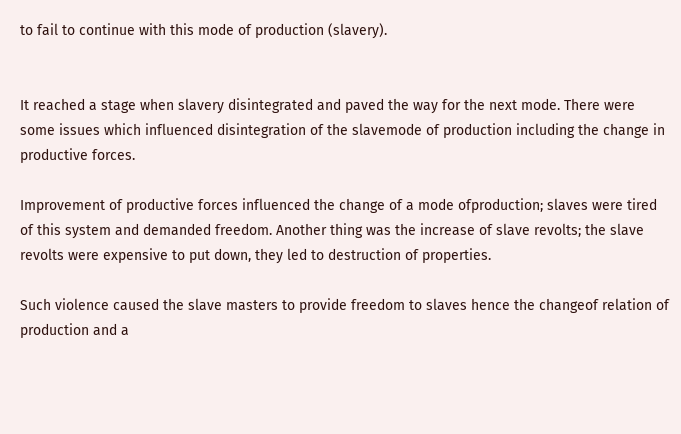to fail to continue with this mode of production (slavery).


It reached a stage when slavery disintegrated and paved the way for the next mode. There were some issues which influenced disintegration of the slavemode of production including the change in productive forces.

Improvement of productive forces influenced the change of a mode ofproduction; slaves were tired of this system and demanded freedom. Another thing was the increase of slave revolts; the slave revolts were expensive to put down, they led to destruction of properties.

Such violence caused the slave masters to provide freedom to slaves hence the changeof relation of production and a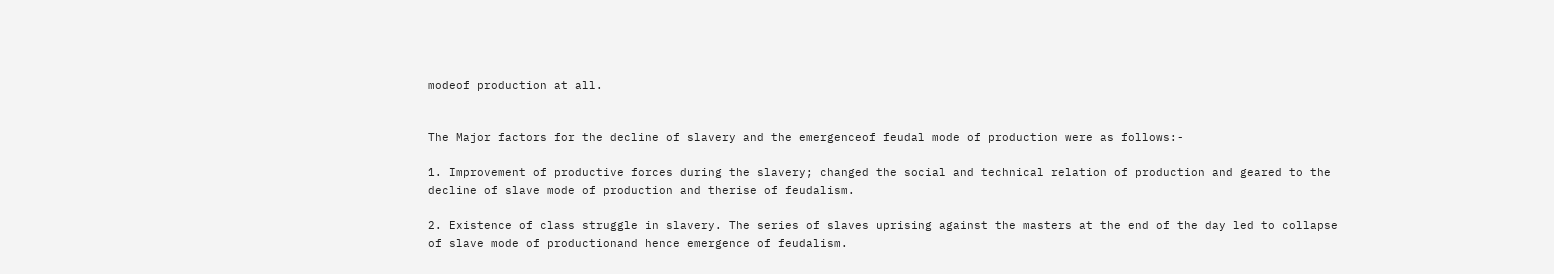modeof production at all.


The Major factors for the decline of slavery and the emergenceof feudal mode of production were as follows:-

1. Improvement of productive forces during the slavery; changed the social and technical relation of production and geared to the decline of slave mode of production and therise of feudalism.

2. Existence of class struggle in slavery. The series of slaves uprising against the masters at the end of the day led to collapse of slave mode of productionand hence emergence of feudalism.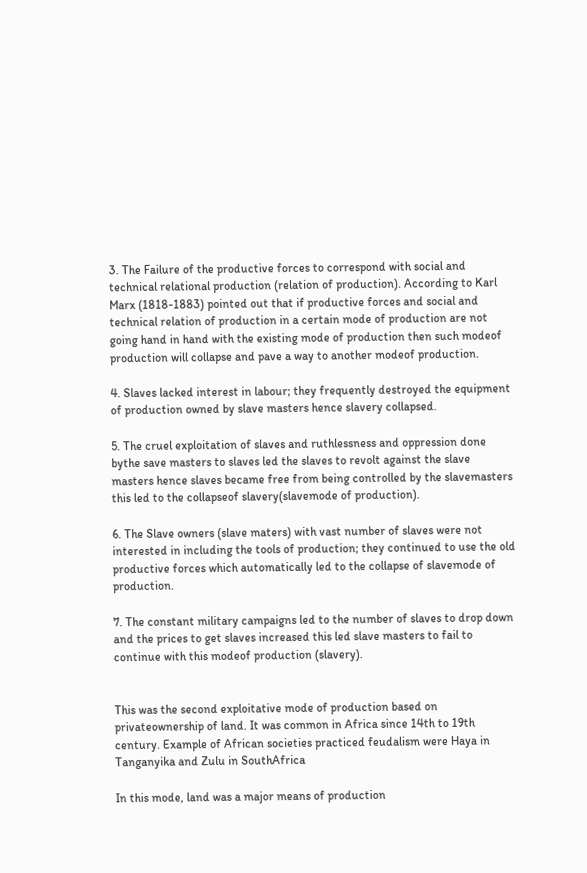3. The Failure of the productive forces to correspond with social and technical relational production (relation of production). According to Karl Marx (1818-1883) pointed out that if productive forces and social and technical relation of production in a certain mode of production are not going hand in hand with the existing mode of production then such modeof production will collapse and pave a way to another modeof production.

4. Slaves lacked interest in labour; they frequently destroyed the equipment of production owned by slave masters hence slavery collapsed.

5. The cruel exploitation of slaves and ruthlessness and oppression done bythe save masters to slaves led the slaves to revolt against the slave masters hence slaves became free from being controlled by the slavemasters this led to the collapseof slavery(slavemode of production).

6. The Slave owners (slave maters) with vast number of slaves were not interested in including the tools of production; they continued to use the old productive forces which automatically led to the collapse of slavemode of production.

7. The constant military campaigns led to the number of slaves to drop down and the prices to get slaves increased this led slave masters to fail to continue with this modeof production (slavery).


This was the second exploitative mode of production based on privateownership of land. It was common in Africa since 14th to 19th century. Example of African societies practiced feudalism were Haya in Tanganyika and Zulu in SouthAfrica

In this mode, land was a major means of production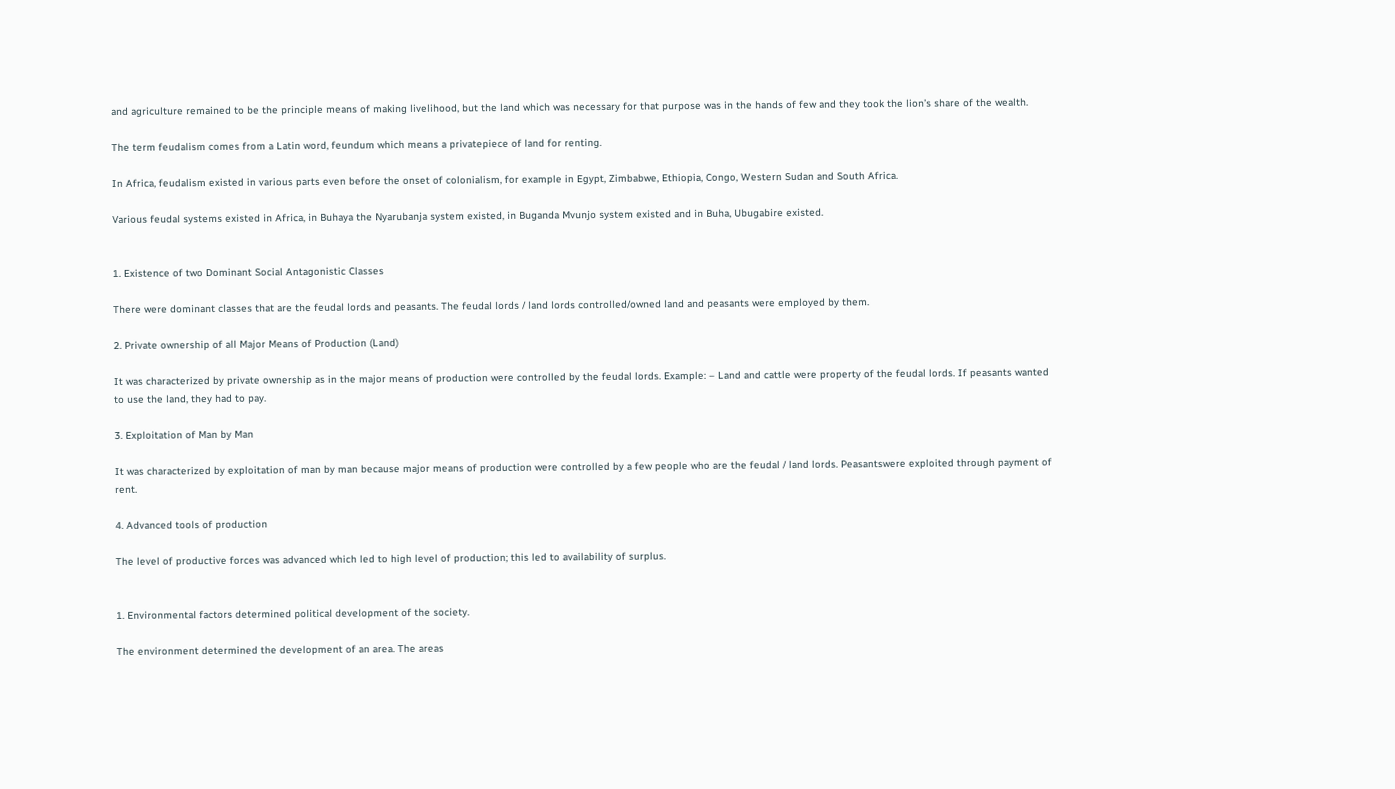and agriculture remained to be the principle means of making livelihood, but the land which was necessary for that purpose was in the hands of few and they took the lion’s share of the wealth.

The term feudalism comes from a Latin word, feundum which means a privatepiece of land for renting.

In Africa, feudalism existed in various parts even before the onset of colonialism, for example in Egypt, Zimbabwe, Ethiopia, Congo, Western Sudan and South Africa.

Various feudal systems existed in Africa, in Buhaya the Nyarubanja system existed, in Buganda Mvunjo system existed and in Buha, Ubugabire existed.


1. Existence of two Dominant Social Antagonistic Classes

There were dominant classes that are the feudal lords and peasants. The feudal lords / land lords controlled/owned land and peasants were employed by them.

2. Private ownership of all Major Means of Production (Land)

It was characterized by private ownership as in the major means of production were controlled by the feudal lords. Example: – Land and cattle were property of the feudal lords. If peasants wanted to use the land, they had to pay.

3. Exploitation of Man by Man

It was characterized by exploitation of man by man because major means of production were controlled by a few people who are the feudal / land lords. Peasantswere exploited through payment of rent.

4. Advanced tools of production

The level of productive forces was advanced which led to high level of production; this led to availability of surplus.


1. Environmental factors determined political development of the society.

The environment determined the development of an area. The areas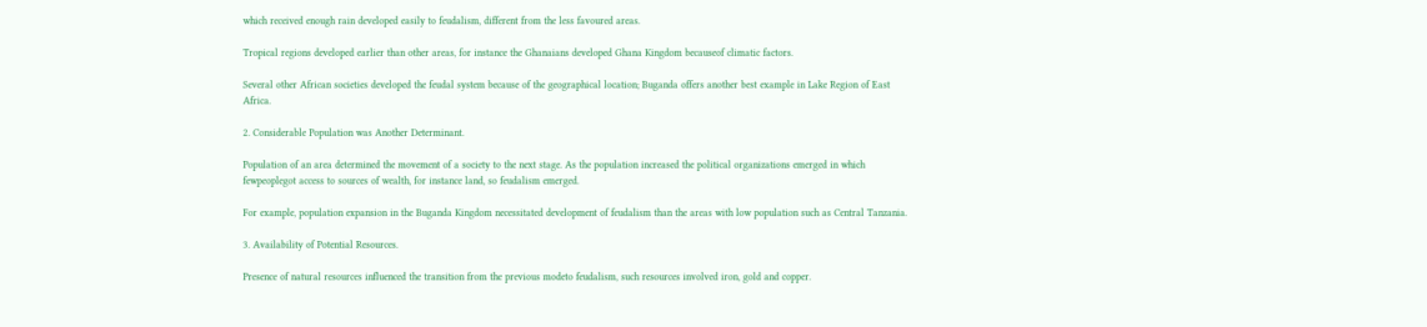which received enough rain developed easily to feudalism, different from the less favoured areas.

Tropical regions developed earlier than other areas, for instance the Ghanaians developed Ghana Kingdom becauseof climatic factors.

Several other African societies developed the feudal system because of the geographical location; Buganda offers another best example in Lake Region of East Africa.

2. Considerable Population was Another Determinant.

Population of an area determined the movement of a society to the next stage. As the population increased the political organizations emerged in which fewpeoplegot access to sources of wealth, for instance land, so feudalism emerged.

For example, population expansion in the Buganda Kingdom necessitated development of feudalism than the areas with low population such as Central Tanzania.

3. Availability of Potential Resources.

Presence of natural resources influenced the transition from the previous modeto feudalism, such resources involved iron, gold and copper.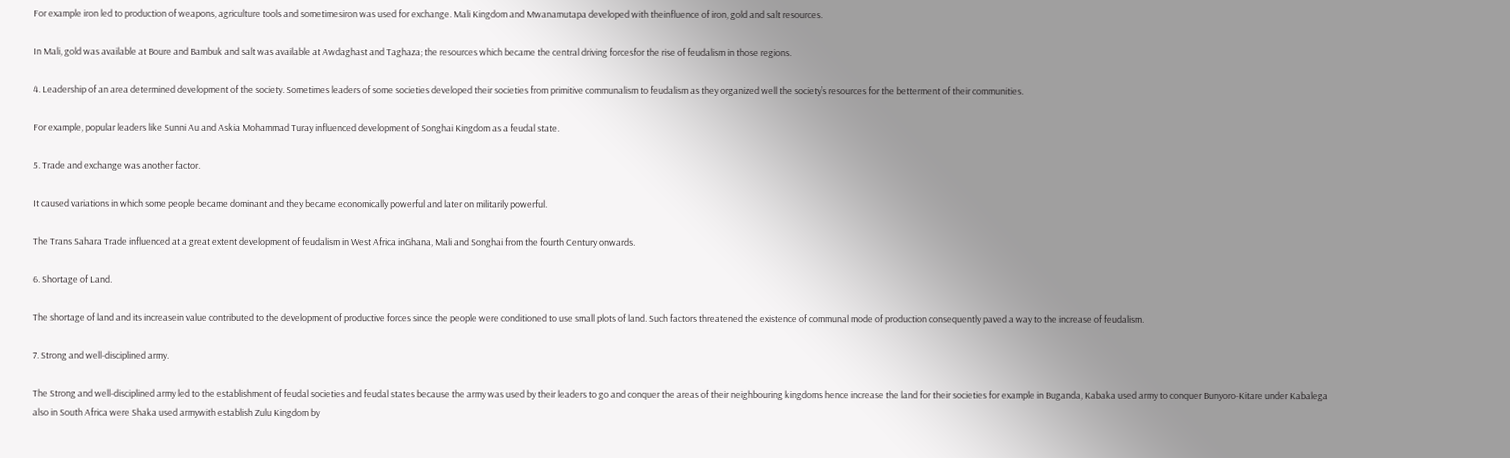For example iron led to production of weapons, agriculture tools and sometimesiron was used for exchange. Mali Kingdom and Mwanamutapa developed with theinfluence of iron, gold and salt resources.

In Mali, gold was available at Boure and Bambuk and salt was available at Awdaghast and Taghaza; the resources which became the central driving forcesfor the rise of feudalism in those regions.

4. Leadership of an area determined development of the society. Sometimes leaders of some societies developed their societies from primitive communalism to feudalism as they organized well the society’s resources for the betterment of their communities.

For example, popular leaders like Sunni Au and Askia Mohammad Turay influenced development of Songhai Kingdom as a feudal state.

5. Trade and exchange was another factor.

It caused variations in which some people became dominant and they became economically powerful and later on militarily powerful.

The Trans Sahara Trade influenced at a great extent development of feudalism in West Africa inGhana, Mali and Songhai from the fourth Century onwards.

6. Shortage of Land.

The shortage of land and its increasein value contributed to the development of productive forces since the people were conditioned to use small plots of land. Such factors threatened the existence of communal mode of production consequently paved a way to the increase of feudalism.

7. Strong and well-disciplined army.

The Strong and well-disciplined army led to the establishment of feudal societies and feudal states because the army was used by their leaders to go and conquer the areas of their neighbouring kingdoms hence increase the land for their societies for example in Buganda, Kabaka used army to conquer Bunyoro-Kitare under Kabalega also in South Africa were Shaka used armywith establish Zulu Kingdom by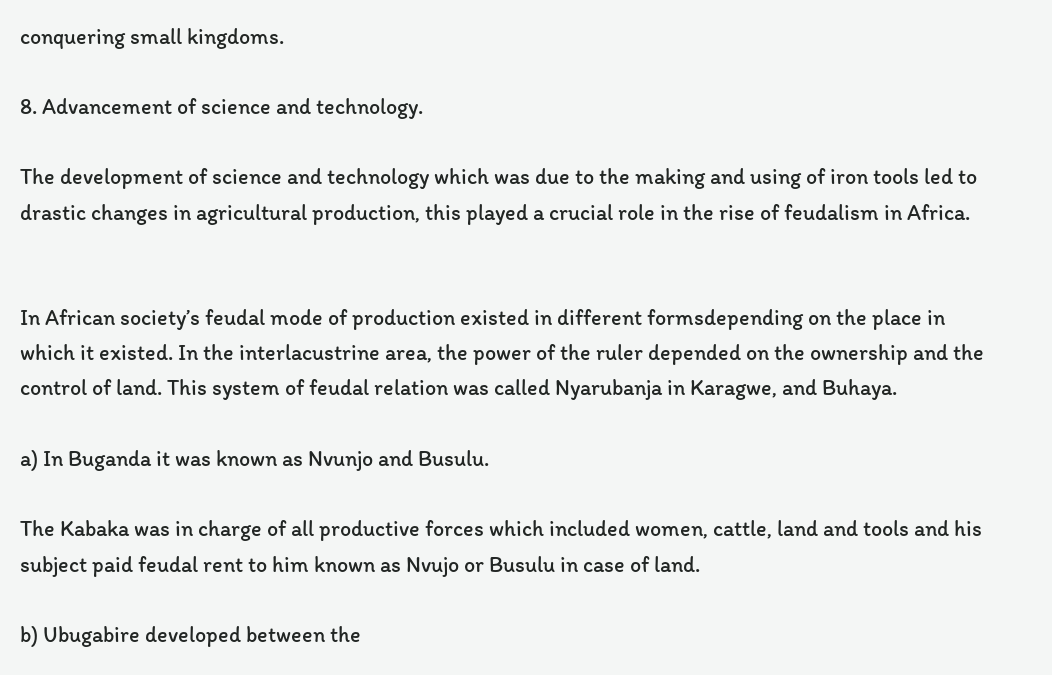conquering small kingdoms.

8. Advancement of science and technology.

The development of science and technology which was due to the making and using of iron tools led to drastic changes in agricultural production, this played a crucial role in the rise of feudalism in Africa.


In African society’s feudal mode of production existed in different formsdepending on the place in which it existed. In the interlacustrine area, the power of the ruler depended on the ownership and the control of land. This system of feudal relation was called Nyarubanja in Karagwe, and Buhaya.

a) In Buganda it was known as Nvunjo and Busulu.

The Kabaka was in charge of all productive forces which included women, cattle, land and tools and his subject paid feudal rent to him known as Nvujo or Busulu in case of land.

b) Ubugabire developed between the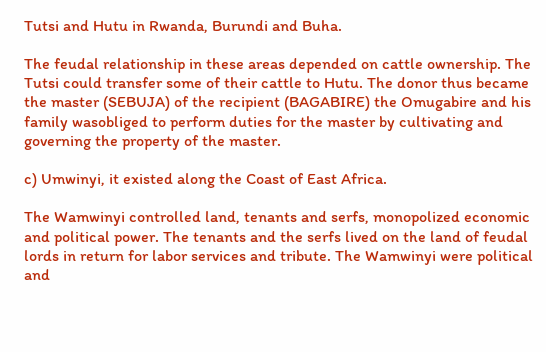Tutsi and Hutu in Rwanda, Burundi and Buha.

The feudal relationship in these areas depended on cattle ownership. The Tutsi could transfer some of their cattle to Hutu. The donor thus became the master (SEBUJA) of the recipient (BAGABIRE) the Omugabire and his family wasobliged to perform duties for the master by cultivating and governing the property of the master.

c) Umwinyi, it existed along the Coast of East Africa.

The Wamwinyi controlled land, tenants and serfs, monopolized economic and political power. The tenants and the serfs lived on the land of feudal lords in return for labor services and tribute. The Wamwinyi were political and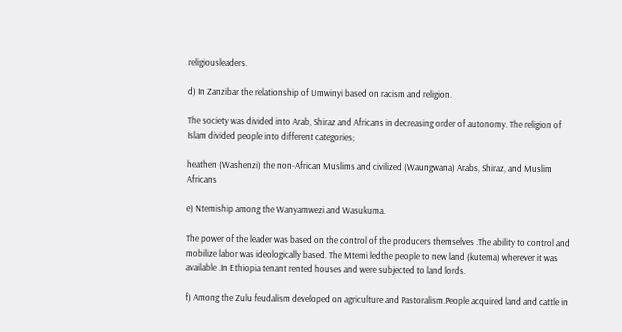religiousleaders.

d) In Zanzibar the relationship of Umwinyi based on racism and religion.

The society was divided into Arab, Shiraz and Africans in decreasing order of autonomy. The religion of Islam divided people into different categories;

heathen (Washenzi) the non-African Muslims and civilized (Waungwana) Arabs, Shiraz, and Muslim Africans

e) Ntemiship among the Wanyamwezi and Wasukuma.

The power of the leader was based on the control of the producers themselves .The ability to control and mobilize labor was ideologically based. The Mtemi ledthe people to new land (kutema) wherever it was available .In Ethiopia tenant rented houses and were subjected to land lords.

f) Among the Zulu feudalism developed on agriculture and Pastoralism.People acquired land and cattle in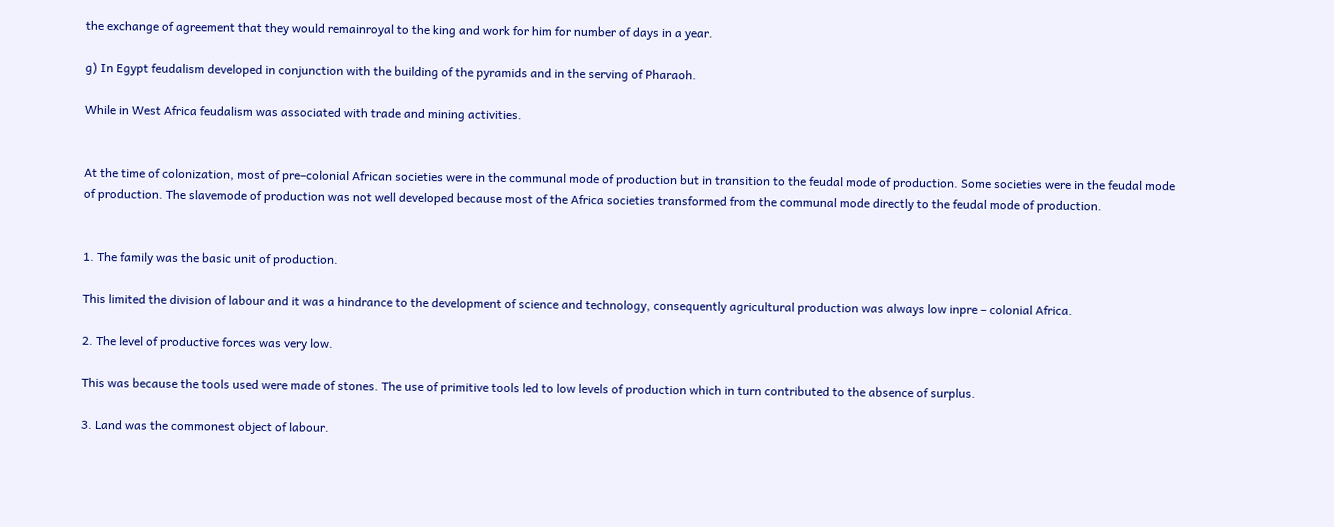the exchange of agreement that they would remainroyal to the king and work for him for number of days in a year.

g) In Egypt feudalism developed in conjunction with the building of the pyramids and in the serving of Pharaoh.

While in West Africa feudalism was associated with trade and mining activities.


At the time of colonization, most of pre–colonial African societies were in the communal mode of production but in transition to the feudal mode of production. Some societies were in the feudal mode of production. The slavemode of production was not well developed because most of the Africa societies transformed from the communal mode directly to the feudal mode of production.


1. The family was the basic unit of production.

This limited the division of labour and it was a hindrance to the development of science and technology, consequently agricultural production was always low inpre – colonial Africa.

2. The level of productive forces was very low.

This was because the tools used were made of stones. The use of primitive tools led to low levels of production which in turn contributed to the absence of surplus.

3. Land was the commonest object of labour.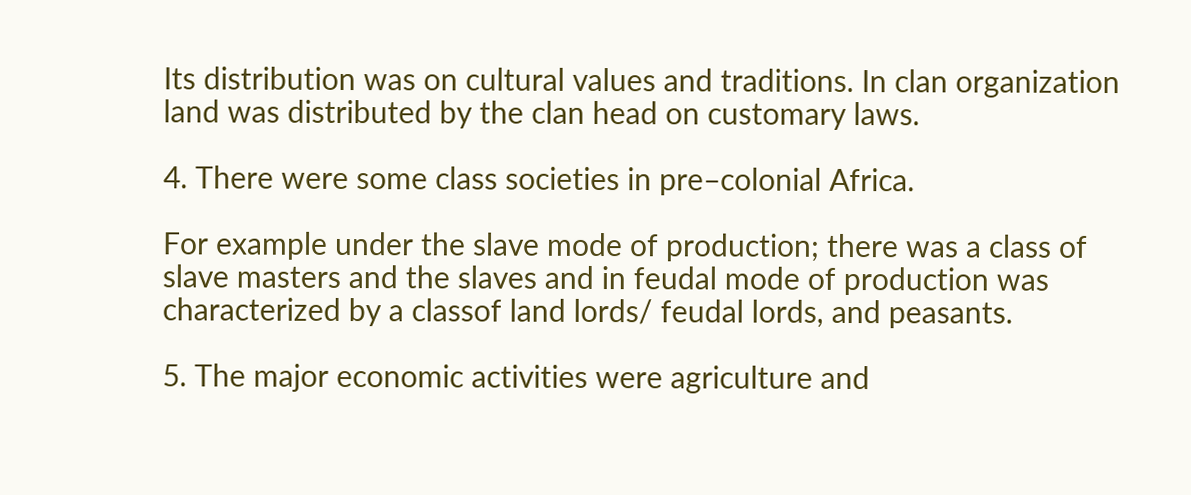Its distribution was on cultural values and traditions. In clan organization land was distributed by the clan head on customary laws.

4. There were some class societies in pre–colonial Africa.

For example under the slave mode of production; there was a class of slave masters and the slaves and in feudal mode of production was characterized by a classof land lords/ feudal lords, and peasants.

5. The major economic activities were agriculture and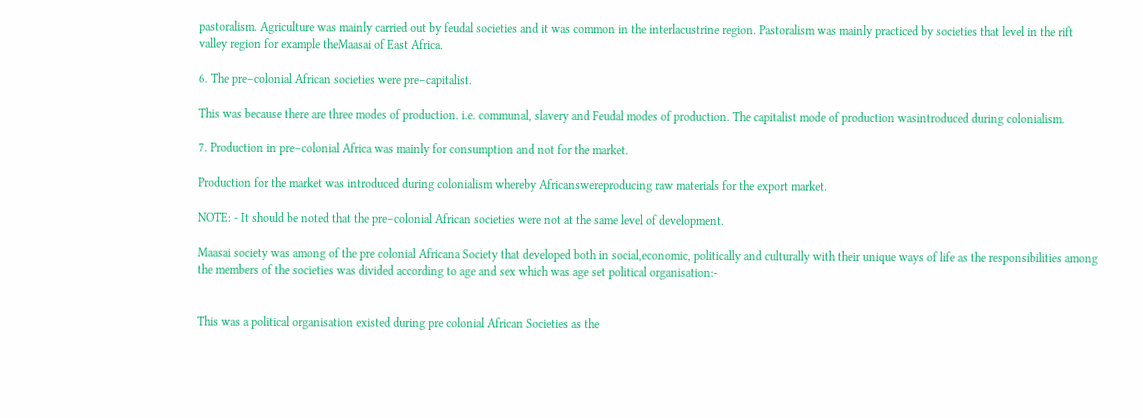pastoralism. Agriculture was mainly carried out by feudal societies and it was common in the interlacustrine region. Pastoralism was mainly practiced by societies that level in the rift valley region for example theMaasai of East Africa.

6. The pre–colonial African societies were pre–capitalist.

This was because there are three modes of production. i.e. communal, slavery and Feudal modes of production. The capitalist mode of production wasintroduced during colonialism.

7. Production in pre–colonial Africa was mainly for consumption and not for the market.

Production for the market was introduced during colonialism whereby Africanswereproducing raw materials for the export market.

NOTE: - It should be noted that the pre–colonial African societies were not at the same level of development.

Maasai society was among of the pre colonial Africana Society that developed both in social,economic, politically and culturally with their unique ways of life as the responsibilities among the members of the societies was divided according to age and sex which was age set political organisation:-


This was a political organisation existed during pre colonial African Societies as the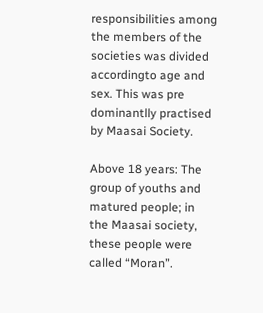responsibilities among the members of the societies was divided accordingto age and sex. This was pre dominantlly practised by Maasai Society.

Above 18 years: The group of youths and matured people; in the Maasai society, these people were called “Moran”.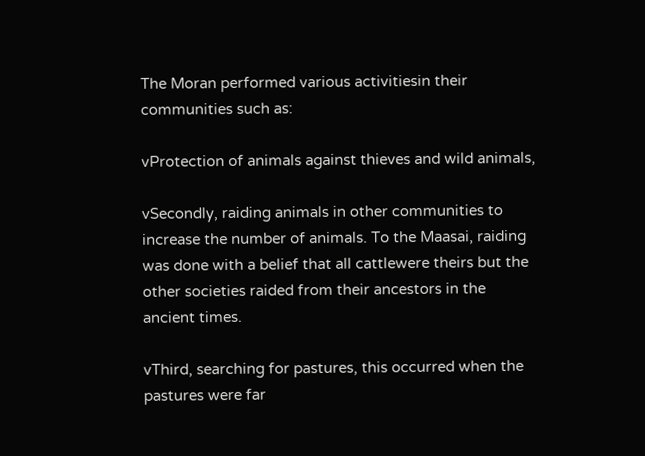The Moran performed various activitiesin their communities such as:

vProtection of animals against thieves and wild animals,

vSecondly, raiding animals in other communities to increase the number of animals. To the Maasai, raiding was done with a belief that all cattlewere theirs but the other societies raided from their ancestors in the ancient times.

vThird, searching for pastures, this occurred when the pastures were far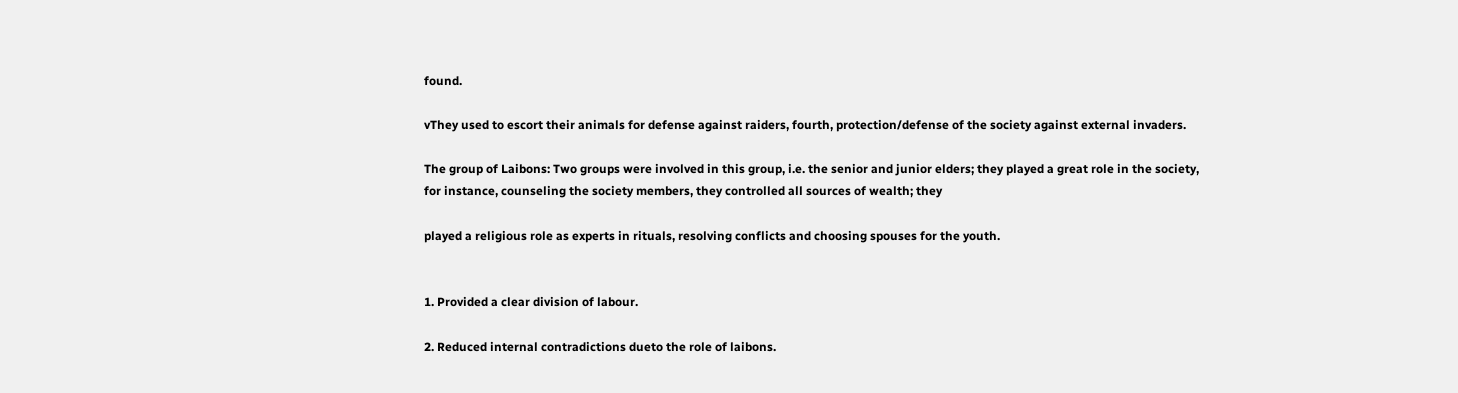found.

vThey used to escort their animals for defense against raiders, fourth, protection/defense of the society against external invaders.

The group of Laibons: Two groups were involved in this group, i.e. the senior and junior elders; they played a great role in the society, for instance, counseling the society members, they controlled all sources of wealth; they

played a religious role as experts in rituals, resolving conflicts and choosing spouses for the youth.


1. Provided a clear division of labour.

2. Reduced internal contradictions dueto the role of laibons.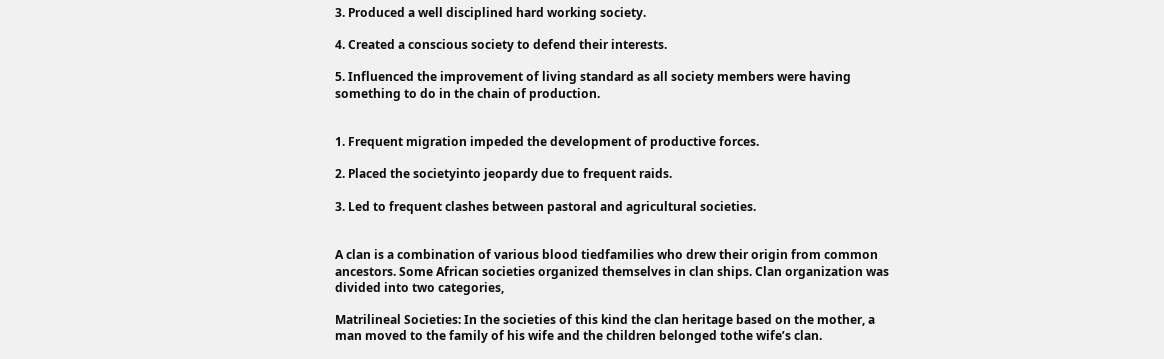3. Produced a well disciplined hard working society.

4. Created a conscious society to defend their interests.

5. Influenced the improvement of living standard as all society members were having something to do in the chain of production.


1. Frequent migration impeded the development of productive forces.

2. Placed the societyinto jeopardy due to frequent raids.

3. Led to frequent clashes between pastoral and agricultural societies.


A clan is a combination of various blood tiedfamilies who drew their origin from common ancestors. Some African societies organized themselves in clan ships. Clan organization was divided into two categories,

Matrilineal Societies: In the societies of this kind the clan heritage based on the mother, a man moved to the family of his wife and the children belonged tothe wife’s clan.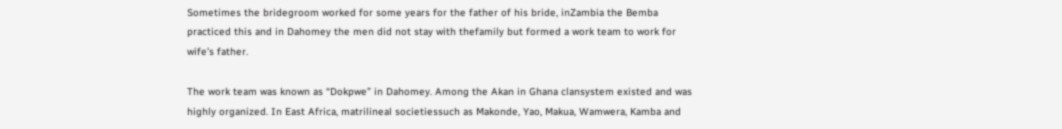Sometimes the bridegroom worked for some years for the father of his bride, inZambia the Bemba practiced this and in Dahomey the men did not stay with thefamily but formed a work team to work for wife’s father.

The work team was known as “Dokpwe” in Dahomey. Among the Akan in Ghana clansystem existed and was highly organized. In East Africa, matrilineal societiessuch as Makonde, Yao, Makua, Wamwera, Kamba and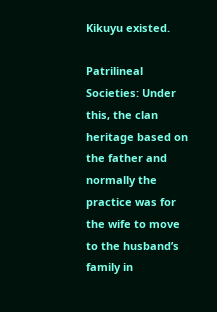Kikuyu existed.

Patrilineal Societies: Under this, the clan heritage based on the father and normally the practice was for the wife to move to the husband’s family in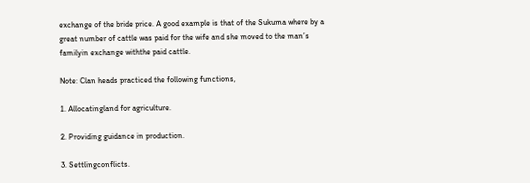exchange of the bride price. A good example is that of the Sukuma where by a great number of cattle was paid for the wife and she moved to the man’s familyin exchange withthe paid cattle.

Note: Clan heads practiced the following functions,

1. Allocatingland for agriculture.

2. Providing guidance in production.

3. Settlingconflicts.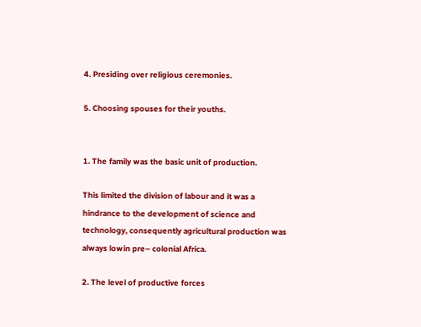4. Presiding over religious ceremonies.

5. Choosing spouses for their youths.


1. The family was the basic unit of production.

This limited the division of labour and it was a hindrance to the development of science and technology, consequently agricultural production was always lowin pre– colonial Africa.

2. The level of productive forces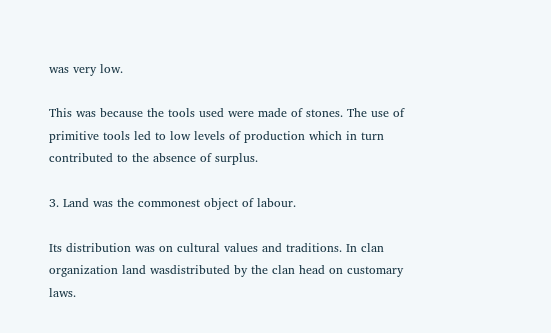was very low.

This was because the tools used were made of stones. The use of primitive tools led to low levels of production which in turn contributed to the absence of surplus.

3. Land was the commonest object of labour.

Its distribution was on cultural values and traditions. In clan organization land wasdistributed by the clan head on customary laws.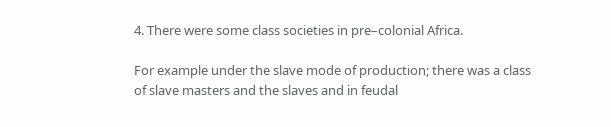4. There were some class societies in pre–colonial Africa.

For example under the slave mode of production; there was a class of slave masters and the slaves and in feudal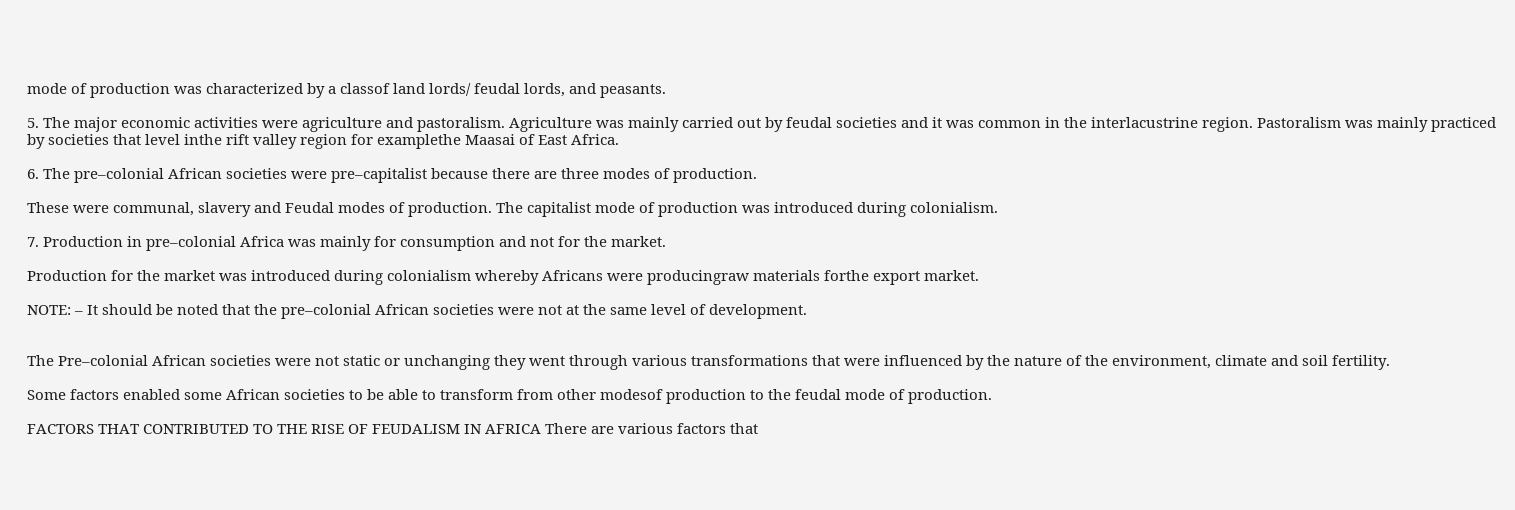mode of production was characterized by a classof land lords/ feudal lords, and peasants.

5. The major economic activities were agriculture and pastoralism. Agriculture was mainly carried out by feudal societies and it was common in the interlacustrine region. Pastoralism was mainly practiced by societies that level inthe rift valley region for examplethe Maasai of East Africa.

6. The pre–colonial African societies were pre–capitalist because there are three modes of production.

These were communal, slavery and Feudal modes of production. The capitalist mode of production was introduced during colonialism.

7. Production in pre–colonial Africa was mainly for consumption and not for the market.

Production for the market was introduced during colonialism whereby Africans were producingraw materials forthe export market.

NOTE: – It should be noted that the pre–colonial African societies were not at the same level of development.


The Pre–colonial African societies were not static or unchanging they went through various transformations that were influenced by the nature of the environment, climate and soil fertility.

Some factors enabled some African societies to be able to transform from other modesof production to the feudal mode of production.

FACTORS THAT CONTRIBUTED TO THE RISE OF FEUDALISM IN AFRICA There are various factors that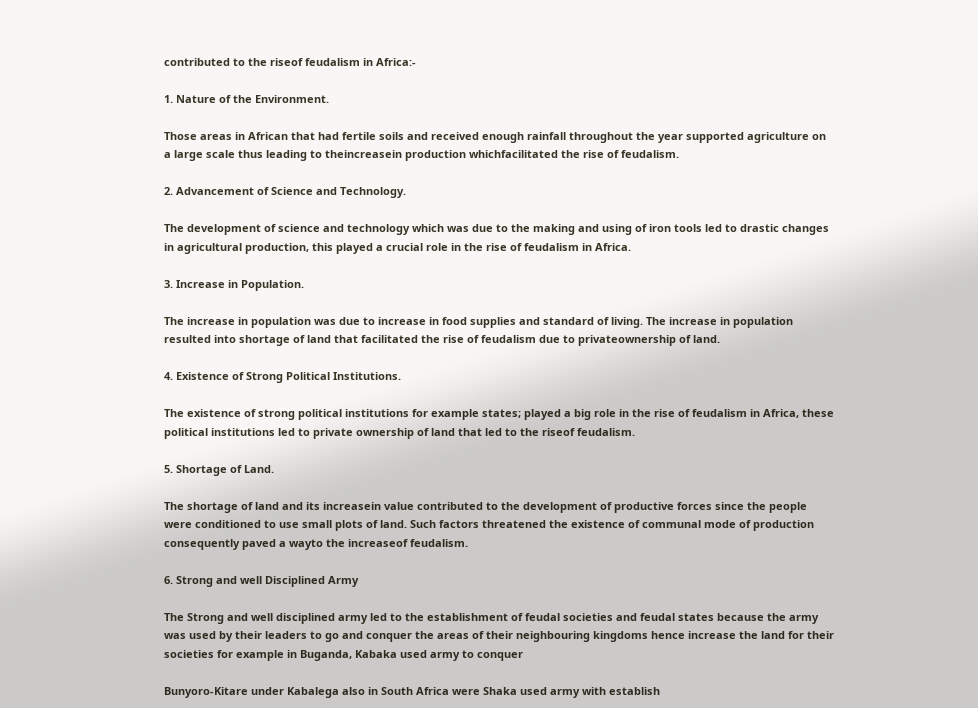contributed to the riseof feudalism in Africa:-

1. Nature of the Environment.

Those areas in African that had fertile soils and received enough rainfall throughout the year supported agriculture on a large scale thus leading to theincreasein production whichfacilitated the rise of feudalism.

2. Advancement of Science and Technology.

The development of science and technology which was due to the making and using of iron tools led to drastic changes in agricultural production, this played a crucial role in the rise of feudalism in Africa.

3. Increase in Population.

The increase in population was due to increase in food supplies and standard of living. The increase in population resulted into shortage of land that facilitated the rise of feudalism due to privateownership of land.

4. Existence of Strong Political Institutions.

The existence of strong political institutions for example states; played a big role in the rise of feudalism in Africa, these political institutions led to private ownership of land that led to the riseof feudalism.

5. Shortage of Land.

The shortage of land and its increasein value contributed to the development of productive forces since the people were conditioned to use small plots of land. Such factors threatened the existence of communal mode of production consequently paved a wayto the increaseof feudalism.

6. Strong and well Disciplined Army

The Strong and well disciplined army led to the establishment of feudal societies and feudal states because the army was used by their leaders to go and conquer the areas of their neighbouring kingdoms hence increase the land for their societies for example in Buganda, Kabaka used army to conquer

Bunyoro-Kitare under Kabalega also in South Africa were Shaka used army with establish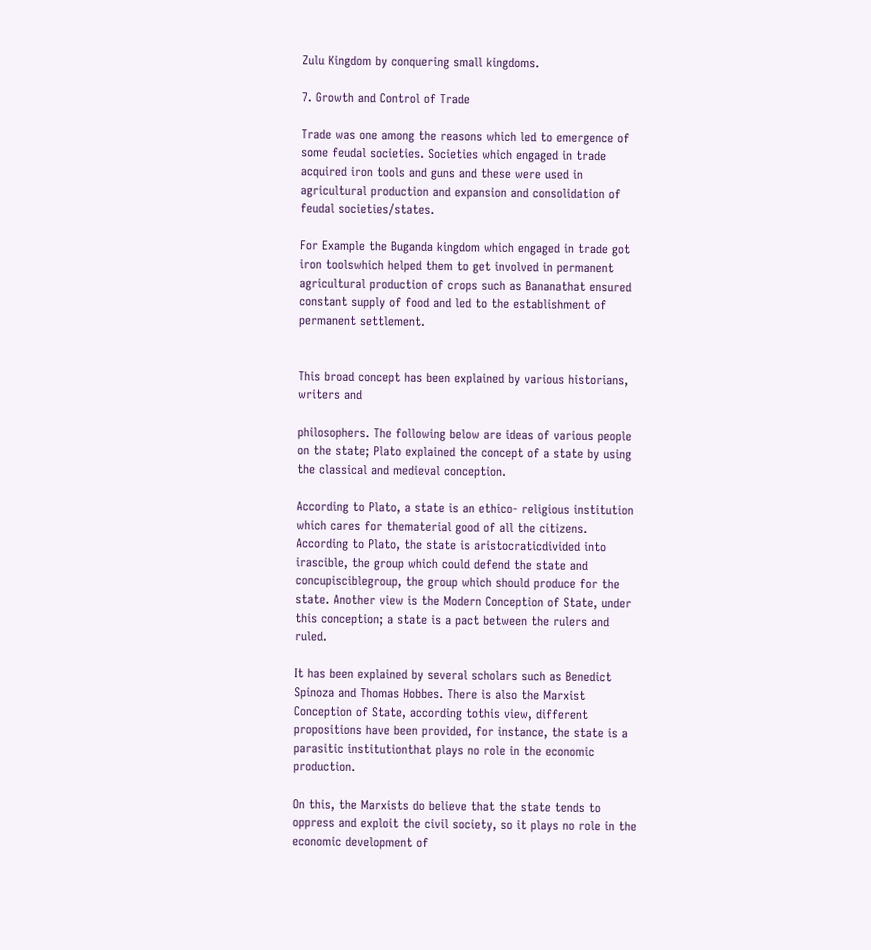Zulu Kingdom by conquering small kingdoms.

7. Growth and Control of Trade

Trade was one among the reasons which led to emergence of some feudal societies. Societies which engaged in trade acquired iron tools and guns and these were used in agricultural production and expansion and consolidation of feudal societies/states.

For Example the Buganda kingdom which engaged in trade got iron toolswhich helped them to get involved in permanent agricultural production of crops such as Bananathat ensured constant supply of food and led to the establishment of permanent settlement.


This broad concept has been explained by various historians, writers and

philosophers. The following below are ideas of various people on the state; Plato explained the concept of a state by using the classical and medieval conception.

According to Plato, a state is an ethico- religious institution which cares for thematerial good of all the citizens. According to Plato, the state is aristocraticdivided into irascible, the group which could defend the state and concupisciblegroup, the group which should produce for the state. Another view is the Modern Conception of State, under this conception; a state is a pact between the rulers and ruled.

It has been explained by several scholars such as Benedict Spinoza and Thomas Hobbes. There is also the Marxist Conception of State, according tothis view, different propositions have been provided, for instance, the state is a parasitic institutionthat plays no role in the economic production.

On this, the Marxists do believe that the state tends to oppress and exploit the civil society, so it plays no role in the economic development of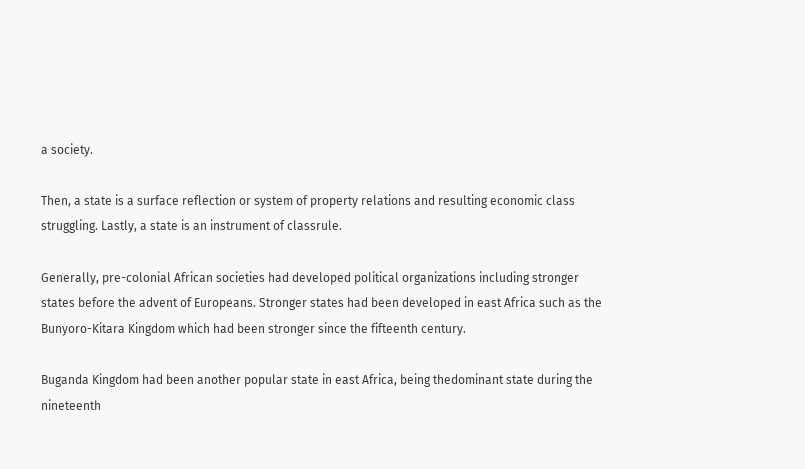a society.

Then, a state is a surface reflection or system of property relations and resulting economic class struggling. Lastly, a state is an instrument of classrule.

Generally, pre-colonial African societies had developed political organizations including stronger states before the advent of Europeans. Stronger states had been developed in east Africa such as the Bunyoro-Kitara Kingdom which had been stronger since the fifteenth century.

Buganda Kingdom had been another popular state in east Africa, being thedominant state during the nineteenth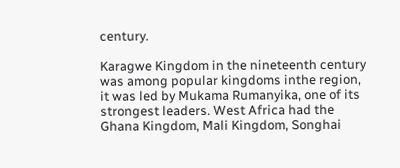century.

Karagwe Kingdom in the nineteenth century was among popular kingdoms inthe region, it was led by Mukama Rumanyika, one of its strongest leaders. West Africa had the Ghana Kingdom, Mali Kingdom, Songhai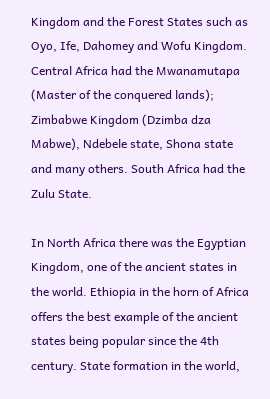Kingdom and the Forest States such as Oyo, Ife, Dahomey and Wofu Kingdom. Central Africa had the Mwanamutapa (Master of the conquered lands); Zimbabwe Kingdom (Dzimba dza Mabwe), Ndebele state, Shona state and many others. South Africa had the Zulu State.

In North Africa there was the Egyptian Kingdom, one of the ancient states in the world. Ethiopia in the horn of Africa offers the best example of the ancient states being popular since the 4th century. State formation in the world,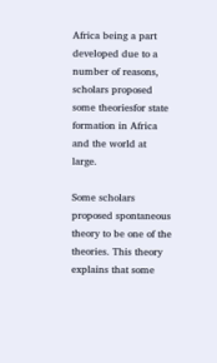Africa being a part developed due to a number of reasons, scholars proposed some theoriesfor state formation in Africa and the world at large.

Some scholars proposed spontaneous theory to be one of the theories. This theory explains that some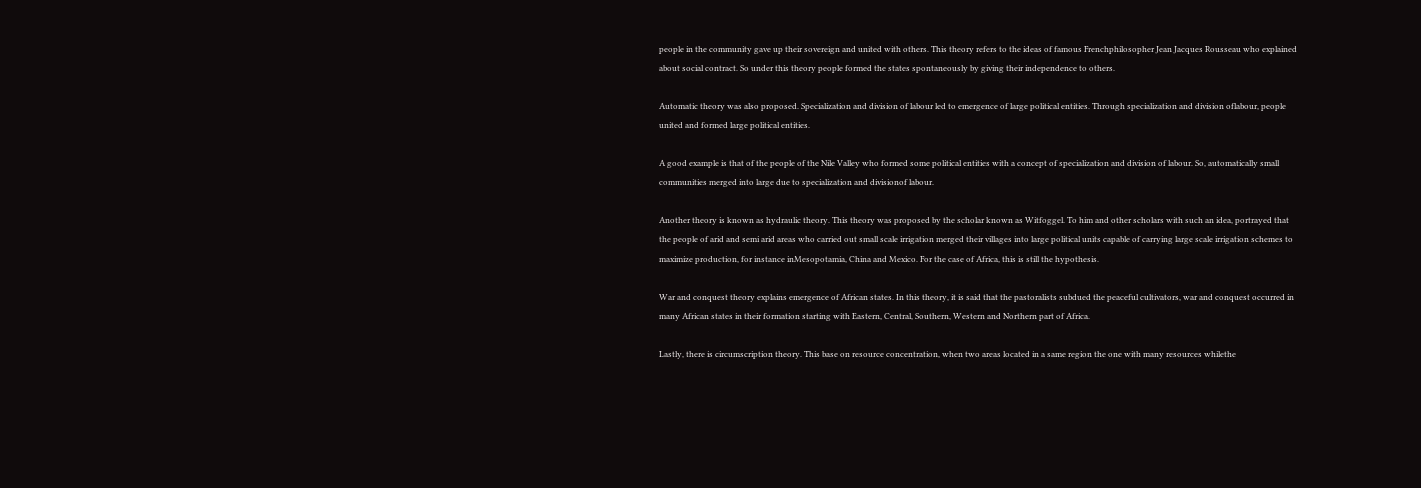people in the community gave up their sovereign and united with others. This theory refers to the ideas of famous Frenchphilosopher Jean Jacques Rousseau who explained about social contract. So under this theory people formed the states spontaneously by giving their independence to others.

Automatic theory was also proposed. Specialization and division of labour led to emergence of large political entities. Through specialization and division oflabour, people united and formed large political entities.

A good example is that of the people of the Nile Valley who formed some political entities with a concept of specialization and division of labour. So, automatically small communities merged into large due to specialization and divisionof labour.

Another theory is known as hydraulic theory. This theory was proposed by the scholar known as Witfoggel. To him and other scholars with such an idea, portrayed that the people of arid and semi arid areas who carried out small scale irrigation merged their villages into large political units capable of carrying large scale irrigation schemes to maximize production, for instance inMesopotamia, China and Mexico. For the case of Africa, this is still the hypothesis.

War and conquest theory explains emergence of African states. In this theory, it is said that the pastoralists subdued the peaceful cultivators, war and conquest occurred in many African states in their formation starting with Eastern, Central, Southern, Western and Northern part of Africa.

Lastly, there is circumscription theory. This base on resource concentration, when two areas located in a same region the one with many resources whilethe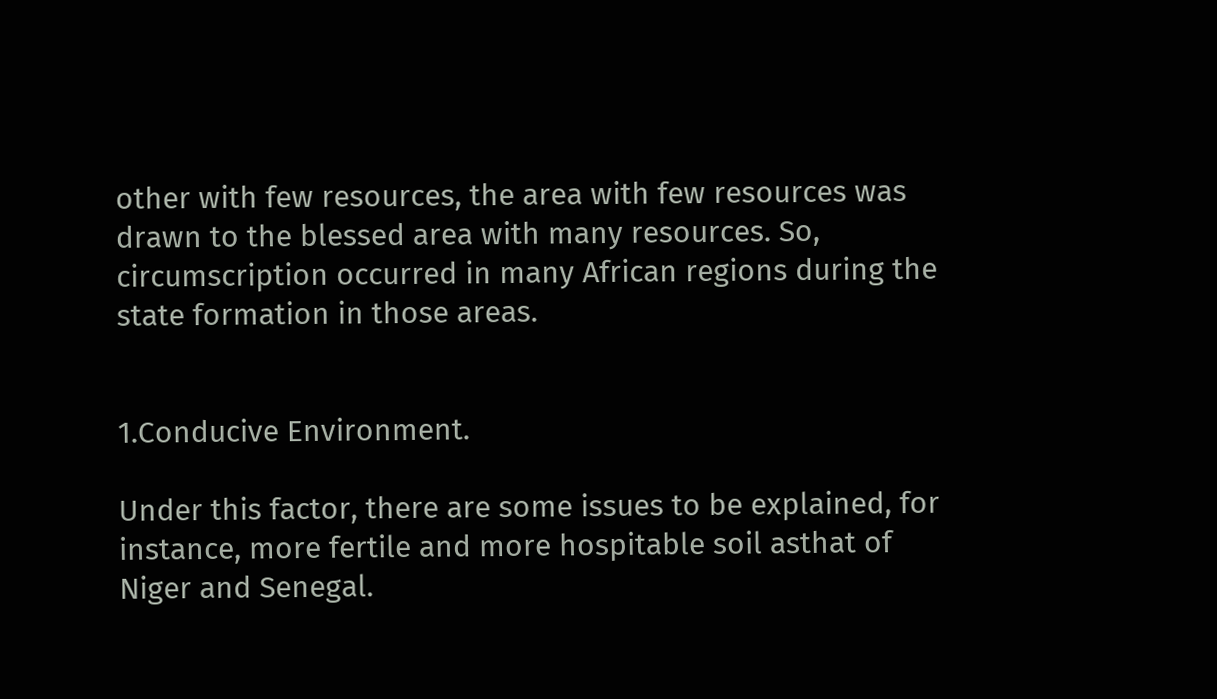other with few resources, the area with few resources was drawn to the blessed area with many resources. So, circumscription occurred in many African regions during the state formation in those areas.


1.Conducive Environment.

Under this factor, there are some issues to be explained, for instance, more fertile and more hospitable soil asthat of Niger and Senegal.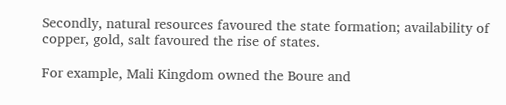Secondly, natural resources favoured the state formation; availability of copper, gold, salt favoured the rise of states.

For example, Mali Kingdom owned the Boure and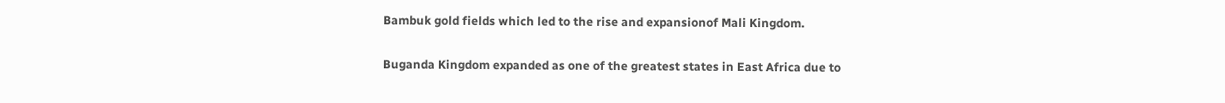Bambuk gold fields which led to the rise and expansionof Mali Kingdom.

Buganda Kingdom expanded as one of the greatest states in East Africa due to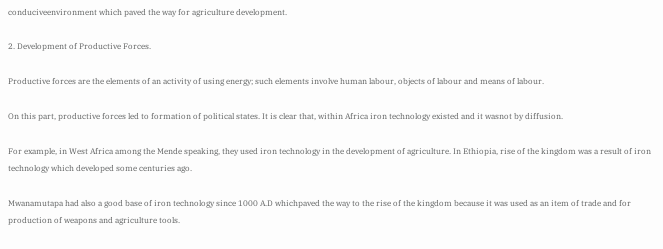conduciveenvironment which paved the way for agriculture development.

2. Development of Productive Forces.

Productive forces are the elements of an activity of using energy; such elements involve human labour, objects of labour and means of labour.

On this part, productive forces led to formation of political states. It is clear that, within Africa iron technology existed and it wasnot by diffusion.

For example, in West Africa among the Mende speaking, they used iron technology in the development of agriculture. In Ethiopia, rise of the kingdom was a result of iron technology which developed some centuries ago.

Mwanamutapa had also a good base of iron technology since 1000 A.D whichpaved the way to the rise of the kingdom because it was used as an item of trade and for production of weapons and agriculture tools.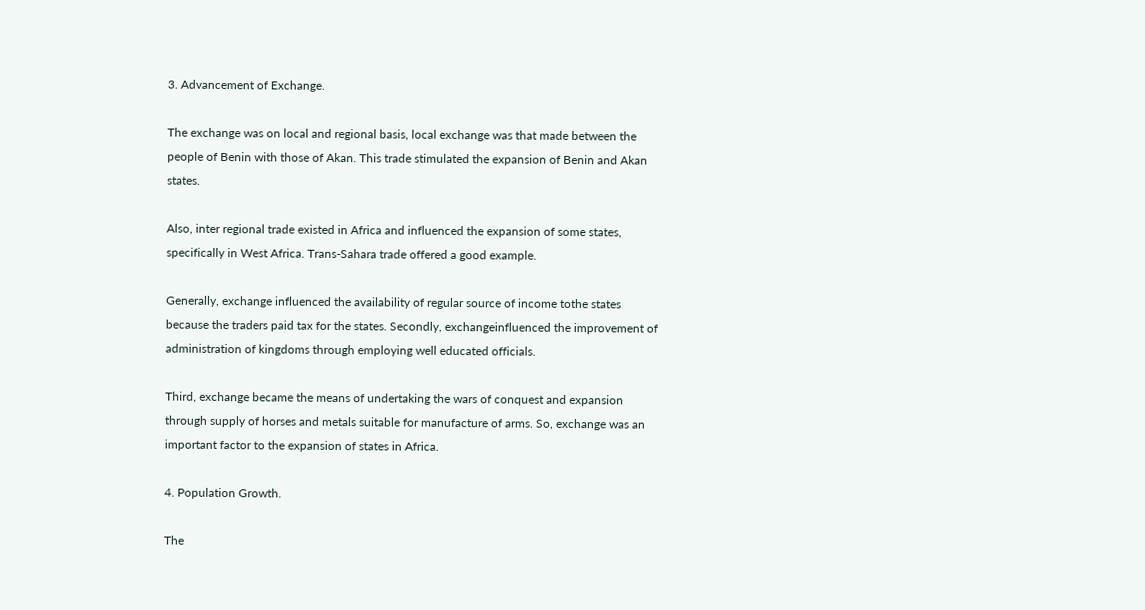3. Advancement of Exchange.

The exchange was on local and regional basis, local exchange was that made between the people of Benin with those of Akan. This trade stimulated the expansion of Benin and Akan states.

Also, inter regional trade existed in Africa and influenced the expansion of some states, specifically in West Africa. Trans-Sahara trade offered a good example.

Generally, exchange influenced the availability of regular source of income tothe states because the traders paid tax for the states. Secondly, exchangeinfluenced the improvement of administration of kingdoms through employing well educated officials.

Third, exchange became the means of undertaking the wars of conquest and expansion through supply of horses and metals suitable for manufacture of arms. So, exchange was an important factor to the expansion of states in Africa.

4. Population Growth.

The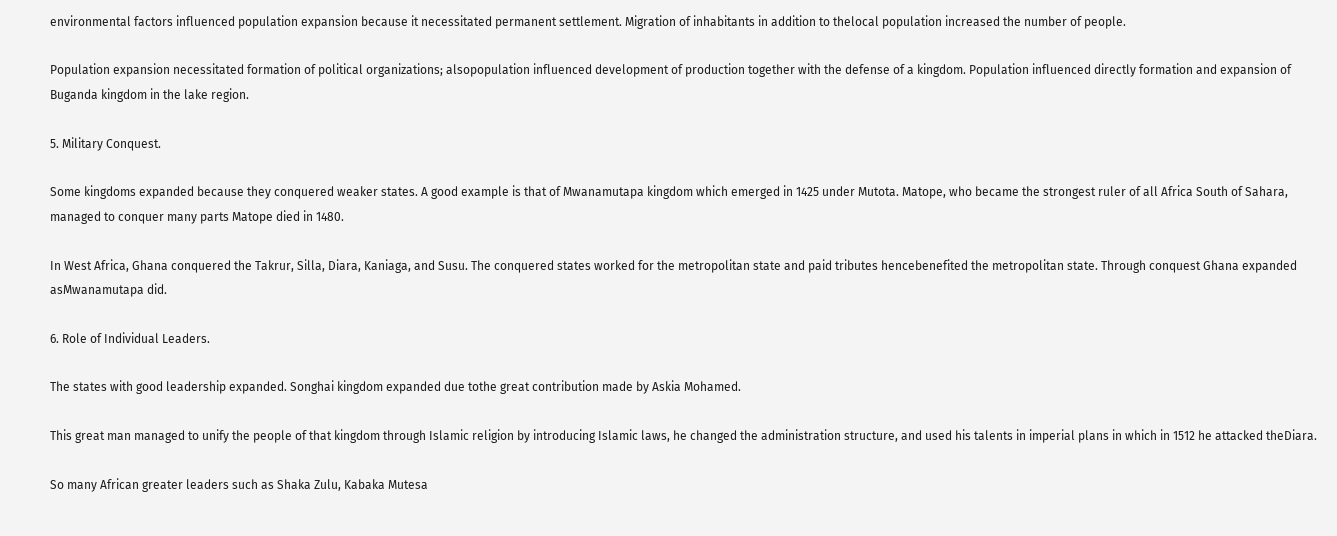environmental factors influenced population expansion because it necessitated permanent settlement. Migration of inhabitants in addition to thelocal population increased the number of people.

Population expansion necessitated formation of political organizations; alsopopulation influenced development of production together with the defense of a kingdom. Population influenced directly formation and expansion of Buganda kingdom in the lake region.

5. Military Conquest.

Some kingdoms expanded because they conquered weaker states. A good example is that of Mwanamutapa kingdom which emerged in 1425 under Mutota. Matope, who became the strongest ruler of all Africa South of Sahara, managed to conquer many parts Matope died in 1480.

In West Africa, Ghana conquered the Takrur, Silla, Diara, Kaniaga, and Susu. The conquered states worked for the metropolitan state and paid tributes hencebenefited the metropolitan state. Through conquest Ghana expanded asMwanamutapa did.

6. Role of Individual Leaders.

The states with good leadership expanded. Songhai kingdom expanded due tothe great contribution made by Askia Mohamed.

This great man managed to unify the people of that kingdom through Islamic religion by introducing Islamic laws, he changed the administration structure, and used his talents in imperial plans in which in 1512 he attacked theDiara.

So many African greater leaders such as Shaka Zulu, Kabaka Mutesa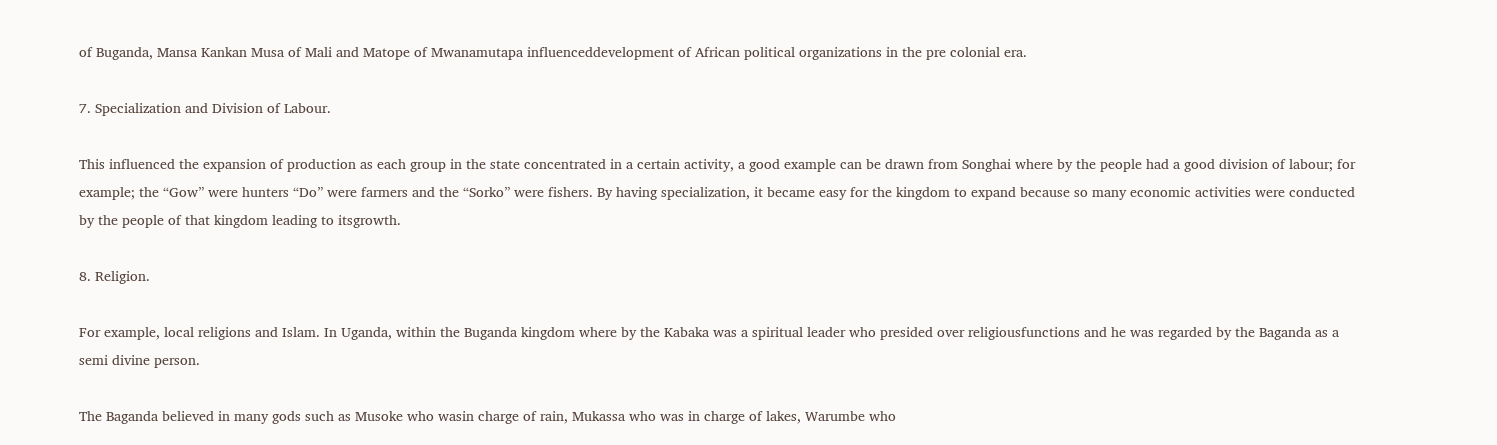of Buganda, Mansa Kankan Musa of Mali and Matope of Mwanamutapa influenceddevelopment of African political organizations in the pre colonial era.

7. Specialization and Division of Labour.

This influenced the expansion of production as each group in the state concentrated in a certain activity, a good example can be drawn from Songhai where by the people had a good division of labour; for example; the “Gow” were hunters “Do” were farmers and the “Sorko” were fishers. By having specialization, it became easy for the kingdom to expand because so many economic activities were conducted by the people of that kingdom leading to itsgrowth.

8. Religion.

For example, local religions and Islam. In Uganda, within the Buganda kingdom where by the Kabaka was a spiritual leader who presided over religiousfunctions and he was regarded by the Baganda as a semi divine person.

The Baganda believed in many gods such as Musoke who wasin charge of rain, Mukassa who was in charge of lakes, Warumbe who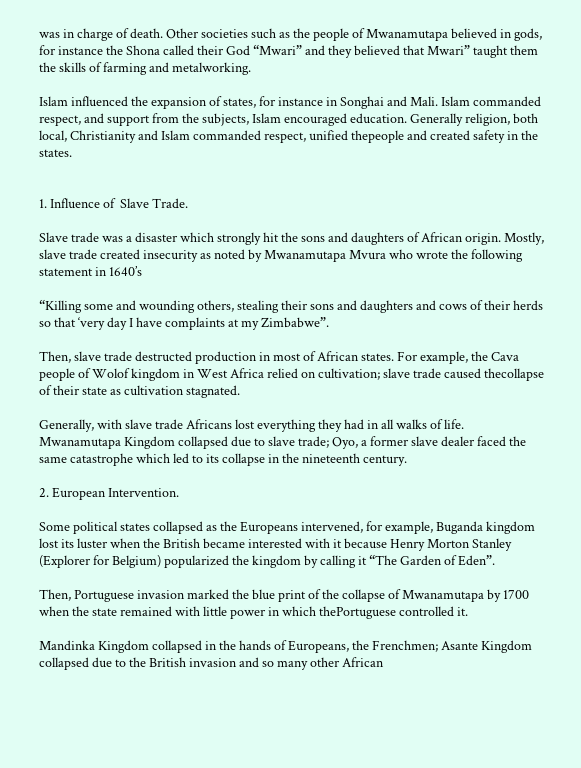was in charge of death. Other societies such as the people of Mwanamutapa believed in gods, for instance the Shona called their God “Mwari” and they believed that Mwari” taught them the skills of farming and metalworking.

Islam influenced the expansion of states, for instance in Songhai and Mali. Islam commanded respect, and support from the subjects, Islam encouraged education. Generally religion, both local, Christianity and Islam commanded respect, unified thepeople and created safety in the states.


1. Influence of  Slave Trade.

Slave trade was a disaster which strongly hit the sons and daughters of African origin. Mostly, slave trade created insecurity as noted by Mwanamutapa Mvura who wrote the following statement in 1640’s

“Killing some and wounding others, stealing their sons and daughters and cows of their herds so that ‘very day I have complaints at my Zimbabwe”.

Then, slave trade destructed production in most of African states. For example, the Cava people of Wolof kingdom in West Africa relied on cultivation; slave trade caused thecollapse of their state as cultivation stagnated.

Generally, with slave trade Africans lost everything they had in all walks of life. Mwanamutapa Kingdom collapsed due to slave trade; Oyo, a former slave dealer faced the same catastrophe which led to its collapse in the nineteenth century.

2. European Intervention.

Some political states collapsed as the Europeans intervened, for example, Buganda kingdom lost its luster when the British became interested with it because Henry Morton Stanley (Explorer for Belgium) popularized the kingdom by calling it “The Garden of Eden”.

Then, Portuguese invasion marked the blue print of the collapse of Mwanamutapa by 1700 when the state remained with little power in which thePortuguese controlled it.

Mandinka Kingdom collapsed in the hands of Europeans, the Frenchmen; Asante Kingdom collapsed due to the British invasion and so many other African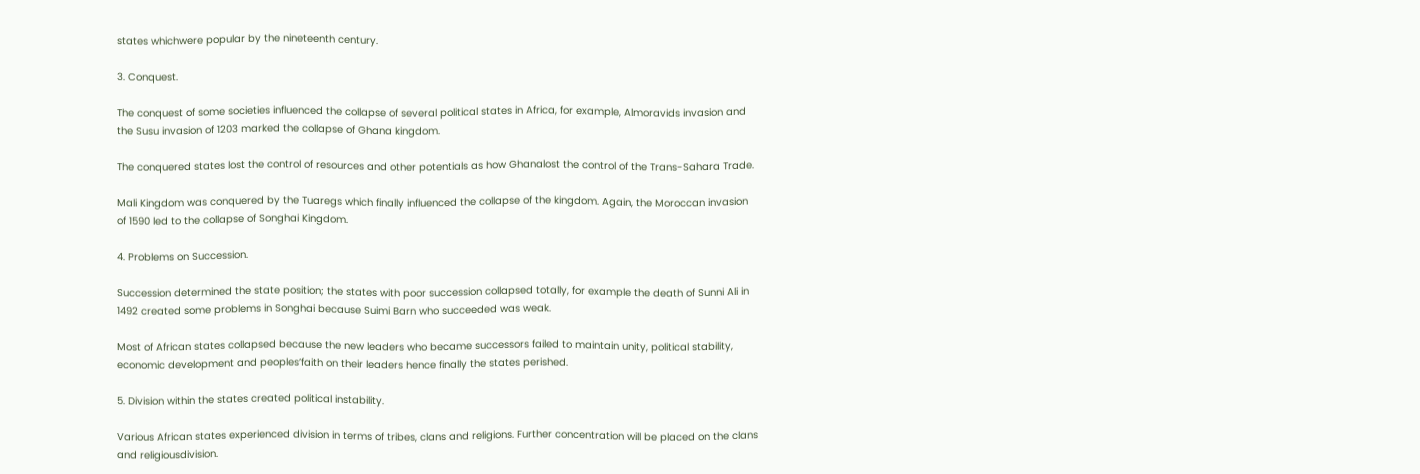states whichwere popular by the nineteenth century.

3. Conquest.

The conquest of some societies influenced the collapse of several political states in Africa, for example, Almoravids invasion and the Susu invasion of 1203 marked the collapse of Ghana kingdom.

The conquered states lost the control of resources and other potentials as how Ghanalost the control of the Trans-Sahara Trade.

Mali Kingdom was conquered by the Tuaregs which finally influenced the collapse of the kingdom. Again, the Moroccan invasion of 1590 led to the collapse of Songhai Kingdom.

4. Problems on Succession.

Succession determined the state position; the states with poor succession collapsed totally, for example the death of Sunni Ali in 1492 created some problems in Songhai because Suimi Barn who succeeded was weak.

Most of African states collapsed because the new leaders who became successors failed to maintain unity, political stability, economic development and peoples’faith on their leaders hence finally the states perished.

5. Division within the states created political instability.

Various African states experienced division in terms of tribes, clans and religions. Further concentration will be placed on the clans and religiousdivision.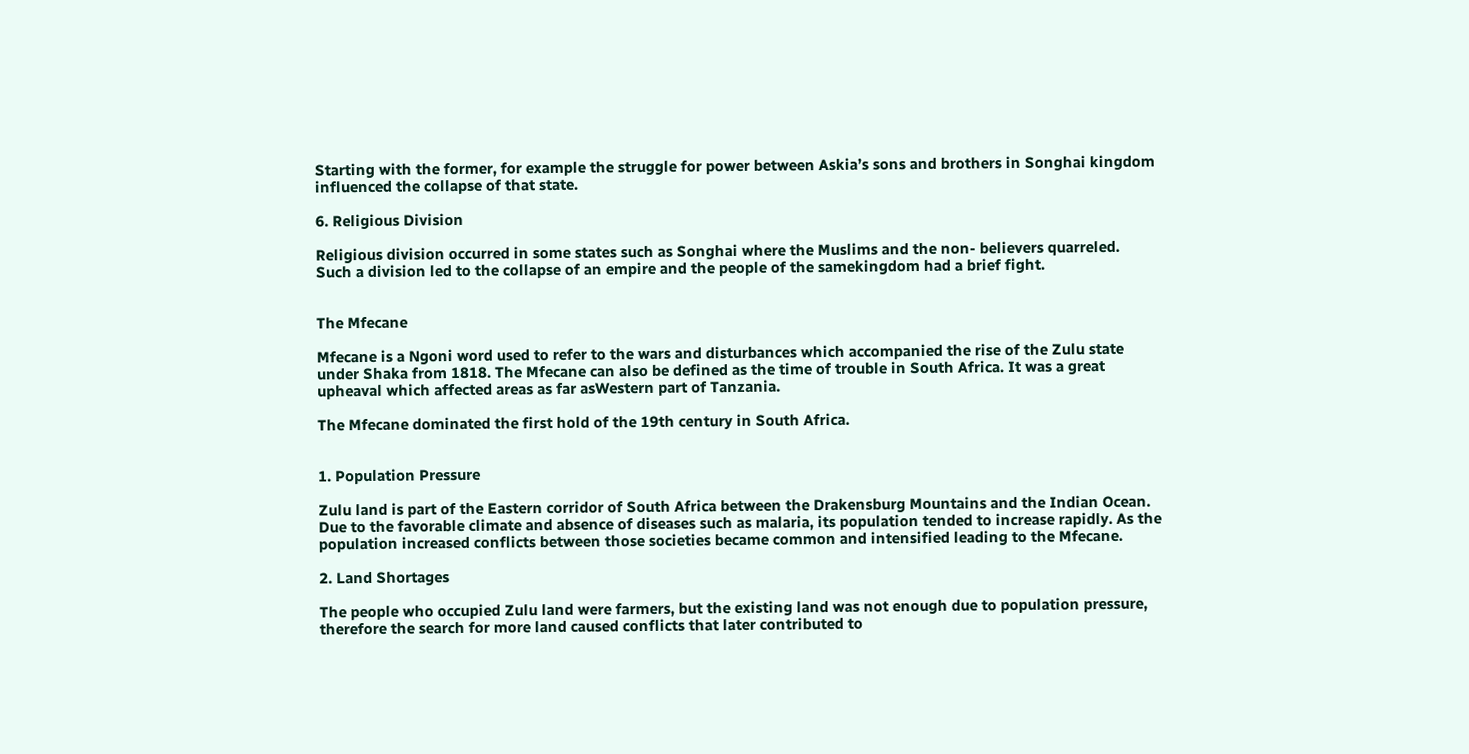Starting with the former, for example the struggle for power between Askia’s sons and brothers in Songhai kingdom influenced the collapse of that state.

6. Religious Division

Religious division occurred in some states such as Songhai where the Muslims and the non- believers quarreled. Such a division led to the collapse of an empire and the people of the samekingdom had a brief fight.


The Mfecane

Mfecane is a Ngoni word used to refer to the wars and disturbances which accompanied the rise of the Zulu state under Shaka from 1818. The Mfecane can also be defined as the time of trouble in South Africa. It was a great upheaval which affected areas as far asWestern part of Tanzania.

The Mfecane dominated the first hold of the 19th century in South Africa.


1. Population Pressure

Zulu land is part of the Eastern corridor of South Africa between the Drakensburg Mountains and the Indian Ocean. Due to the favorable climate and absence of diseases such as malaria, its population tended to increase rapidly. As the population increased conflicts between those societies became common and intensified leading to the Mfecane.

2. Land Shortages

The people who occupied Zulu land were farmers, but the existing land was not enough due to population pressure, therefore the search for more land caused conflicts that later contributed to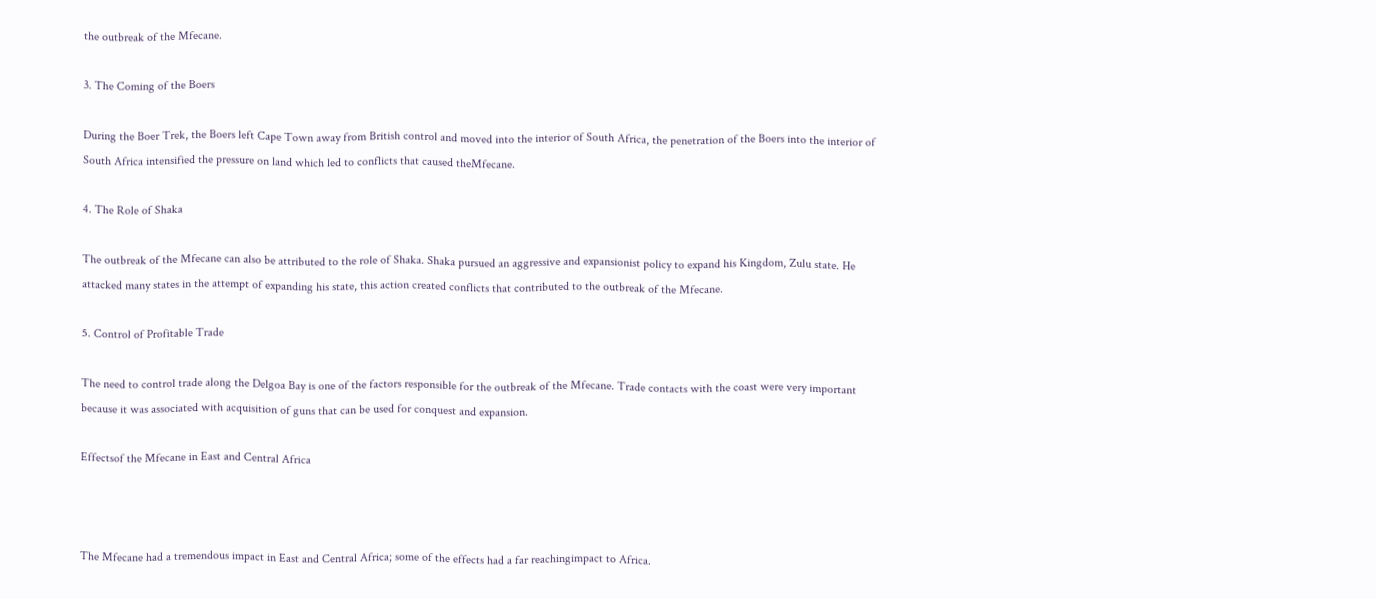the outbreak of the Mfecane.

3. The Coming of the Boers

During the Boer Trek, the Boers left Cape Town away from British control and moved into the interior of South Africa, the penetration of the Boers into the interior of South Africa intensified the pressure on land which led to conflicts that caused theMfecane.

4. The Role of Shaka

The outbreak of the Mfecane can also be attributed to the role of Shaka. Shaka pursued an aggressive and expansionist policy to expand his Kingdom, Zulu state. He attacked many states in the attempt of expanding his state, this action created conflicts that contributed to the outbreak of the Mfecane.

5. Control of Profitable Trade

The need to control trade along the Delgoa Bay is one of the factors responsible for the outbreak of the Mfecane. Trade contacts with the coast were very important because it was associated with acquisition of guns that can be used for conquest and expansion.

Effectsof the Mfecane in East and Central Africa



The Mfecane had a tremendous impact in East and Central Africa; some of the effects had a far reachingimpact to Africa.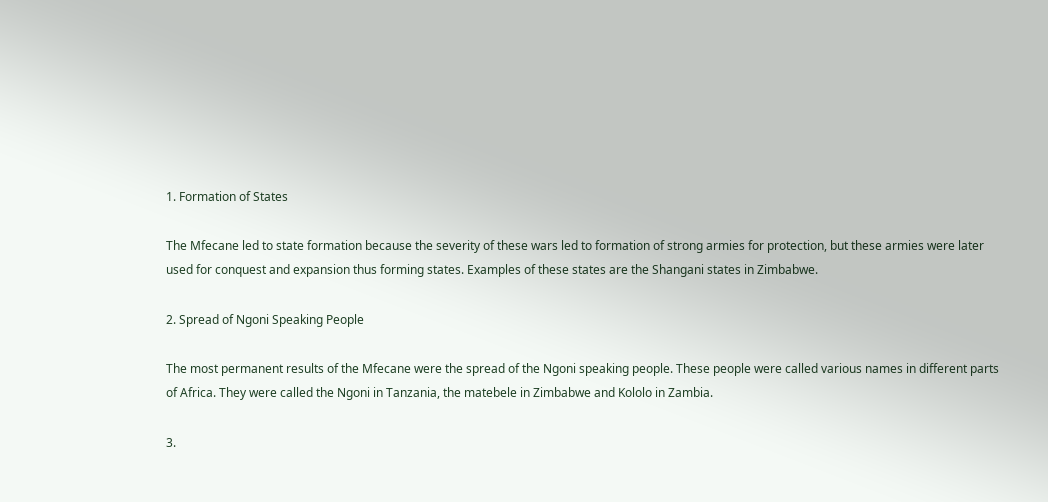1. Formation of States

The Mfecane led to state formation because the severity of these wars led to formation of strong armies for protection, but these armies were later used for conquest and expansion thus forming states. Examples of these states are the Shangani states in Zimbabwe.

2. Spread of Ngoni Speaking People

The most permanent results of the Mfecane were the spread of the Ngoni speaking people. These people were called various names in different parts of Africa. They were called the Ngoni in Tanzania, the matebele in Zimbabwe and Kololo in Zambia.

3.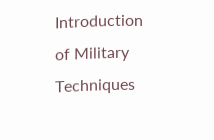Introduction of Military Techniques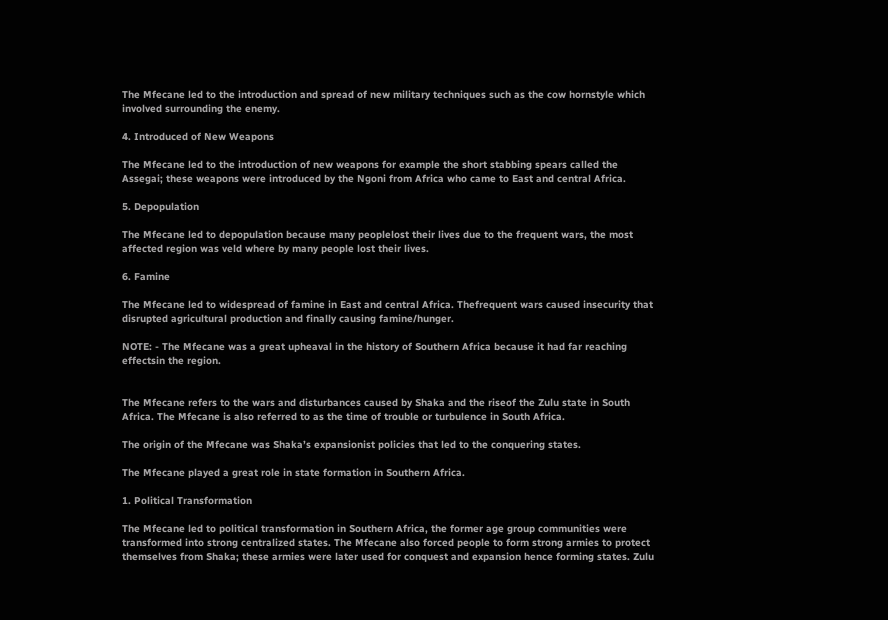The Mfecane led to the introduction and spread of new military techniques such as the cow hornstyle which involved surrounding the enemy.

4. Introduced of New Weapons

The Mfecane led to the introduction of new weapons for example the short stabbing spears called the Assegai; these weapons were introduced by the Ngoni from Africa who came to East and central Africa.

5. Depopulation

The Mfecane led to depopulation because many peoplelost their lives due to the frequent wars, the most affected region was veld where by many people lost their lives.

6. Famine

The Mfecane led to widespread of famine in East and central Africa. Thefrequent wars caused insecurity that disrupted agricultural production and finally causing famine/hunger.

NOTE: - The Mfecane was a great upheaval in the history of Southern Africa because it had far reaching effectsin the region.


The Mfecane refers to the wars and disturbances caused by Shaka and the riseof the Zulu state in South Africa. The Mfecane is also referred to as the time of trouble or turbulence in South Africa.

The origin of the Mfecane was Shaka’s expansionist policies that led to the conquering states.

The Mfecane played a great role in state formation in Southern Africa.

1. Political Transformation

The Mfecane led to political transformation in Southern Africa, the former age group communities were transformed into strong centralized states. The Mfecane also forced people to form strong armies to protect themselves from Shaka; these armies were later used for conquest and expansion hence forming states. Zulu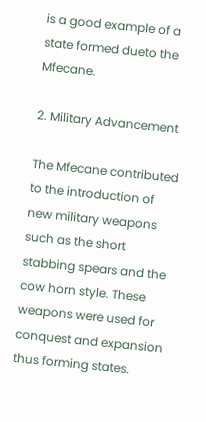is a good example of a state formed dueto the Mfecane.

2. Military Advancement

The Mfecane contributed to the introduction of new military weapons such as the short stabbing spears and the cow horn style. These weapons were used for conquest and expansion thus forming states.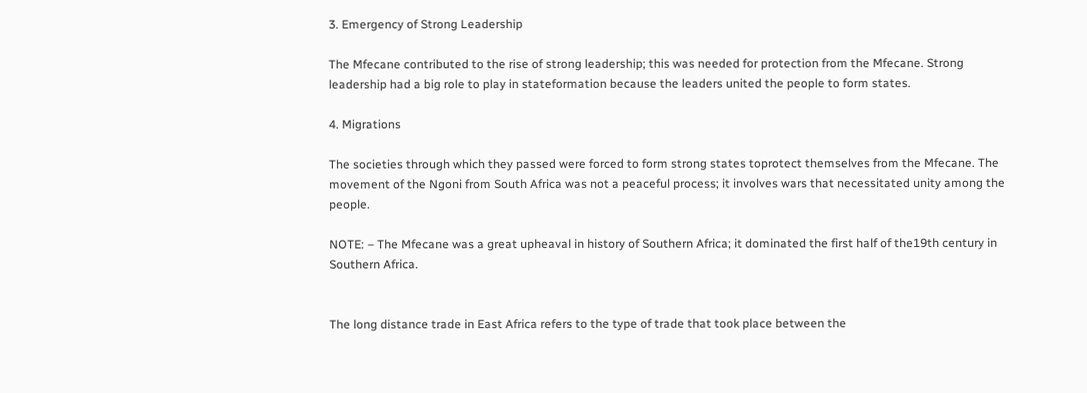3. Emergency of Strong Leadership

The Mfecane contributed to the rise of strong leadership; this was needed for protection from the Mfecane. Strong leadership had a big role to play in stateformation because the leaders united the people to form states.

4. Migrations

The societies through which they passed were forced to form strong states toprotect themselves from the Mfecane. The movement of the Ngoni from South Africa was not a peaceful process; it involves wars that necessitated unity among the people.

NOTE: – The Mfecane was a great upheaval in history of Southern Africa; it dominated the first half of the19th century in Southern Africa.


The long distance trade in East Africa refers to the type of trade that took place between the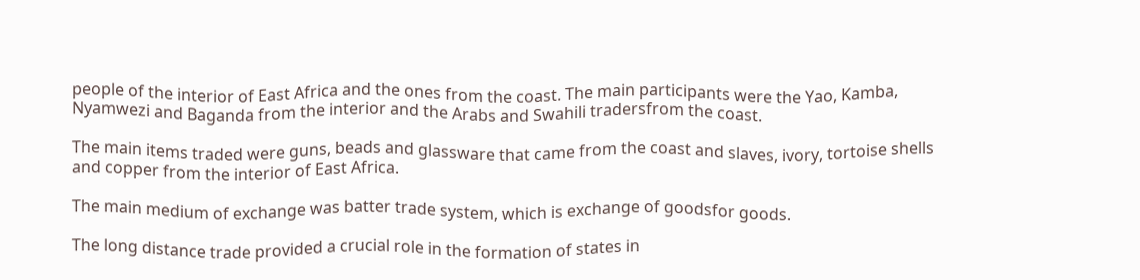people of the interior of East Africa and the ones from the coast. The main participants were the Yao, Kamba, Nyamwezi and Baganda from the interior and the Arabs and Swahili tradersfrom the coast.

The main items traded were guns, beads and glassware that came from the coast and slaves, ivory, tortoise shells and copper from the interior of East Africa.

The main medium of exchange was batter trade system, which is exchange of goodsfor goods.

The long distance trade provided a crucial role in the formation of states in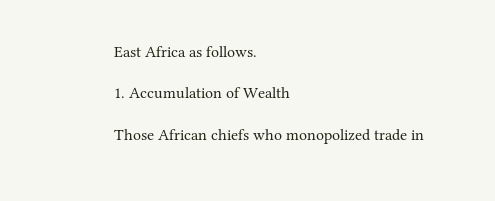East Africa as follows.

1. Accumulation of Wealth

Those African chiefs who monopolized trade in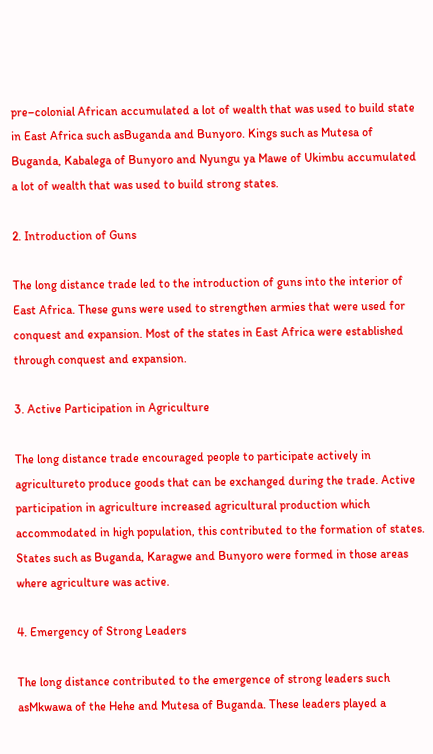pre–colonial African accumulated a lot of wealth that was used to build state in East Africa such asBuganda and Bunyoro. Kings such as Mutesa of Buganda, Kabalega of Bunyoro and Nyungu ya Mawe of Ukimbu accumulated a lot of wealth that was used to build strong states.

2. Introduction of Guns

The long distance trade led to the introduction of guns into the interior of East Africa. These guns were used to strengthen armies that were used for conquest and expansion. Most of the states in East Africa were established through conquest and expansion.

3. Active Participation in Agriculture

The long distance trade encouraged people to participate actively in agricultureto produce goods that can be exchanged during the trade. Active participation in agriculture increased agricultural production which accommodated in high population, this contributed to the formation of states. States such as Buganda, Karagwe and Bunyoro were formed in those areas where agriculture was active.

4. Emergency of Strong Leaders

The long distance contributed to the emergence of strong leaders such asMkwawa of the Hehe and Mutesa of Buganda. These leaders played a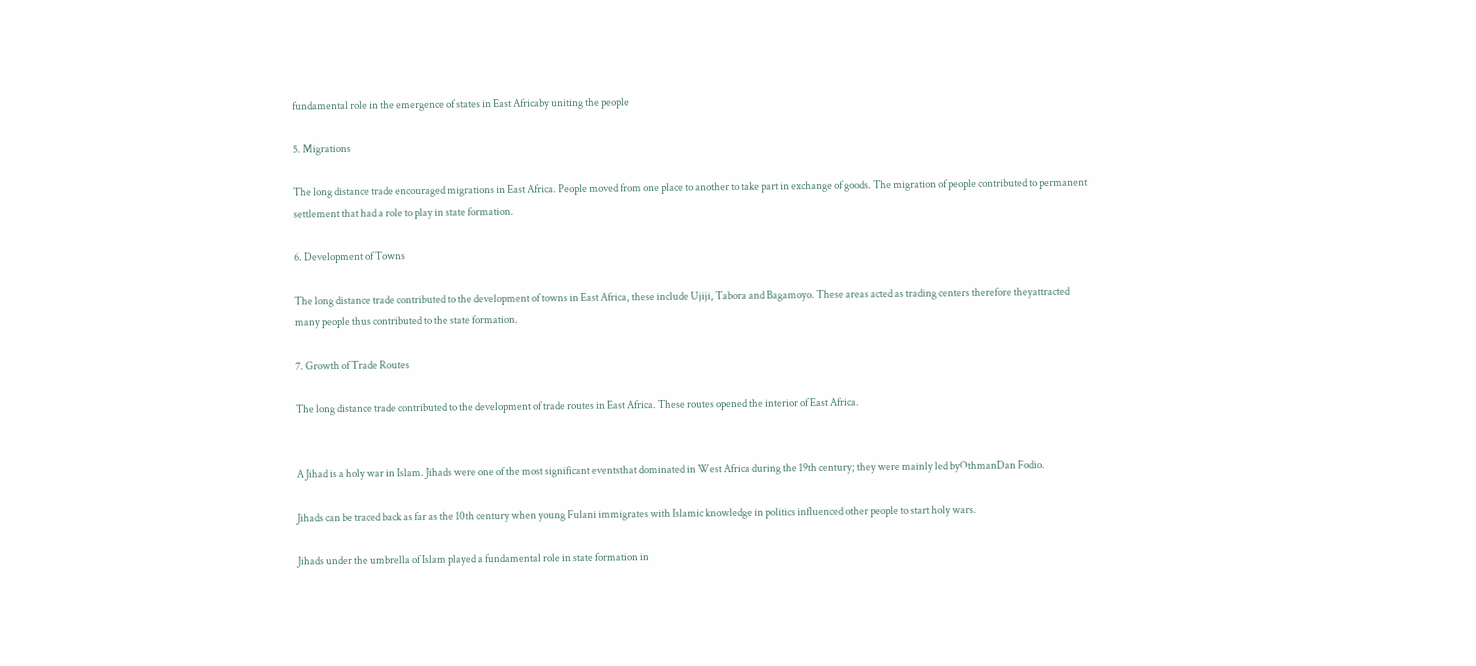fundamental role in the emergence of states in East Africaby uniting the people

5. Migrations

The long distance trade encouraged migrations in East Africa. People moved from one place to another to take part in exchange of goods. The migration of people contributed to permanent settlement that had a role to play in state formation.

6. Development of Towns

The long distance trade contributed to the development of towns in East Africa, these include Ujiji, Tabora and Bagamoyo. These areas acted as trading centers therefore theyattracted many people thus contributed to the state formation.

7. Growth of Trade Routes

The long distance trade contributed to the development of trade routes in East Africa. These routes opened the interior of East Africa.


A Jihad is a holy war in Islam. Jihads were one of the most significant eventsthat dominated in West Africa during the 19th century; they were mainly led byOthmanDan Fodio.

Jihads can be traced back as far as the 10th century when young Fulani immigrates with Islamic knowledge in politics influenced other people to start holy wars.

Jihads under the umbrella of Islam played a fundamental role in state formation in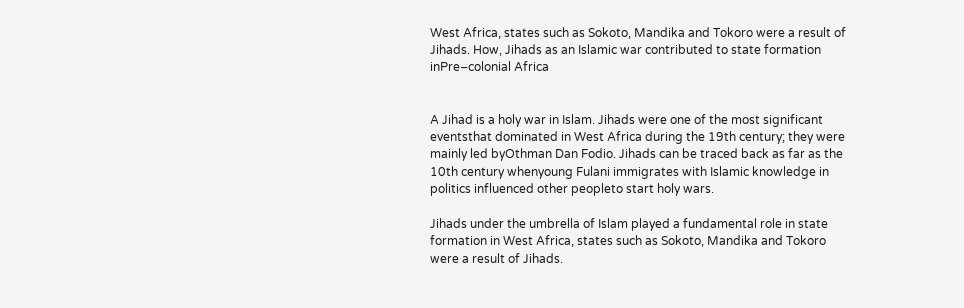West Africa, states such as Sokoto, Mandika and Tokoro were a result of Jihads. How, Jihads as an Islamic war contributed to state formation inPre–colonial Africa


A Jihad is a holy war in Islam. Jihads were one of the most significant eventsthat dominated in West Africa during the 19th century; they were mainly led byOthman Dan Fodio. Jihads can be traced back as far as the 10th century whenyoung Fulani immigrates with Islamic knowledge in politics influenced other peopleto start holy wars.

Jihads under the umbrella of Islam played a fundamental role in state formation in West Africa, states such as Sokoto, Mandika and Tokoro were a result of Jihads.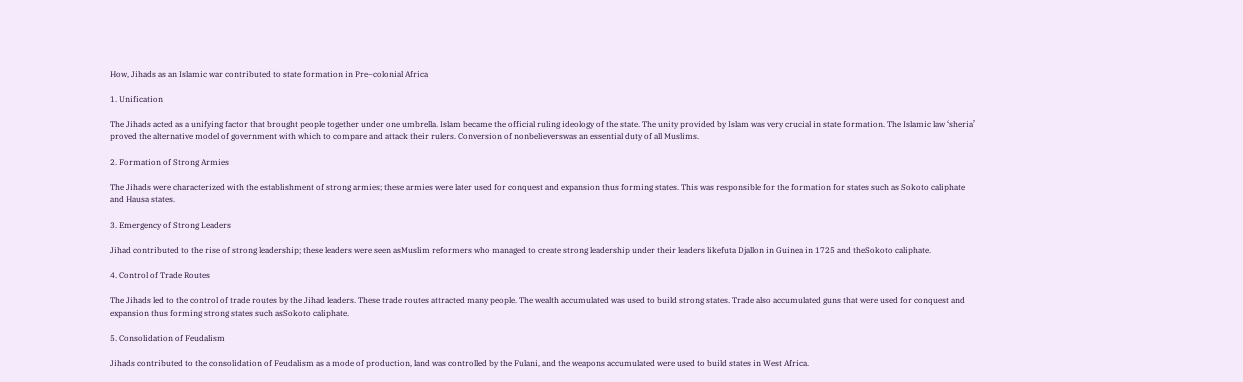How, Jihads as an Islamic war contributed to state formation in Pre–colonial Africa

1. Unification

The Jihads acted as a unifying factor that brought people together under one umbrella. Islam became the official ruling ideology of the state. The unity provided by Islam was very crucial in state formation. The Islamic law ‘sheria’ proved the alternative model of government with which to compare and attack their rulers. Conversion of nonbelieverswas an essential duty of all Muslims.

2. Formation of Strong Armies

The Jihads were characterized with the establishment of strong armies; these armies were later used for conquest and expansion thus forming states. This was responsible for the formation for states such as Sokoto caliphate and Hausa states.

3. Emergency of Strong Leaders

Jihad contributed to the rise of strong leadership; these leaders were seen asMuslim reformers who managed to create strong leadership under their leaders likefuta Djallon in Guinea in 1725 and theSokoto caliphate.

4. Control of Trade Routes

The Jihads led to the control of trade routes by the Jihad leaders. These trade routes attracted many people. The wealth accumulated was used to build strong states. Trade also accumulated guns that were used for conquest and expansion thus forming strong states such asSokoto caliphate.

5. Consolidation of Feudalism

Jihads contributed to the consolidation of Feudalism as a mode of production, land was controlled by the Fulani, and the weapons accumulated were used to build states in West Africa.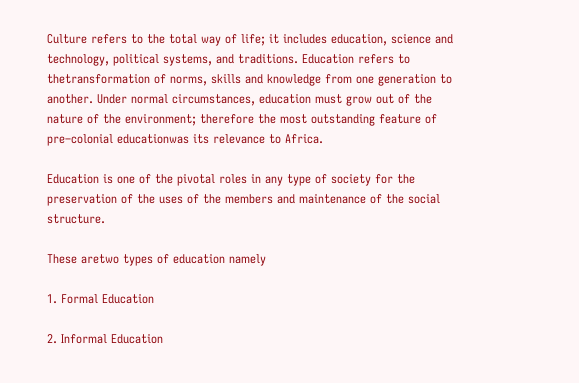Culture refers to the total way of life; it includes education, science and technology, political systems, and traditions. Education refers to thetransformation of norms, skills and knowledge from one generation to another. Under normal circumstances, education must grow out of the nature of the environment; therefore the most outstanding feature of pre–colonial educationwas its relevance to Africa.

Education is one of the pivotal roles in any type of society for the preservation of the uses of the members and maintenance of the social structure.

These aretwo types of education namely

1. Formal Education

2. Informal Education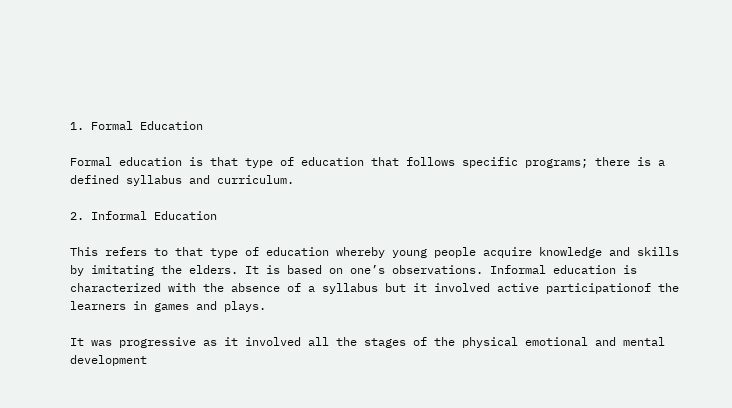1. Formal Education

Formal education is that type of education that follows specific programs; there is a defined syllabus and curriculum.

2. Informal Education

This refers to that type of education whereby young people acquire knowledge and skills by imitating the elders. It is based on one’s observations. Informal education is characterized with the absence of a syllabus but it involved active participationof the learners in games and plays.

It was progressive as it involved all the stages of the physical emotional and mental development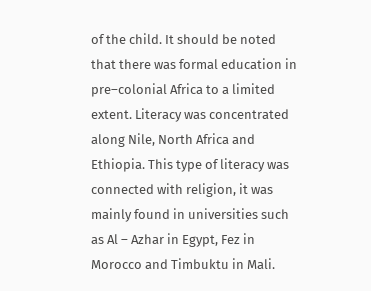of the child. It should be noted that there was formal education in pre–colonial Africa to a limited extent. Literacy was concentrated along Nile, North Africa and Ethiopia. This type of literacy was connected with religion, it was mainly found in universities such as Al – Azhar in Egypt, Fez in Morocco and Timbuktu in Mali.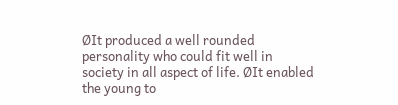ØIt produced a well rounded personality who could fit well in society in all aspect of life. ØIt enabled the young to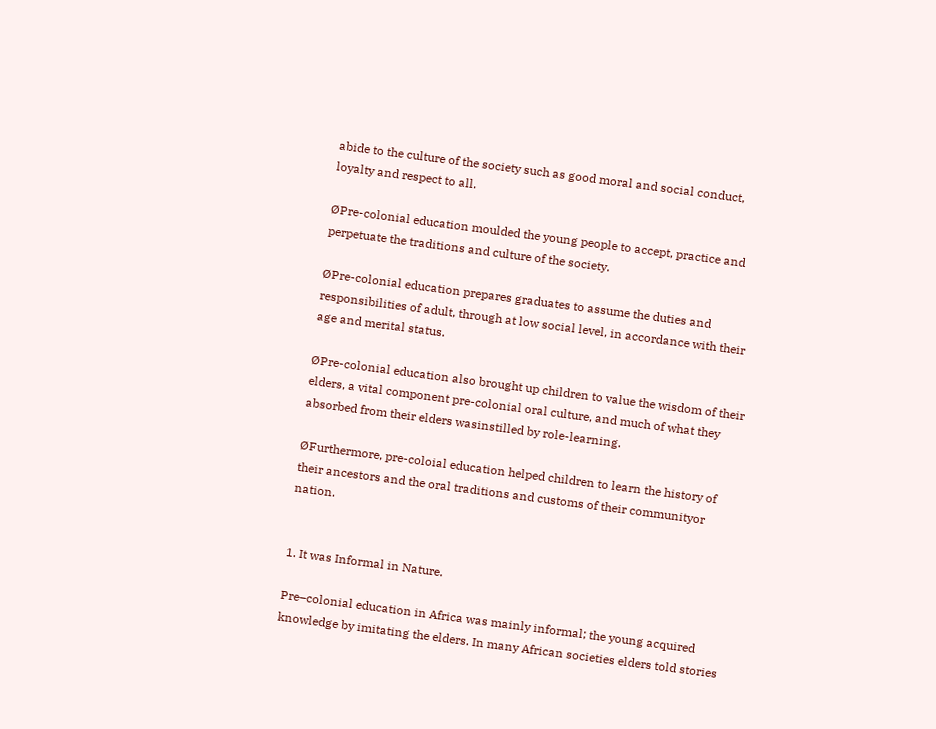abide to the culture of the society such as good moral and social conduct, loyalty and respect to all.

ØPre-colonial education moulded the young people to accept, practice and perpetuate the traditions and culture of the society.

ØPre-colonial education prepares graduates to assume the duties and responsibilities of adult, through at low social level, in accordance with their age and merital status.

ØPre-colonial education also brought up children to value the wisdom of their elders, a vital component pre-colonial oral culture, and much of what they absorbed from their elders wasinstilled by role-learning.

ØFurthermore, pre-coloial education helped children to learn the history of their ancestors and the oral traditions and customs of their communityor nation.


1. It was Informal in Nature.

Pre–colonial education in Africa was mainly informal; the young acquired knowledge by imitating the elders. In many African societies elders told stories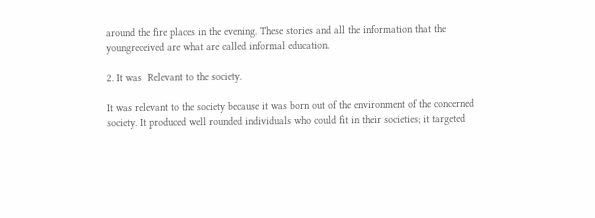around the fire places in the evening. These stories and all the information that the youngreceived are what are called informal education.

2. It was  Relevant to the society.

It was relevant to the society because it was born out of the environment of the concerned society. It produced well rounded individuals who could fit in their societies; it targeted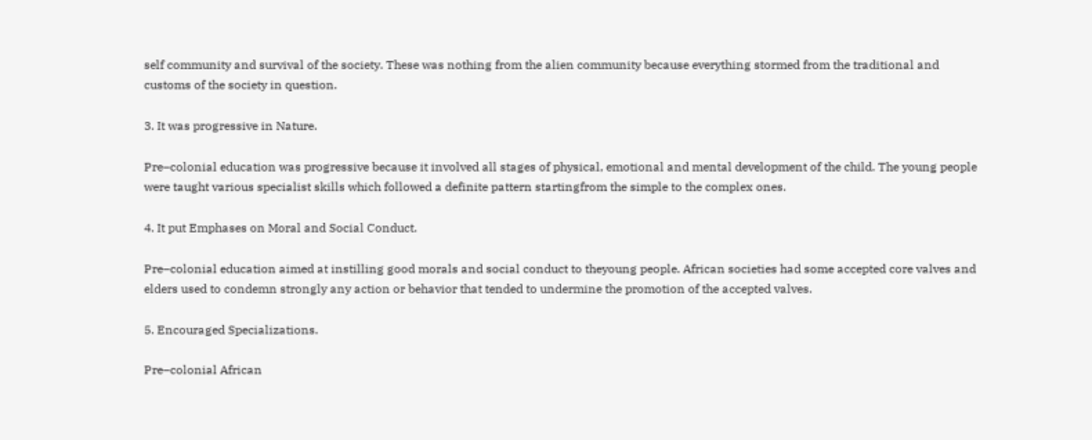self community and survival of the society. These was nothing from the alien community because everything stormed from the traditional and customs of the society in question.

3. It was progressive in Nature.

Pre–colonial education was progressive because it involved all stages of physical, emotional and mental development of the child. The young people were taught various specialist skills which followed a definite pattern startingfrom the simple to the complex ones.

4. It put Emphases on Moral and Social Conduct.

Pre–colonial education aimed at instilling good morals and social conduct to theyoung people. African societies had some accepted core valves and elders used to condemn strongly any action or behavior that tended to undermine the promotion of the accepted valves.

5. Encouraged Specializations.

Pre–colonial African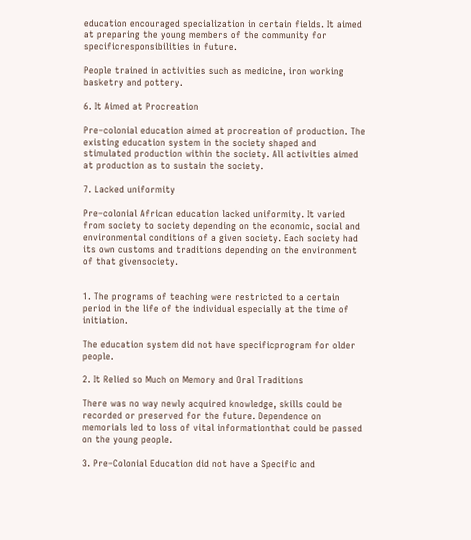education encouraged specialization in certain fields. It aimed at preparing the young members of the community for specificresponsibilities in future.

People trained in activities such as medicine, iron working basketry and pottery.

6. It Aimed at Procreation

Pre–colonial education aimed at procreation of production. The existing education system in the society shaped and stimulated production within the society. All activities aimed at production as to sustain the society.

7. Lacked uniformity

Pre–colonial African education lacked uniformity. It varied from society to society depending on the economic, social and environmental conditions of a given society. Each society had its own customs and traditions depending on the environment of that givensociety.


1. The programs of teaching were restricted to a certain period in the life of the individual especially at the time of initiation.

The education system did not have specificprogram for older people.

2. It Relied so Much on Memory and Oral Traditions

There was no way newly acquired knowledge, skills could be recorded or preserved for the future. Dependence on memorials led to loss of vital informationthat could be passed on the young people.

3. Pre–Colonial Education did not have a Specific and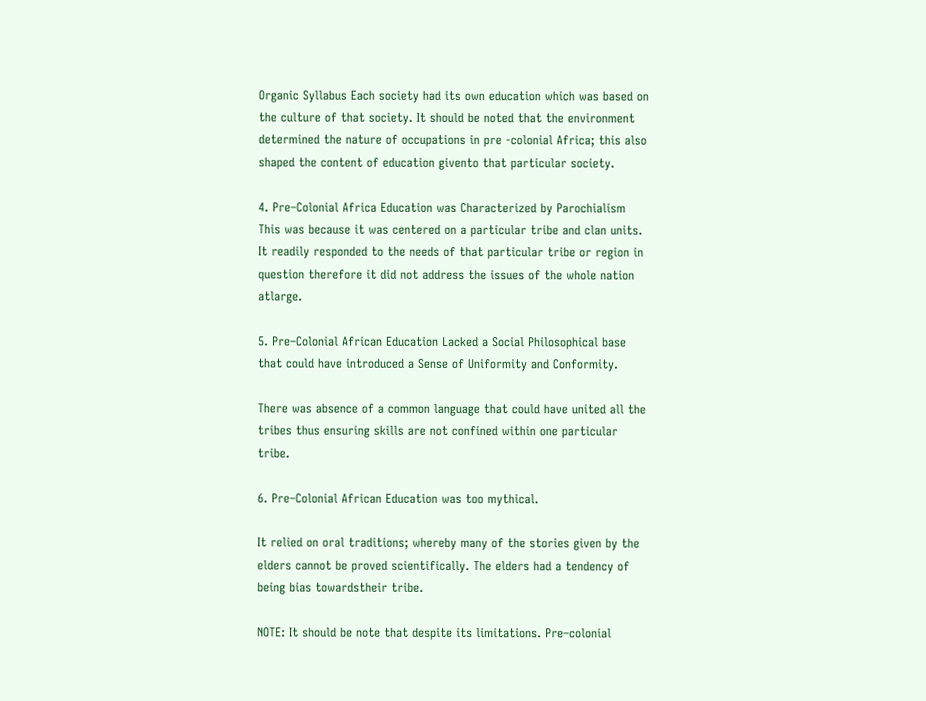Organic Syllabus Each society had its own education which was based on the culture of that society. It should be noted that the environment determined the nature of occupations in pre -colonial Africa; this also shaped the content of education givento that particular society.

4. Pre–Colonial Africa Education was Characterized by Parochialism This was because it was centered on a particular tribe and clan units. It readily responded to the needs of that particular tribe or region in question therefore it did not address the issues of the whole nation atlarge.

5. Pre–Colonial African Education Lacked a Social Philosophical base that could have introduced a Sense of Uniformity and Conformity.

There was absence of a common language that could have united all the tribes thus ensuring skills are not confined within one particular tribe.

6. Pre–Colonial African Education was too mythical.

It relied on oral traditions; whereby many of the stories given by the elders cannot be proved scientifically. The elders had a tendency of being bias towardstheir tribe.

NOTE: It should be note that despite its limitations. Pre–colonial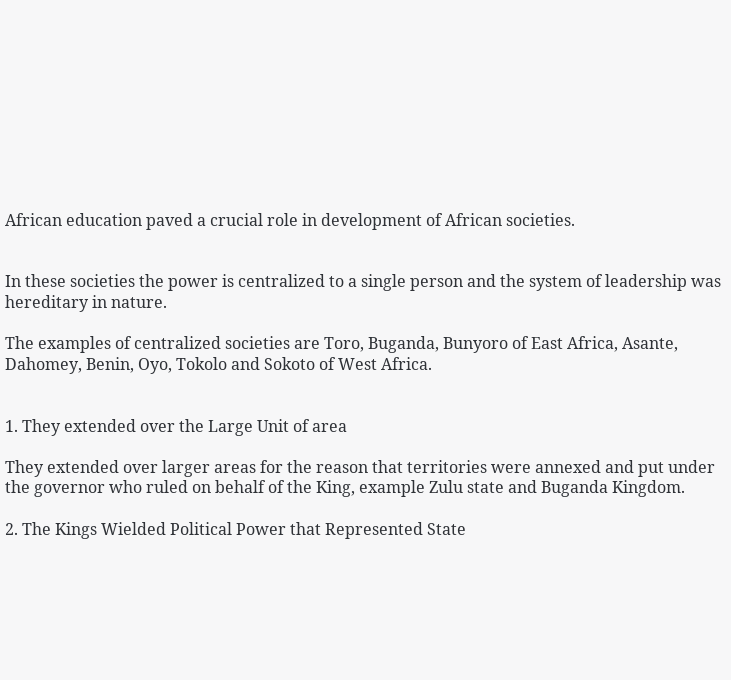African education paved a crucial role in development of African societies.


In these societies the power is centralized to a single person and the system of leadership was hereditary in nature.

The examples of centralized societies are Toro, Buganda, Bunyoro of East Africa, Asante, Dahomey, Benin, Oyo, Tokolo and Sokoto of West Africa.


1. They extended over the Large Unit of area

They extended over larger areas for the reason that territories were annexed and put under the governor who ruled on behalf of the King, example Zulu state and Buganda Kingdom.

2. The Kings Wielded Political Power that Represented State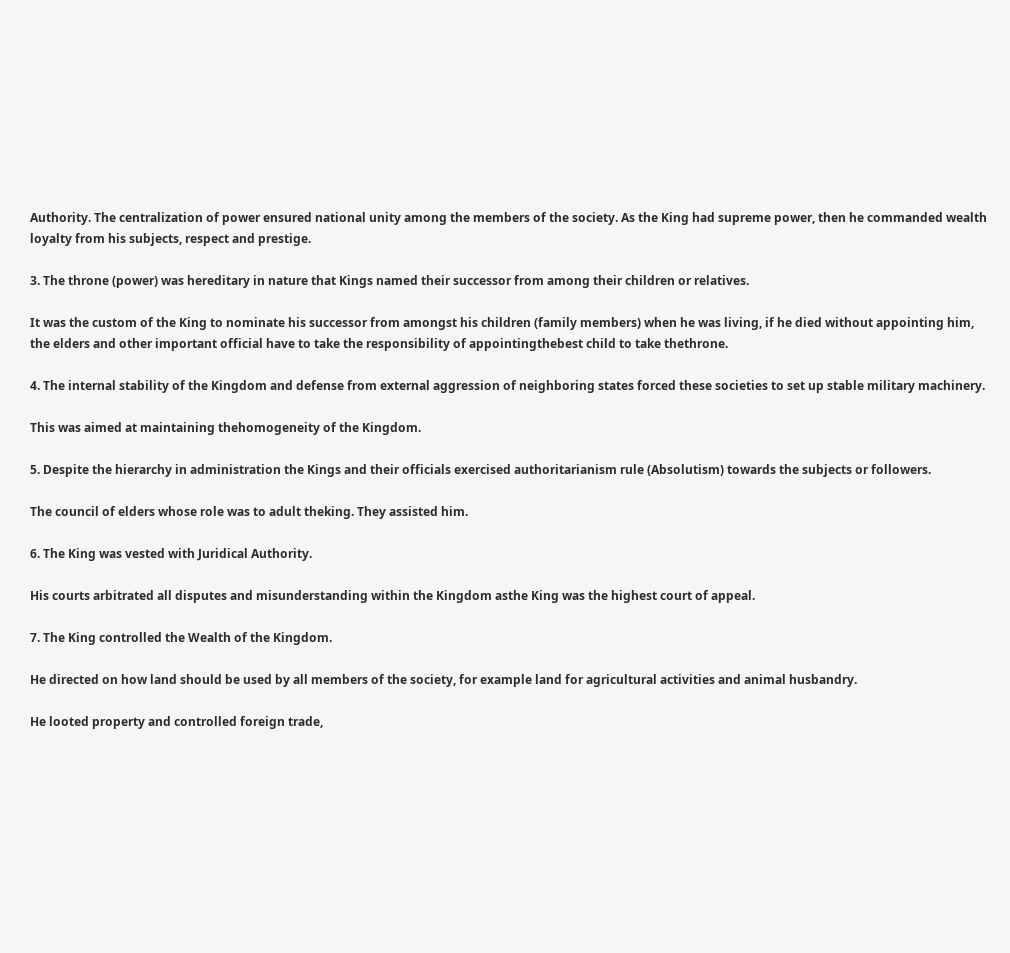Authority. The centralization of power ensured national unity among the members of the society. As the King had supreme power, then he commanded wealth loyalty from his subjects, respect and prestige.

3. The throne (power) was hereditary in nature that Kings named their successor from among their children or relatives.

It was the custom of the King to nominate his successor from amongst his children (family members) when he was living, if he died without appointing him, the elders and other important official have to take the responsibility of appointingthebest child to take thethrone.

4. The internal stability of the Kingdom and defense from external aggression of neighboring states forced these societies to set up stable military machinery.

This was aimed at maintaining thehomogeneity of the Kingdom.

5. Despite the hierarchy in administration the Kings and their officials exercised authoritarianism rule (Absolutism) towards the subjects or followers.

The council of elders whose role was to adult theking. They assisted him.

6. The King was vested with Juridical Authority.

His courts arbitrated all disputes and misunderstanding within the Kingdom asthe King was the highest court of appeal.

7. The King controlled the Wealth of the Kingdom.

He directed on how land should be used by all members of the society, for example land for agricultural activities and animal husbandry.

He looted property and controlled foreign trade,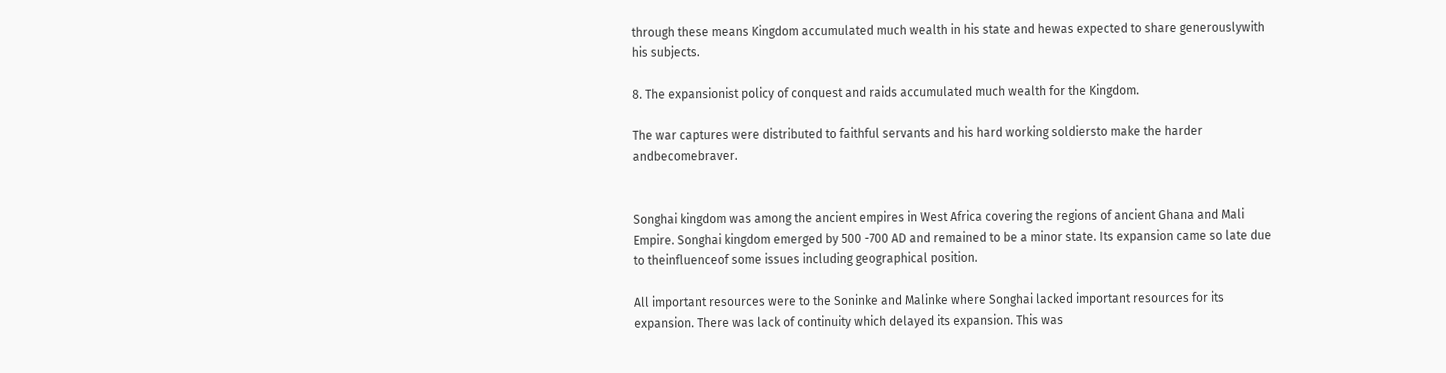through these means Kingdom accumulated much wealth in his state and hewas expected to share generouslywith his subjects.

8. The expansionist policy of conquest and raids accumulated much wealth for the Kingdom.

The war captures were distributed to faithful servants and his hard working soldiersto make the harder andbecomebraver.


Songhai kingdom was among the ancient empires in West Africa covering the regions of ancient Ghana and Mali Empire. Songhai kingdom emerged by 500 -700 AD and remained to be a minor state. Its expansion came so late due to theinfluenceof some issues including geographical position.

All important resources were to the Soninke and Malinke where Songhai lacked important resources for its expansion. There was lack of continuity which delayed its expansion. This was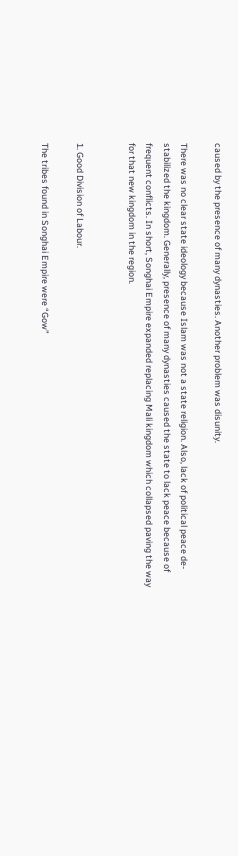caused by the presence of many dynasties. Another problem was disunity.

There was no clear state ideology because Islam was not a state religion. Also, lack of political peace de-stabilized the kingdom. Generally, presence of many dynasties caused the state to lack peace because of frequent conflicts. In short, Songhai Empire expanded replacing Mali kingdom which collapsed paving the way for that new kingdom in the region.


1. Good Division of Labour.

The tribes found in Songhai Empire were “Gow”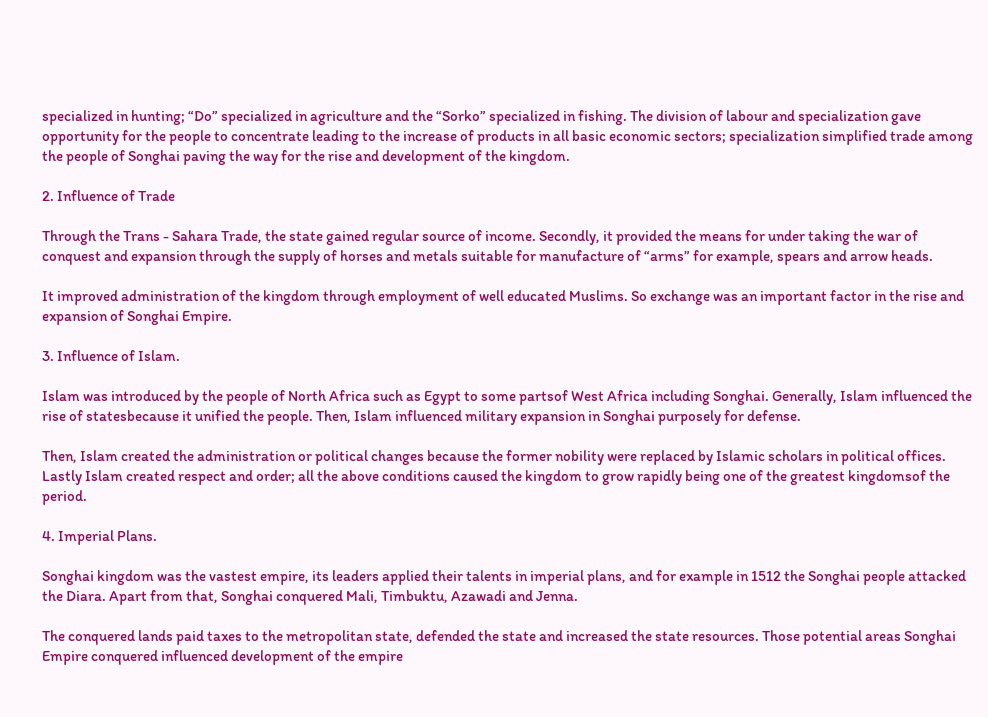specialized in hunting; “Do” specialized in agriculture and the “Sorko” specialized in fishing. The division of labour and specialization gave opportunity for the people to concentrate leading to the increase of products in all basic economic sectors; specialization simplified trade among the people of Songhai paving the way for the rise and development of the kingdom.

2. Influence of Trade

Through the Trans - Sahara Trade, the state gained regular source of income. Secondly, it provided the means for under taking the war of conquest and expansion through the supply of horses and metals suitable for manufacture of “arms” for example, spears and arrow heads.

It improved administration of the kingdom through employment of well educated Muslims. So exchange was an important factor in the rise and expansion of Songhai Empire.

3. Influence of Islam.

Islam was introduced by the people of North Africa such as Egypt to some partsof West Africa including Songhai. Generally, Islam influenced the rise of statesbecause it unified the people. Then, Islam influenced military expansion in Songhai purposely for defense.

Then, Islam created the administration or political changes because the former nobility were replaced by Islamic scholars in political offices. Lastly Islam created respect and order; all the above conditions caused the kingdom to grow rapidly being one of the greatest kingdomsof the period.

4. Imperial Plans.

Songhai kingdom was the vastest empire, its leaders applied their talents in imperial plans, and for example in 1512 the Songhai people attacked the Diara. Apart from that, Songhai conquered Mali, Timbuktu, Azawadi and Jenna.

The conquered lands paid taxes to the metropolitan state, defended the state and increased the state resources. Those potential areas Songhai Empire conquered influenced development of the empire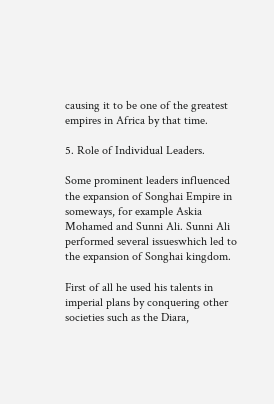causing it to be one of the greatest empires in Africa by that time.

5. Role of Individual Leaders.

Some prominent leaders influenced the expansion of Songhai Empire in someways, for example Askia Mohamed and Sunni Ali. Sunni Ali performed several issueswhich led to the expansion of Songhai kingdom.

First of all he used his talents in imperial plans by conquering other societies such as the Diara,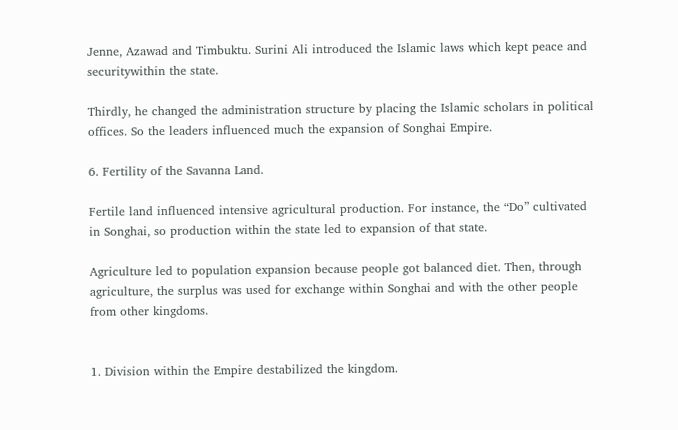Jenne, Azawad and Timbuktu. Surini Ali introduced the Islamic laws which kept peace and securitywithin the state.

Thirdly, he changed the administration structure by placing the Islamic scholars in political offices. So the leaders influenced much the expansion of Songhai Empire.

6. Fertility of the Savanna Land.

Fertile land influenced intensive agricultural production. For instance, the “Do” cultivated in Songhai, so production within the state led to expansion of that state.

Agriculture led to population expansion because people got balanced diet. Then, through agriculture, the surplus was used for exchange within Songhai and with the other people from other kingdoms.


1. Division within the Empire destabilized the kingdom.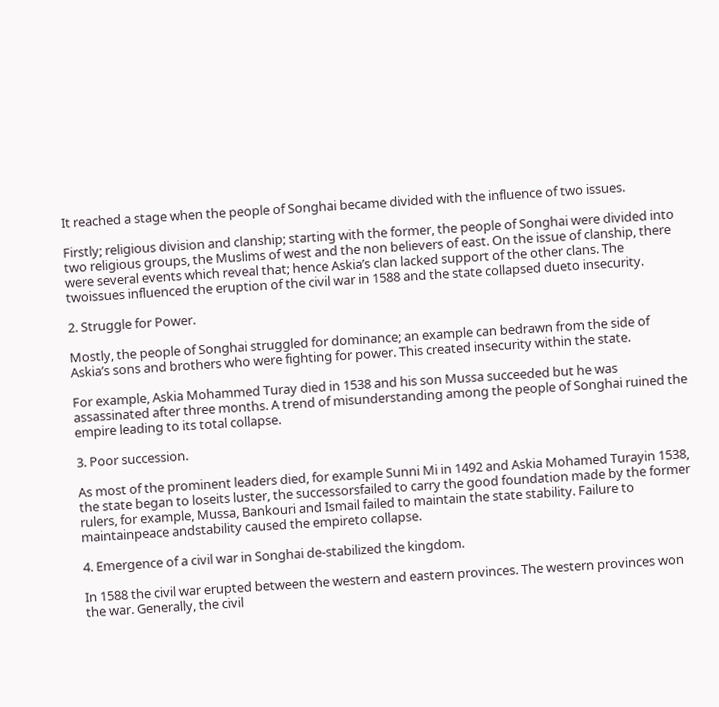It reached a stage when the people of Songhai became divided with the influence of two issues.

Firstly; religious division and clanship; starting with the former, the people of Songhai were divided into two religious groups, the Muslims of west and the non believers of east. On the issue of clanship, there were several events which reveal that; hence Askia’s clan lacked support of the other clans. The twoissues influenced the eruption of the civil war in 1588 and the state collapsed dueto insecurity.

2. Struggle for Power.

Mostly, the people of Songhai struggled for dominance; an example can bedrawn from the side of Askia’s sons and brothers who were fighting for power. This created insecurity within the state.

For example, Askia Mohammed Turay died in 1538 and his son Mussa succeeded but he was assassinated after three months. A trend of misunderstanding among the people of Songhai ruined the empire leading to its total collapse.

3. Poor succession.

As most of the prominent leaders died, for example Sunni Mi in 1492 and Askia Mohamed Turayin 1538, the state began to loseits luster, the successorsfailed to carry the good foundation made by the former rulers, for example, Mussa, Bankouri and Ismail failed to maintain the state stability. Failure to maintainpeace andstability caused the empireto collapse.

4. Emergence of a civil war in Songhai de-stabilized the kingdom.

In 1588 the civil war erupted between the western and eastern provinces. The western provinces won the war. Generally, the civil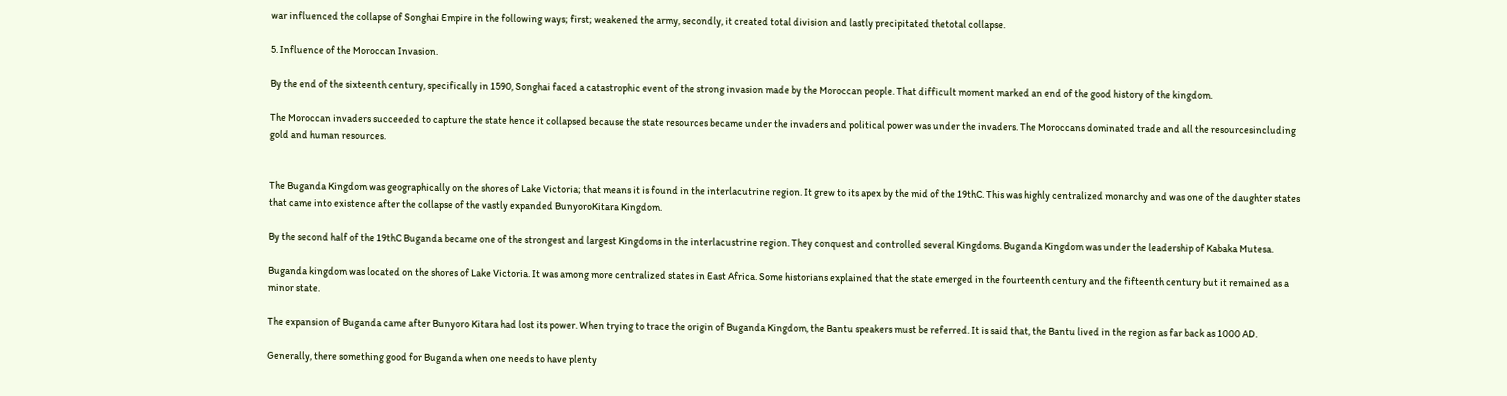war influenced the collapse of Songhai Empire in the following ways; first; weakened the army, secondly, it created total division and lastly precipitated thetotal collapse.

5. Influence of the Moroccan Invasion.

By the end of the sixteenth century, specifically in 1590, Songhai faced a catastrophic event of the strong invasion made by the Moroccan people. That difficult moment marked an end of the good history of the kingdom.

The Moroccan invaders succeeded to capture the state hence it collapsed because the state resources became under the invaders and political power was under the invaders. The Moroccans dominated trade and all the resourcesincluding gold and human resources.


The Buganda Kingdom was geographically on the shores of Lake Victoria; that means it is found in the interlacutrine region. It grew to its apex by the mid of the 19thC. This was highly centralized monarchy and was one of the daughter states that came into existence after the collapse of the vastly expanded BunyoroKitara Kingdom.

By the second half of the 19thC Buganda became one of the strongest and largest Kingdoms in the interlacustrine region. They conquest and controlled several Kingdoms. Buganda Kingdom was under the leadership of Kabaka Mutesa.

Buganda kingdom was located on the shores of Lake Victoria. It was among more centralized states in East Africa. Some historians explained that the state emerged in the fourteenth century and the fifteenth century but it remained as a minor state.

The expansion of Buganda came after Bunyoro Kitara had lost its power. When trying to trace the origin of Buganda Kingdom, the Bantu speakers must be referred. It is said that, the Bantu lived in the region as far back as 1000 AD.

Generally, there something good for Buganda when one needs to have plenty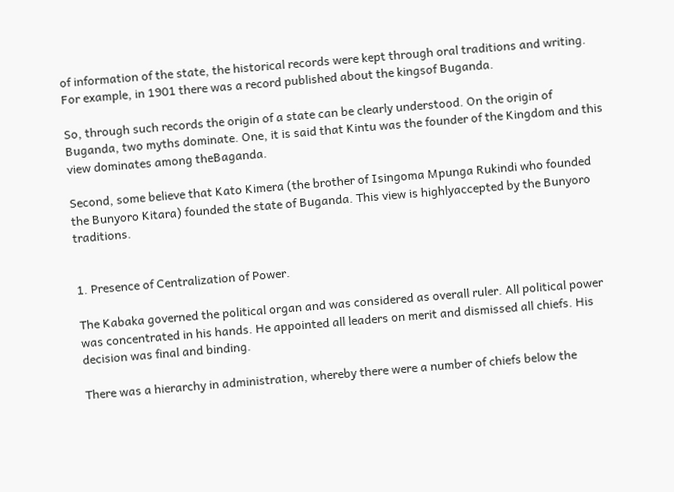of information of the state, the historical records were kept through oral traditions and writing. For example, in 1901 there was a record published about the kingsof Buganda.

So, through such records the origin of a state can be clearly understood. On the origin of Buganda, two myths dominate. One, it is said that Kintu was the founder of the Kingdom and this view dominates among theBaganda.

Second, some believe that Kato Kimera (the brother of Isingoma Mpunga Rukindi who founded the Bunyoro Kitara) founded the state of Buganda. This view is highlyaccepted by the Bunyoro traditions.


1. Presence of Centralization of Power.

The Kabaka governed the political organ and was considered as overall ruler. All political power was concentrated in his hands. He appointed all leaders on merit and dismissed all chiefs. His decision was final and binding.

There was a hierarchy in administration, whereby there were a number of chiefs below the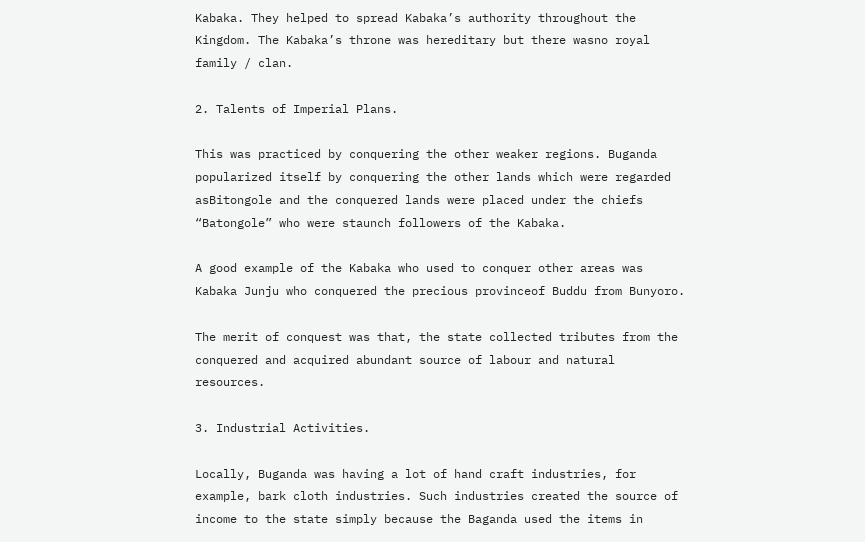Kabaka. They helped to spread Kabaka’s authority throughout the Kingdom. The Kabaka’s throne was hereditary but there wasno royal family / clan.

2. Talents of Imperial Plans.

This was practiced by conquering the other weaker regions. Buganda popularized itself by conquering the other lands which were regarded asBitongole and the conquered lands were placed under the chiefs “Batongole” who were staunch followers of the Kabaka.

A good example of the Kabaka who used to conquer other areas was Kabaka Junju who conquered the precious provinceof Buddu from Bunyoro.

The merit of conquest was that, the state collected tributes from the conquered and acquired abundant source of labour and natural resources.

3. Industrial Activities.

Locally, Buganda was having a lot of hand craft industries, for example, bark cloth industries. Such industries created the source of income to the state simply because the Baganda used the items in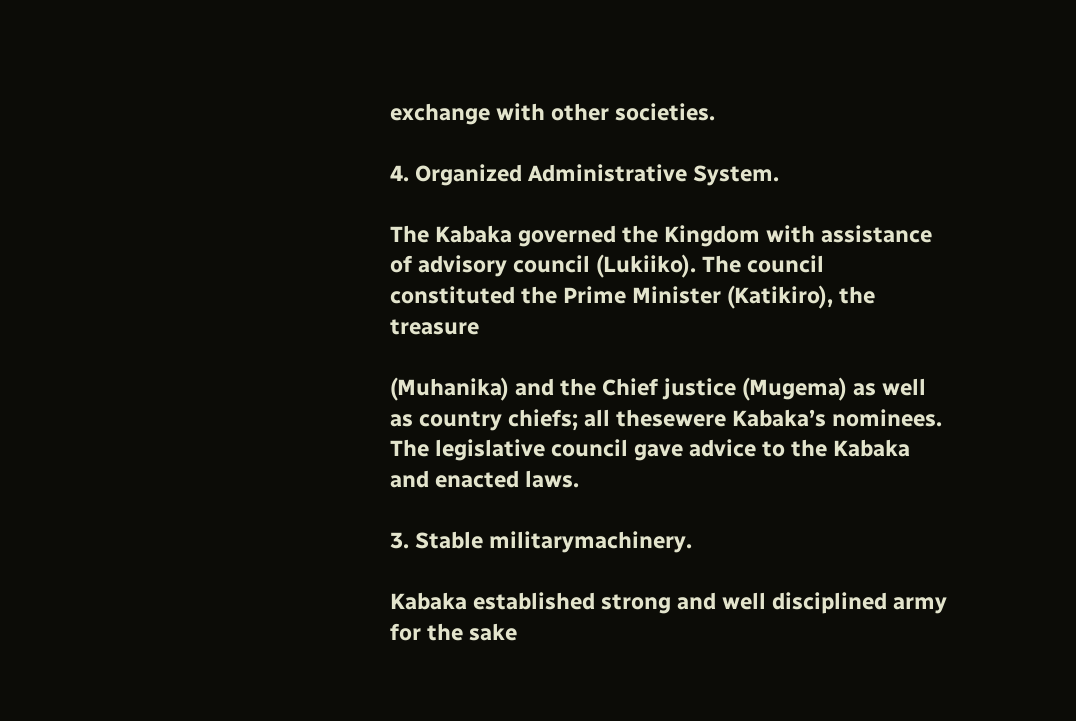exchange with other societies.

4. Organized Administrative System.

The Kabaka governed the Kingdom with assistance of advisory council (Lukiiko). The council constituted the Prime Minister (Katikiro), the treasure

(Muhanika) and the Chief justice (Mugema) as well as country chiefs; all thesewere Kabaka’s nominees. The legislative council gave advice to the Kabaka and enacted laws.

3. Stable militarymachinery.

Kabaka established strong and well disciplined army for the sake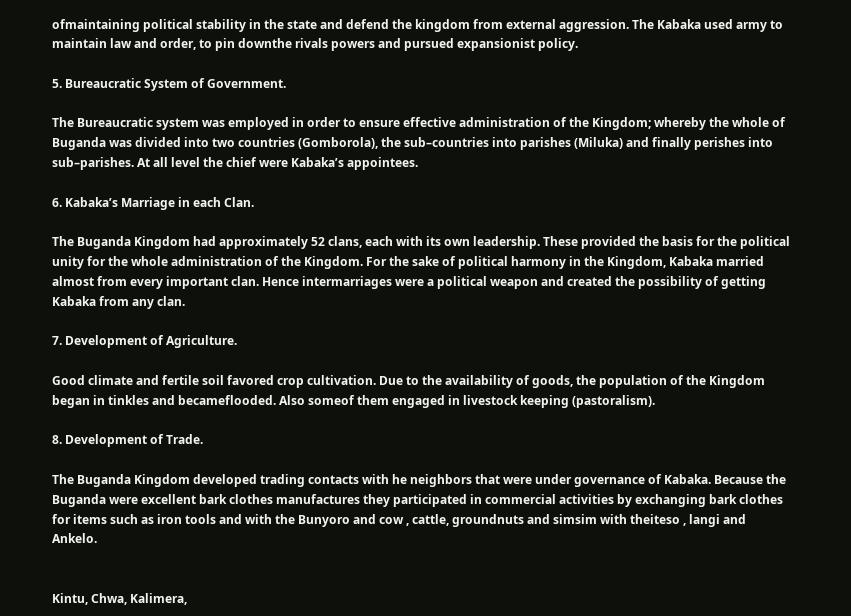ofmaintaining political stability in the state and defend the kingdom from external aggression. The Kabaka used army to maintain law and order, to pin downthe rivals powers and pursued expansionist policy.

5. Bureaucratic System of Government.

The Bureaucratic system was employed in order to ensure effective administration of the Kingdom; whereby the whole of Buganda was divided into two countries (Gomborola), the sub–countries into parishes (Miluka) and finally perishes into sub–parishes. At all level the chief were Kabaka’s appointees.

6. Kabaka’s Marriage in each Clan.

The Buganda Kingdom had approximately 52 clans, each with its own leadership. These provided the basis for the political unity for the whole administration of the Kingdom. For the sake of political harmony in the Kingdom, Kabaka married almost from every important clan. Hence intermarriages were a political weapon and created the possibility of getting Kabaka from any clan.

7. Development of Agriculture.

Good climate and fertile soil favored crop cultivation. Due to the availability of goods, the population of the Kingdom began in tinkles and becameflooded. Also someof them engaged in livestock keeping (pastoralism).

8. Development of Trade.

The Buganda Kingdom developed trading contacts with he neighbors that were under governance of Kabaka. Because the Buganda were excellent bark clothes manufactures they participated in commercial activities by exchanging bark clothes for items such as iron tools and with the Bunyoro and cow , cattle, groundnuts and simsim with theiteso , langi and Ankelo.


Kintu, Chwa, Kalimera,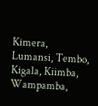Kimera, Lumansi, Tembo, Kigala, Kiimba, Wampamba,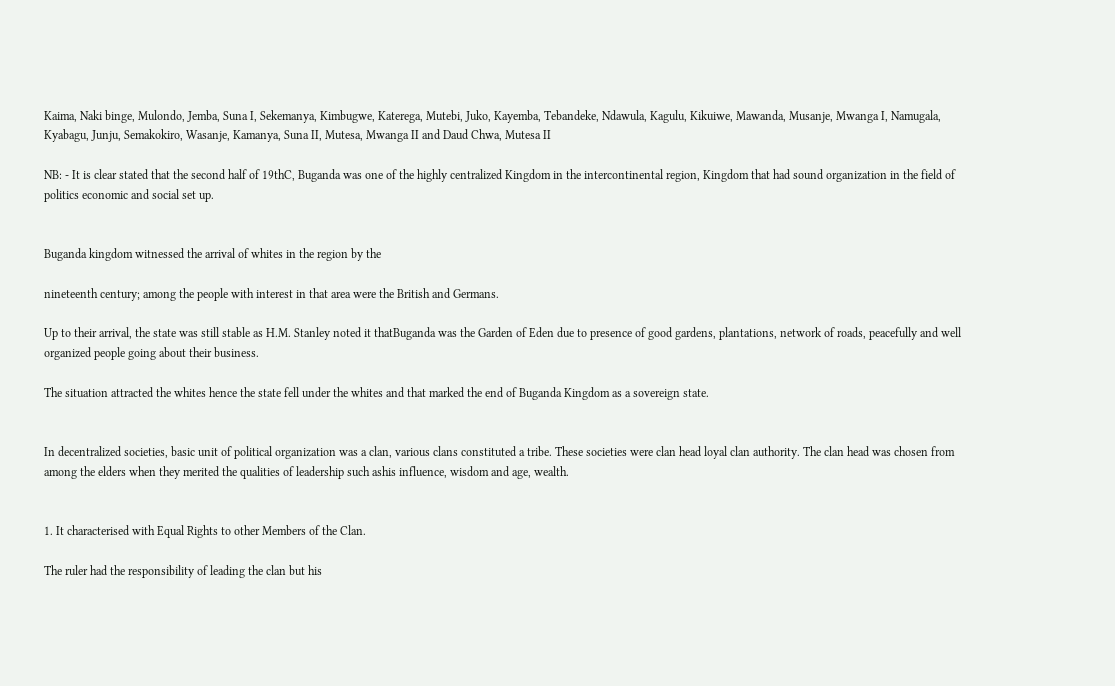Kaima, Naki binge, Mulondo, Jemba, Suna I, Sekemanya, Kimbugwe, Katerega, Mutebi, Juko, Kayemba, Tebandeke, Ndawula, Kagulu, Kikuiwe, Mawanda, Musanje, Mwanga I, Namugala, Kyabagu, Junju, Semakokiro, Wasanje, Kamanya, Suna II, Mutesa, Mwanga II and Daud Chwa, Mutesa II

NB: - It is clear stated that the second half of 19thC, Buganda was one of the highly centralized Kingdom in the intercontinental region, Kingdom that had sound organization in the field of politics economic and social set up.


Buganda kingdom witnessed the arrival of whites in the region by the

nineteenth century; among the people with interest in that area were the British and Germans.

Up to their arrival, the state was still stable as H.M. Stanley noted it thatBuganda was the Garden of Eden due to presence of good gardens, plantations, network of roads, peacefully and well organized people going about their business.

The situation attracted the whites hence the state fell under the whites and that marked the end of Buganda Kingdom as a sovereign state.


In decentralized societies, basic unit of political organization was a clan, various clans constituted a tribe. These societies were clan head loyal clan authority. The clan head was chosen from among the elders when they merited the qualities of leadership such ashis influence, wisdom and age, wealth.


1. It characterised with Equal Rights to other Members of the Clan.

The ruler had the responsibility of leading the clan but his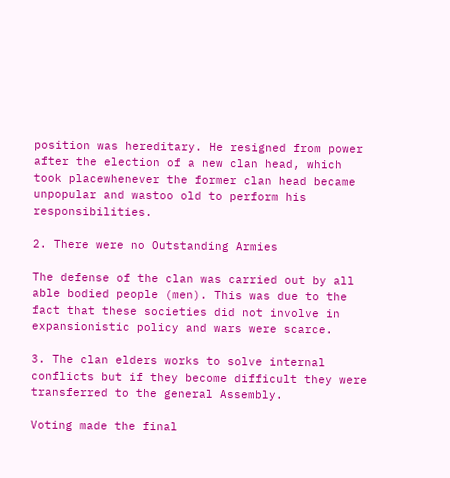position was hereditary. He resigned from power after the election of a new clan head, which took placewhenever the former clan head became unpopular and wastoo old to perform his responsibilities.

2. There were no Outstanding Armies

The defense of the clan was carried out by all able bodied people (men). This was due to the fact that these societies did not involve in expansionistic policy and wars were scarce.

3. The clan elders works to solve internal conflicts but if they become difficult they were transferred to the general Assembly.

Voting made the final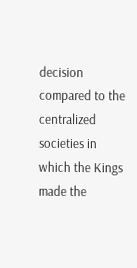decision compared to the centralized societies in which the Kings made the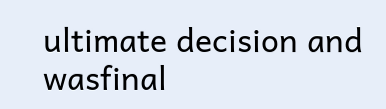ultimate decision and wasfinal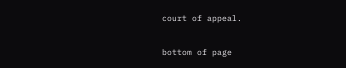court of appeal.

bottom of page